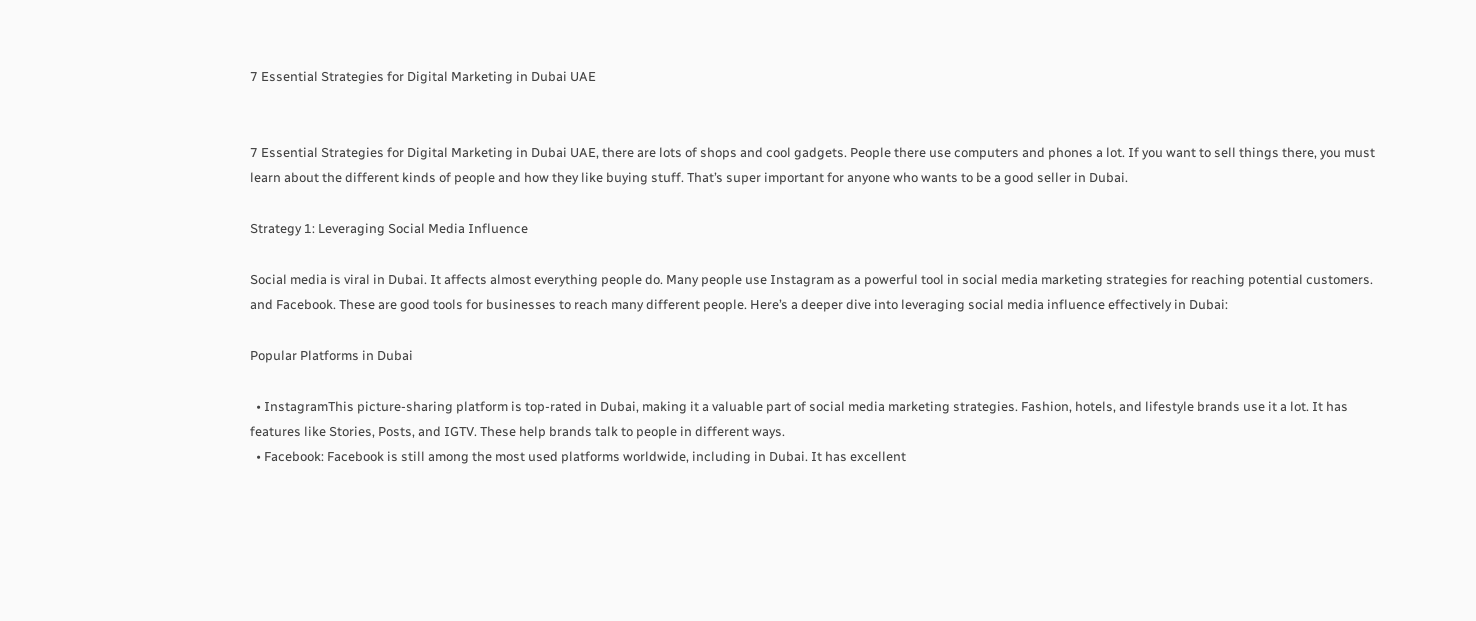7 Essential Strategies for Digital Marketing in Dubai UAE


7 Essential Strategies for Digital Marketing in Dubai UAE, there are lots of shops and cool gadgets. People there use computers and phones a lot. If you want to sell things there, you must learn about the different kinds of people and how they like buying stuff. That’s super important for anyone who wants to be a good seller in Dubai.

Strategy 1: Leveraging Social Media Influence

Social media is viral in Dubai. It affects almost everything people do. Many people use Instagram as a powerful tool in social media marketing strategies for reaching potential customers. and Facebook. These are good tools for businesses to reach many different people. Here’s a deeper dive into leveraging social media influence effectively in Dubai:

Popular Platforms in Dubai

  • InstagramThis picture-sharing platform is top-rated in Dubai, making it a valuable part of social media marketing strategies. Fashion, hotels, and lifestyle brands use it a lot. It has features like Stories, Posts, and IGTV. These help brands talk to people in different ways.
  • Facebook: Facebook is still among the most used platforms worldwide, including in Dubai. It has excellent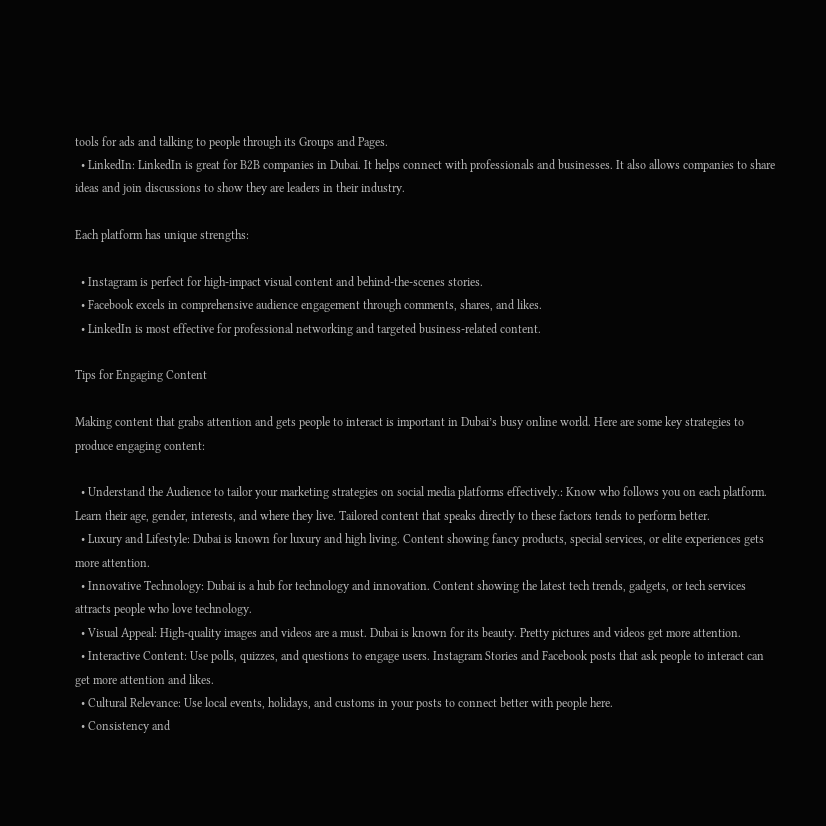tools for ads and talking to people through its Groups and Pages.
  • LinkedIn: LinkedIn is great for B2B companies in Dubai. It helps connect with professionals and businesses. It also allows companies to share ideas and join discussions to show they are leaders in their industry.

Each platform has unique strengths:

  • Instagram is perfect for high-impact visual content and behind-the-scenes stories.
  • Facebook excels in comprehensive audience engagement through comments, shares, and likes.
  • LinkedIn is most effective for professional networking and targeted business-related content.

Tips for Engaging Content

Making content that grabs attention and gets people to interact is important in Dubai’s busy online world. Here are some key strategies to produce engaging content:

  • Understand the Audience to tailor your marketing strategies on social media platforms effectively.: Know who follows you on each platform. Learn their age, gender, interests, and where they live. Tailored content that speaks directly to these factors tends to perform better.
  • Luxury and Lifestyle: Dubai is known for luxury and high living. Content showing fancy products, special services, or elite experiences gets more attention.
  • Innovative Technology: Dubai is a hub for technology and innovation. Content showing the latest tech trends, gadgets, or tech services attracts people who love technology.
  • Visual Appeal: High-quality images and videos are a must. Dubai is known for its beauty. Pretty pictures and videos get more attention.
  • Interactive Content: Use polls, quizzes, and questions to engage users. Instagram Stories and Facebook posts that ask people to interact can get more attention and likes.
  • Cultural Relevance: Use local events, holidays, and customs in your posts to connect better with people here.
  • Consistency and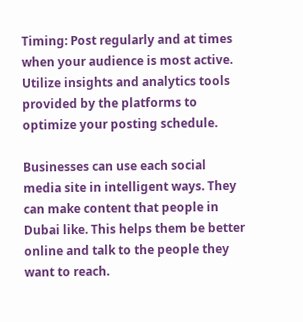Timing: Post regularly and at times when your audience is most active. Utilize insights and analytics tools provided by the platforms to optimize your posting schedule.

Businesses can use each social media site in intelligent ways. They can make content that people in Dubai like. This helps them be better online and talk to the people they want to reach.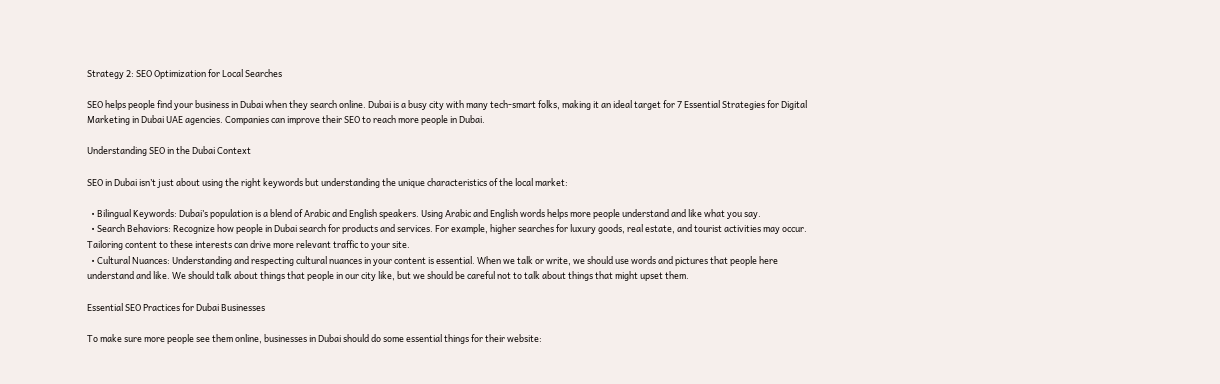Strategy 2: SEO Optimization for Local Searches

SEO helps people find your business in Dubai when they search online. Dubai is a busy city with many tech-smart folks, making it an ideal target for 7 Essential Strategies for Digital Marketing in Dubai UAE agencies. Companies can improve their SEO to reach more people in Dubai.

Understanding SEO in the Dubai Context

SEO in Dubai isn’t just about using the right keywords but understanding the unique characteristics of the local market:

  • Bilingual Keywords: Dubai’s population is a blend of Arabic and English speakers. Using Arabic and English words helps more people understand and like what you say.
  • Search Behaviors: Recognize how people in Dubai search for products and services. For example, higher searches for luxury goods, real estate, and tourist activities may occur. Tailoring content to these interests can drive more relevant traffic to your site.
  • Cultural Nuances: Understanding and respecting cultural nuances in your content is essential. When we talk or write, we should use words and pictures that people here understand and like. We should talk about things that people in our city like, but we should be careful not to talk about things that might upset them.

Essential SEO Practices for Dubai Businesses

To make sure more people see them online, businesses in Dubai should do some essential things for their website: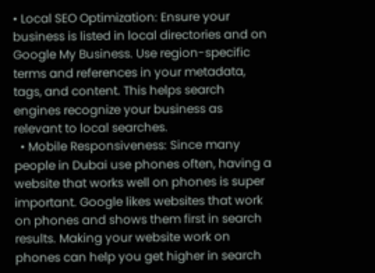• Local SEO Optimization: Ensure your business is listed in local directories and on Google My Business. Use region-specific terms and references in your metadata, tags, and content. This helps search engines recognize your business as relevant to local searches.
  • Mobile Responsiveness: Since many people in Dubai use phones often, having a website that works well on phones is super important. Google likes websites that work on phones and shows them first in search results. Making your website work on phones can help you get higher in search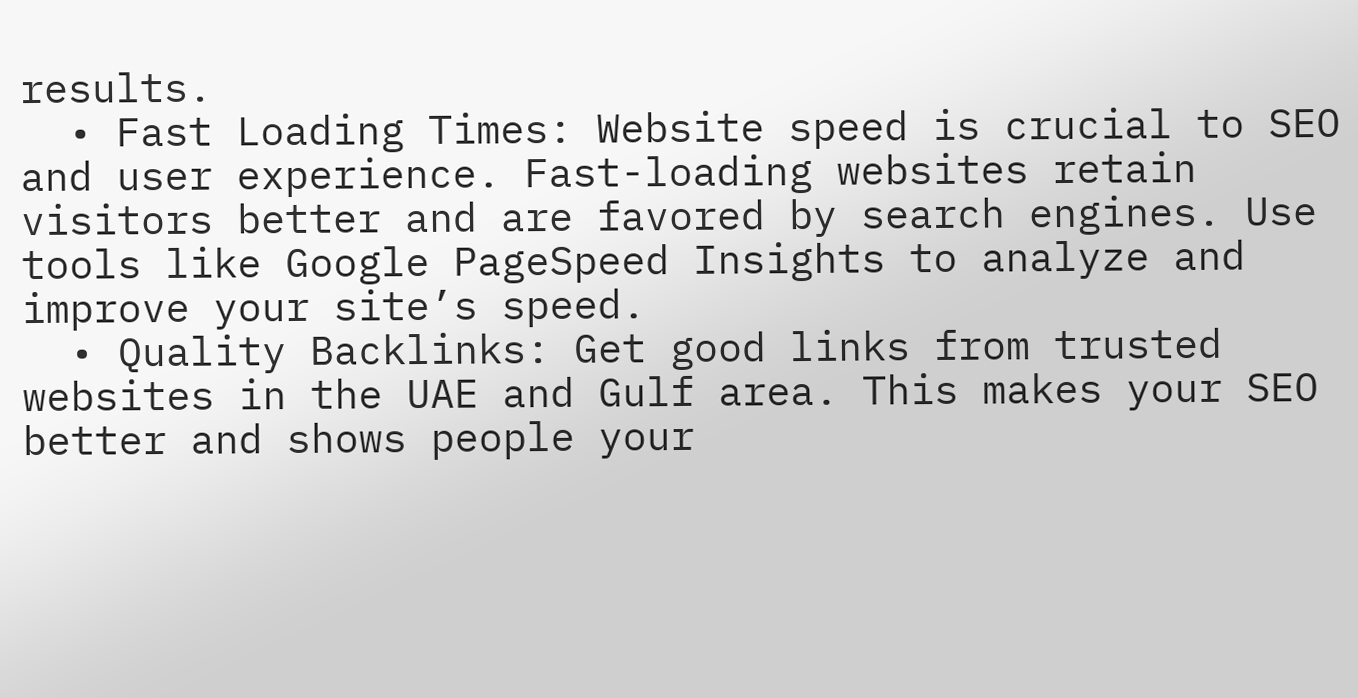results.
  • Fast Loading Times: Website speed is crucial to SEO and user experience. Fast-loading websites retain visitors better and are favored by search engines. Use tools like Google PageSpeed Insights to analyze and improve your site’s speed.
  • Quality Backlinks: Get good links from trusted websites in the UAE and Gulf area. This makes your SEO better and shows people your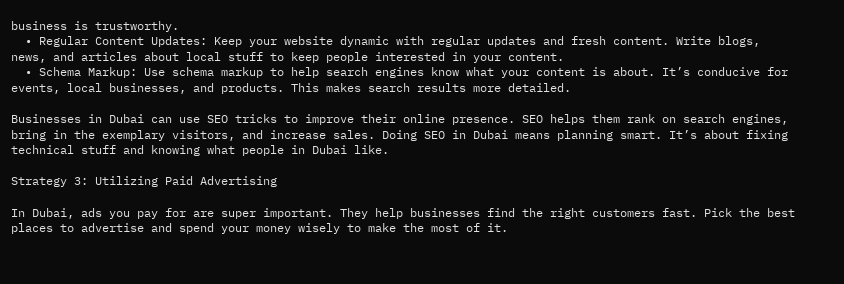business is trustworthy.
  • Regular Content Updates: Keep your website dynamic with regular updates and fresh content. Write blogs, news, and articles about local stuff to keep people interested in your content.
  • Schema Markup: Use schema markup to help search engines know what your content is about. It’s conducive for events, local businesses, and products. This makes search results more detailed.

Businesses in Dubai can use SEO tricks to improve their online presence. SEO helps them rank on search engines, bring in the exemplary visitors, and increase sales. Doing SEO in Dubai means planning smart. It’s about fixing technical stuff and knowing what people in Dubai like.

Strategy 3: Utilizing Paid Advertising

In Dubai, ads you pay for are super important. They help businesses find the right customers fast. Pick the best places to advertise and spend your money wisely to make the most of it.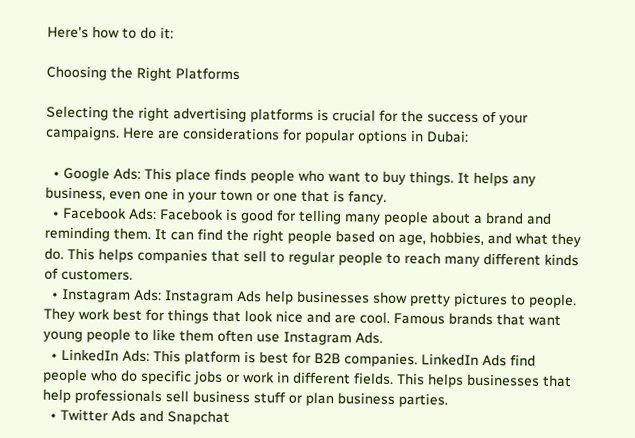Here’s how to do it:

Choosing the Right Platforms

Selecting the right advertising platforms is crucial for the success of your campaigns. Here are considerations for popular options in Dubai:

  • Google Ads: This place finds people who want to buy things. It helps any business, even one in your town or one that is fancy.
  • Facebook Ads: Facebook is good for telling many people about a brand and reminding them. It can find the right people based on age, hobbies, and what they do. This helps companies that sell to regular people to reach many different kinds of customers.
  • Instagram Ads: Instagram Ads help businesses show pretty pictures to people. They work best for things that look nice and are cool. Famous brands that want young people to like them often use Instagram Ads.
  • LinkedIn Ads: This platform is best for B2B companies. LinkedIn Ads find people who do specific jobs or work in different fields. This helps businesses that help professionals sell business stuff or plan business parties.
  • Twitter Ads and Snapchat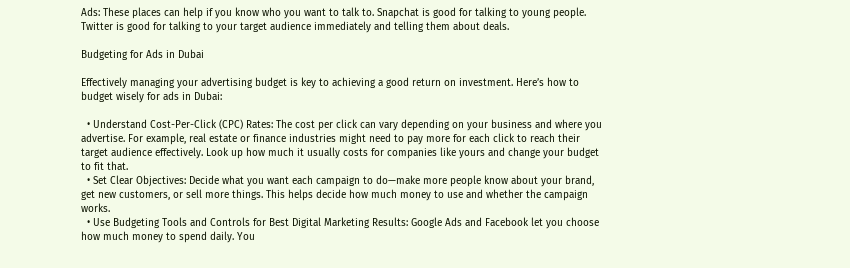Ads: These places can help if you know who you want to talk to. Snapchat is good for talking to young people. Twitter is good for talking to your target audience immediately and telling them about deals.

Budgeting for Ads in Dubai

Effectively managing your advertising budget is key to achieving a good return on investment. Here’s how to budget wisely for ads in Dubai:

  • Understand Cost-Per-Click (CPC) Rates: The cost per click can vary depending on your business and where you advertise. For example, real estate or finance industries might need to pay more for each click to reach their target audience effectively. Look up how much it usually costs for companies like yours and change your budget to fit that.
  • Set Clear Objectives: Decide what you want each campaign to do—make more people know about your brand, get new customers, or sell more things. This helps decide how much money to use and whether the campaign works.
  • Use Budgeting Tools and Controls for Best Digital Marketing Results: Google Ads and Facebook let you choose how much money to spend daily. You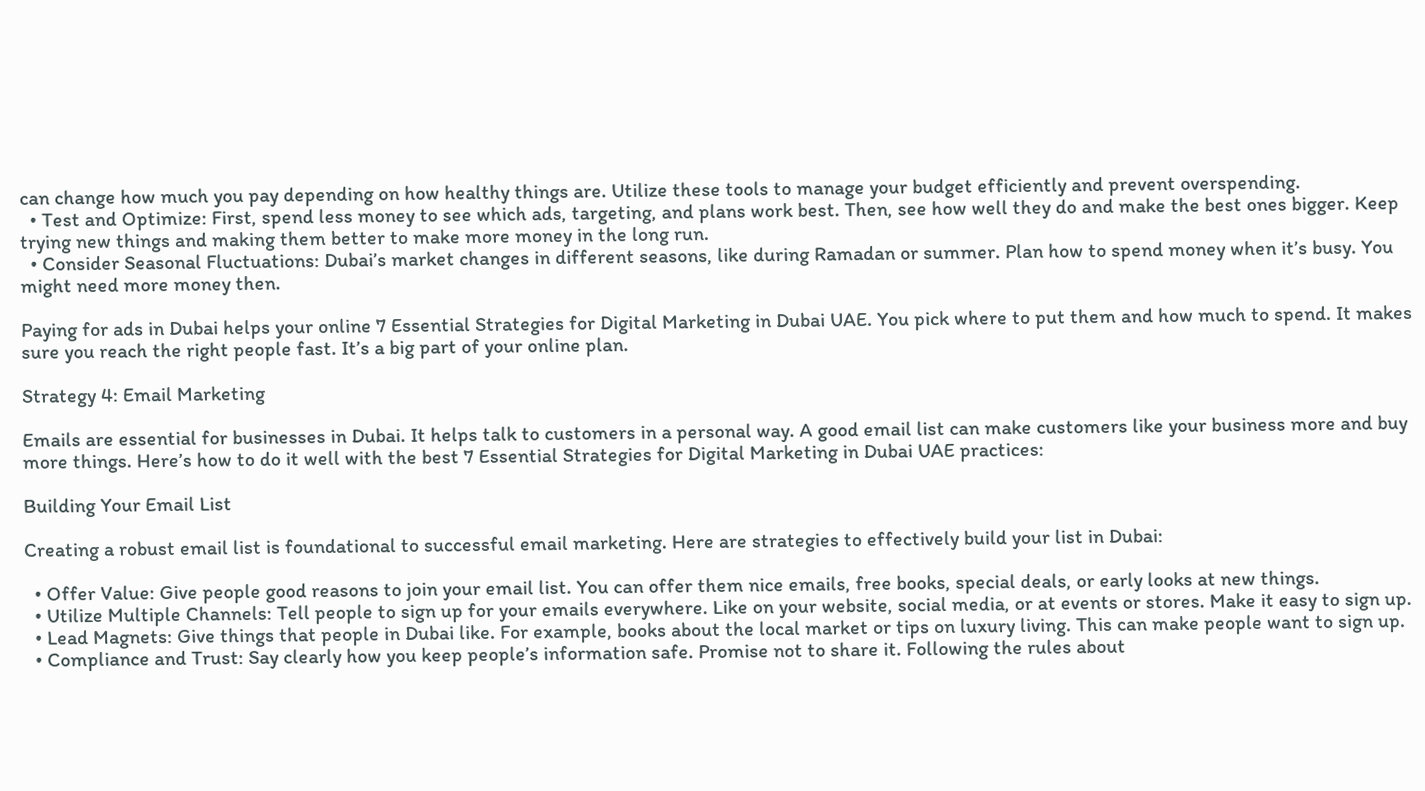can change how much you pay depending on how healthy things are. Utilize these tools to manage your budget efficiently and prevent overspending.
  • Test and Optimize: First, spend less money to see which ads, targeting, and plans work best. Then, see how well they do and make the best ones bigger. Keep trying new things and making them better to make more money in the long run.
  • Consider Seasonal Fluctuations: Dubai’s market changes in different seasons, like during Ramadan or summer. Plan how to spend money when it’s busy. You might need more money then.

Paying for ads in Dubai helps your online 7 Essential Strategies for Digital Marketing in Dubai UAE. You pick where to put them and how much to spend. It makes sure you reach the right people fast. It’s a big part of your online plan.

Strategy 4: Email Marketing

Emails are essential for businesses in Dubai. It helps talk to customers in a personal way. A good email list can make customers like your business more and buy more things. Here’s how to do it well with the best 7 Essential Strategies for Digital Marketing in Dubai UAE practices:

Building Your Email List

Creating a robust email list is foundational to successful email marketing. Here are strategies to effectively build your list in Dubai:

  • Offer Value: Give people good reasons to join your email list. You can offer them nice emails, free books, special deals, or early looks at new things.
  • Utilize Multiple Channels: Tell people to sign up for your emails everywhere. Like on your website, social media, or at events or stores. Make it easy to sign up.
  • Lead Magnets: Give things that people in Dubai like. For example, books about the local market or tips on luxury living. This can make people want to sign up.
  • Compliance and Trust: Say clearly how you keep people’s information safe. Promise not to share it. Following the rules about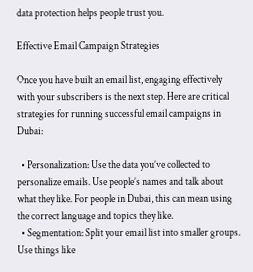data protection helps people trust you.

Effective Email Campaign Strategies

Once you have built an email list, engaging effectively with your subscribers is the next step. Here are critical strategies for running successful email campaigns in Dubai:

  • Personalization: Use the data you’ve collected to personalize emails. Use people’s names and talk about what they like. For people in Dubai, this can mean using the correct language and topics they like.
  • Segmentation: Split your email list into smaller groups. Use things like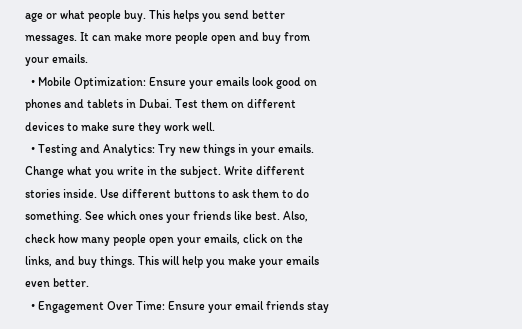age or what people buy. This helps you send better messages. It can make more people open and buy from your emails.
  • Mobile Optimization: Ensure your emails look good on phones and tablets in Dubai. Test them on different devices to make sure they work well.
  • Testing and Analytics: Try new things in your emails. Change what you write in the subject. Write different stories inside. Use different buttons to ask them to do something. See which ones your friends like best. Also, check how many people open your emails, click on the links, and buy things. This will help you make your emails even better.
  • Engagement Over Time: Ensure your email friends stay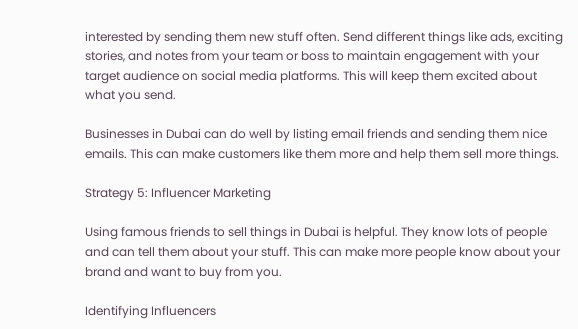interested by sending them new stuff often. Send different things like ads, exciting stories, and notes from your team or boss to maintain engagement with your target audience on social media platforms. This will keep them excited about what you send.

Businesses in Dubai can do well by listing email friends and sending them nice emails. This can make customers like them more and help them sell more things.

Strategy 5: Influencer Marketing

Using famous friends to sell things in Dubai is helpful. They know lots of people and can tell them about your stuff. This can make more people know about your brand and want to buy from you.

Identifying Influencers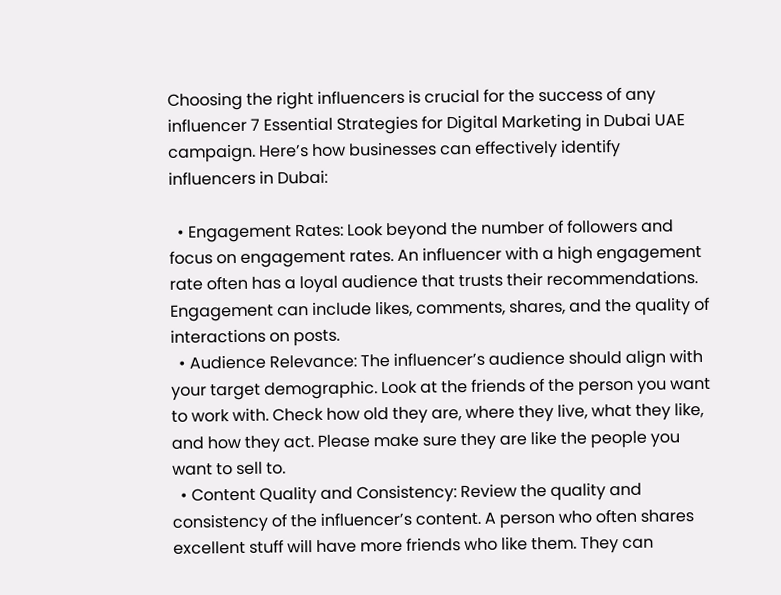Choosing the right influencers is crucial for the success of any influencer 7 Essential Strategies for Digital Marketing in Dubai UAE campaign. Here’s how businesses can effectively identify influencers in Dubai:

  • Engagement Rates: Look beyond the number of followers and focus on engagement rates. An influencer with a high engagement rate often has a loyal audience that trusts their recommendations. Engagement can include likes, comments, shares, and the quality of interactions on posts.
  • Audience Relevance: The influencer’s audience should align with your target demographic. Look at the friends of the person you want to work with. Check how old they are, where they live, what they like, and how they act. Please make sure they are like the people you want to sell to.
  • Content Quality and Consistency: Review the quality and consistency of the influencer’s content. A person who often shares excellent stuff will have more friends who like them. They can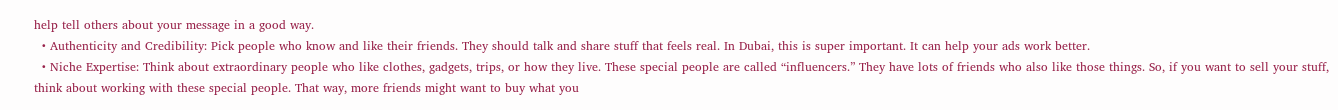help tell others about your message in a good way.
  • Authenticity and Credibility: Pick people who know and like their friends. They should talk and share stuff that feels real. In Dubai, this is super important. It can help your ads work better.
  • Niche Expertise: Think about extraordinary people who like clothes, gadgets, trips, or how they live. These special people are called “influencers.” They have lots of friends who also like those things. So, if you want to sell your stuff, think about working with these special people. That way, more friends might want to buy what you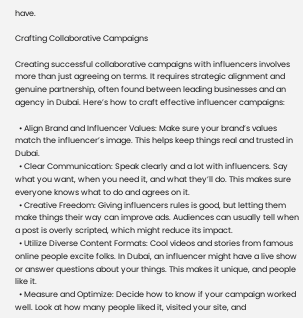have.

Crafting Collaborative Campaigns

Creating successful collaborative campaigns with influencers involves more than just agreeing on terms. It requires strategic alignment and genuine partnership, often found between leading businesses and an agency in Dubai. Here’s how to craft effective influencer campaigns:

  • Align Brand and Influencer Values: Make sure your brand’s values match the influencer’s image. This helps keep things real and trusted in Dubai.
  • Clear Communication: Speak clearly and a lot with influencers. Say what you want, when you need it, and what they’ll do. This makes sure everyone knows what to do and agrees on it.
  • Creative Freedom: Giving influencers rules is good, but letting them make things their way can improve ads. Audiences can usually tell when a post is overly scripted, which might reduce its impact.
  • Utilize Diverse Content Formats: Cool videos and stories from famous online people excite folks. In Dubai, an influencer might have a live show or answer questions about your things. This makes it unique, and people like it.
  • Measure and Optimize: Decide how to know if your campaign worked well. Look at how many people liked it, visited your site, and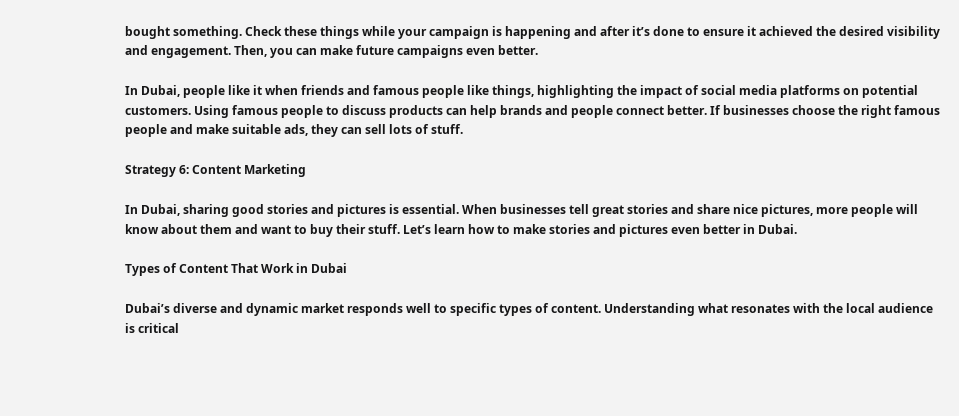bought something. Check these things while your campaign is happening and after it’s done to ensure it achieved the desired visibility and engagement. Then, you can make future campaigns even better.

In Dubai, people like it when friends and famous people like things, highlighting the impact of social media platforms on potential customers. Using famous people to discuss products can help brands and people connect better. If businesses choose the right famous people and make suitable ads, they can sell lots of stuff.

Strategy 6: Content Marketing

In Dubai, sharing good stories and pictures is essential. When businesses tell great stories and share nice pictures, more people will know about them and want to buy their stuff. Let’s learn how to make stories and pictures even better in Dubai.

Types of Content That Work in Dubai

Dubai’s diverse and dynamic market responds well to specific types of content. Understanding what resonates with the local audience is critical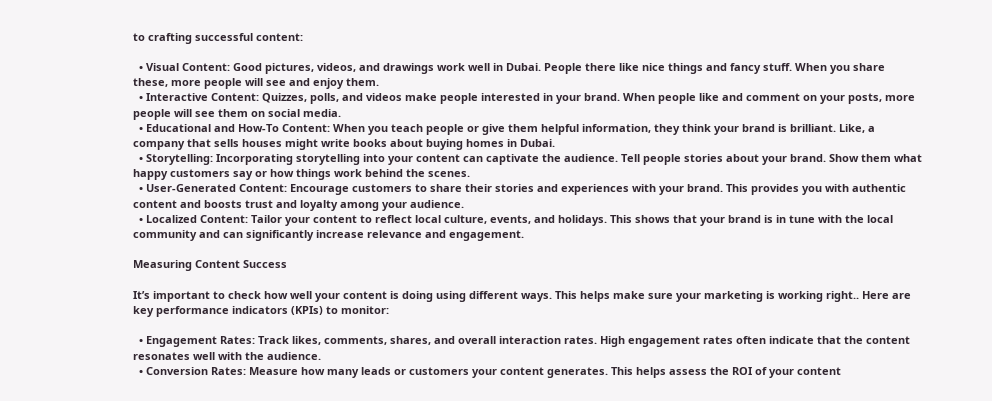to crafting successful content:

  • Visual Content: Good pictures, videos, and drawings work well in Dubai. People there like nice things and fancy stuff. When you share these, more people will see and enjoy them.
  • Interactive Content: Quizzes, polls, and videos make people interested in your brand. When people like and comment on your posts, more people will see them on social media.
  • Educational and How-To Content: When you teach people or give them helpful information, they think your brand is brilliant. Like, a company that sells houses might write books about buying homes in Dubai.
  • Storytelling: Incorporating storytelling into your content can captivate the audience. Tell people stories about your brand. Show them what happy customers say or how things work behind the scenes.
  • User-Generated Content: Encourage customers to share their stories and experiences with your brand. This provides you with authentic content and boosts trust and loyalty among your audience.
  • Localized Content: Tailor your content to reflect local culture, events, and holidays. This shows that your brand is in tune with the local community and can significantly increase relevance and engagement.

Measuring Content Success

It’s important to check how well your content is doing using different ways. This helps make sure your marketing is working right.. Here are key performance indicators (KPIs) to monitor:

  • Engagement Rates: Track likes, comments, shares, and overall interaction rates. High engagement rates often indicate that the content resonates well with the audience.
  • Conversion Rates: Measure how many leads or customers your content generates. This helps assess the ROI of your content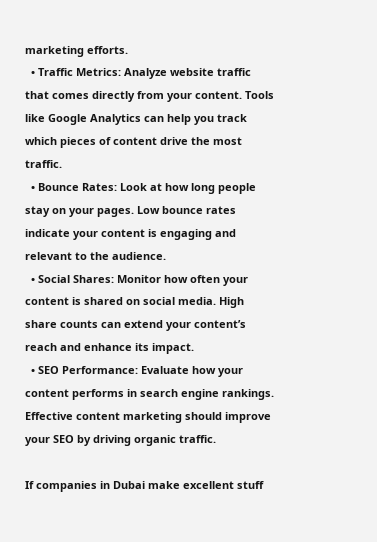marketing efforts.
  • Traffic Metrics: Analyze website traffic that comes directly from your content. Tools like Google Analytics can help you track which pieces of content drive the most traffic.
  • Bounce Rates: Look at how long people stay on your pages. Low bounce rates indicate your content is engaging and relevant to the audience.
  • Social Shares: Monitor how often your content is shared on social media. High share counts can extend your content’s reach and enhance its impact.
  • SEO Performance: Evaluate how your content performs in search engine rankings. Effective content marketing should improve your SEO by driving organic traffic.

If companies in Dubai make excellent stuff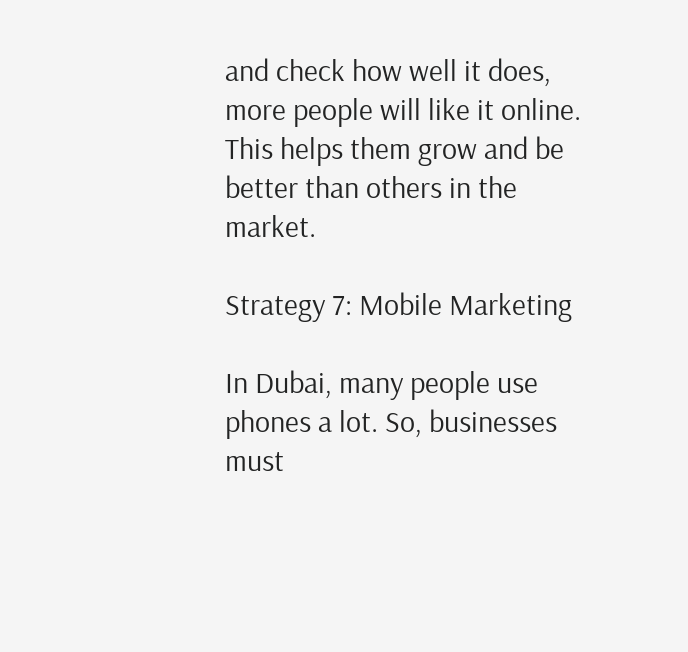and check how well it does, more people will like it online. This helps them grow and be better than others in the market.

Strategy 7: Mobile Marketing

In Dubai, many people use phones a lot. So, businesses must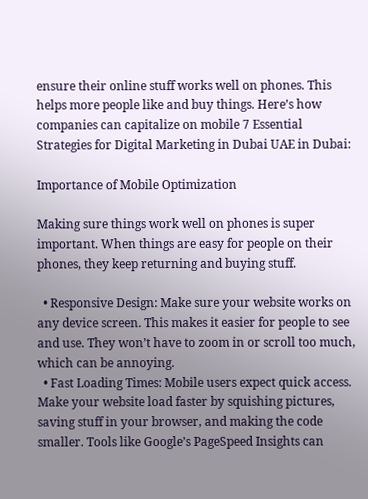ensure their online stuff works well on phones. This helps more people like and buy things. Here’s how companies can capitalize on mobile 7 Essential Strategies for Digital Marketing in Dubai UAE in Dubai:

Importance of Mobile Optimization

Making sure things work well on phones is super important. When things are easy for people on their phones, they keep returning and buying stuff.

  • Responsive Design: Make sure your website works on any device screen. This makes it easier for people to see and use. They won’t have to zoom in or scroll too much, which can be annoying.
  • Fast Loading Times: Mobile users expect quick access. Make your website load faster by squishing pictures, saving stuff in your browser, and making the code smaller. Tools like Google’s PageSpeed Insights can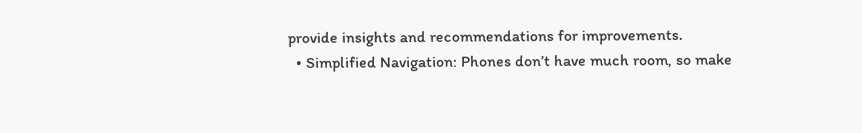provide insights and recommendations for improvements.
  • Simplified Navigation: Phones don’t have much room, so make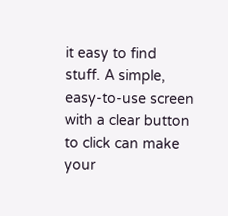it easy to find stuff. A simple, easy-to-use screen with a clear button to click can make your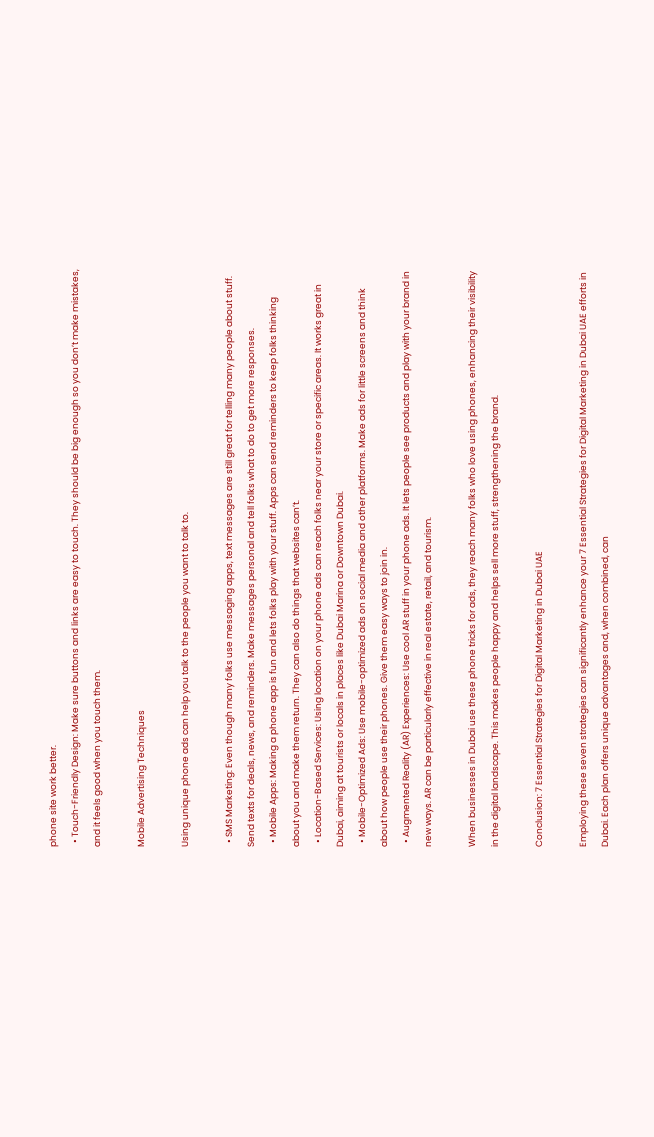phone site work better.
  • Touch-Friendly Design: Make sure buttons and links are easy to touch. They should be big enough so you don’t make mistakes, and it feels good when you touch them.

Mobile Advertising Techniques

Using unique phone ads can help you talk to the people you want to talk to.

  • SMS Marketing: Even though many folks use messaging apps, text messages are still great for telling many people about stuff. Send texts for deals, news, and reminders. Make messages personal and tell folks what to do to get more responses.
  • Mobile Apps: Making a phone app is fun and lets folks play with your stuff. Apps can send reminders to keep folks thinking about you and make them return. They can also do things that websites can’t.
  • Location-Based Services: Using location on your phone ads can reach folks near your store or specific areas. It works great in Dubai, aiming at tourists or locals in places like Dubai Marina or Downtown Dubai.
  • Mobile-Optimized Ads: Use mobile-optimized ads on social media and other platforms. Make ads for little screens and think about how people use their phones. Give them easy ways to join in.
  • Augmented Reality (AR) Experiences: Use cool AR stuff in your phone ads. It lets people see products and play with your brand in new ways. AR can be particularly effective in real estate, retail, and tourism.

When businesses in Dubai use these phone tricks for ads, they reach many folks who love using phones, enhancing their visibility in the digital landscape. This makes people happy and helps sell more stuff, strengthening the brand.

Conclusion: 7 Essential Strategies for Digital Marketing in Dubai UAE

Employing these seven strategies can significantly enhance your 7 Essential Strategies for Digital Marketing in Dubai UAE efforts in Dubai. Each plan offers unique advantages and, when combined, can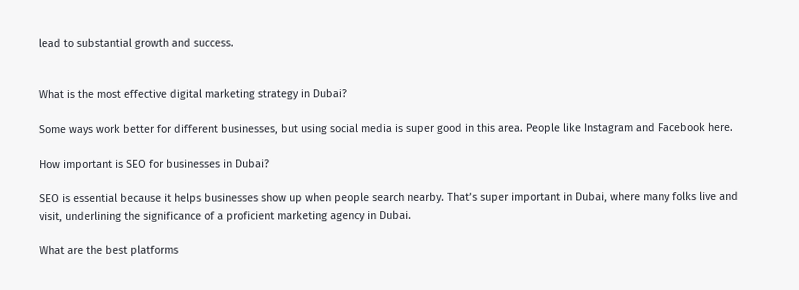lead to substantial growth and success.


What is the most effective digital marketing strategy in Dubai?

Some ways work better for different businesses, but using social media is super good in this area. People like Instagram and Facebook here.

How important is SEO for businesses in Dubai?

SEO is essential because it helps businesses show up when people search nearby. That’s super important in Dubai, where many folks live and visit, underlining the significance of a proficient marketing agency in Dubai.

What are the best platforms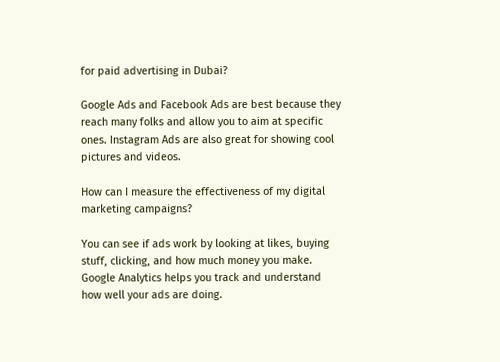for paid advertising in Dubai?

Google Ads and Facebook Ads are best because they reach many folks and allow you to aim at specific ones. Instagram Ads are also great for showing cool pictures and videos.

How can I measure the effectiveness of my digital marketing campaigns?

You can see if ads work by looking at likes, buying stuff, clicking, and how much money you make. Google Analytics helps you track and understand how well your ads are doing.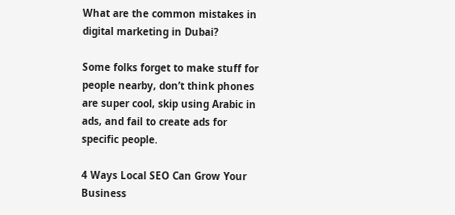What are the common mistakes in digital marketing in Dubai?

Some folks forget to make stuff for people nearby, don’t think phones are super cool, skip using Arabic in ads, and fail to create ads for specific people.

4 Ways Local SEO Can Grow Your Business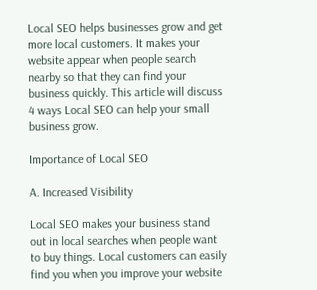Local SEO helps businesses grow and get more local customers. It makes your website appear when people search nearby so that they can find your business quickly. This article will discuss 4 ways Local SEO can help your small business grow.

Importance of Local SEO

A. Increased Visibility

Local SEO makes your business stand out in local searches when people want to buy things. Local customers can easily find you when you improve your website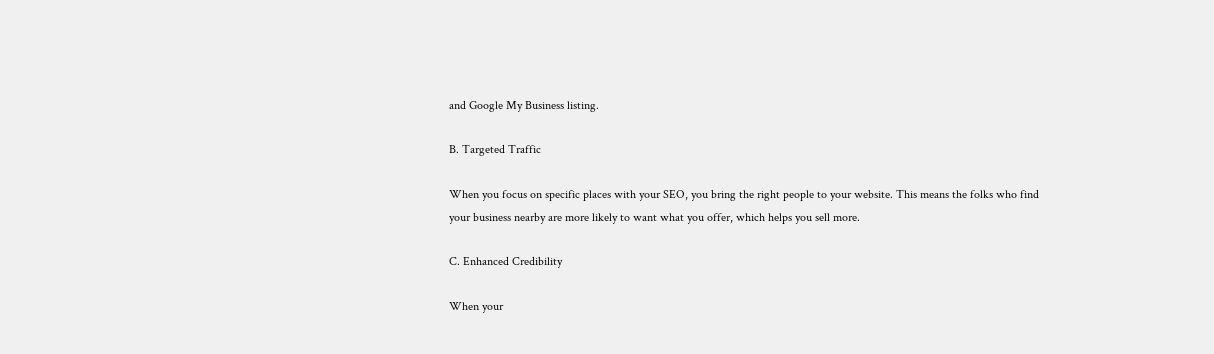and Google My Business listing.

B. Targeted Traffic

When you focus on specific places with your SEO, you bring the right people to your website. This means the folks who find your business nearby are more likely to want what you offer, which helps you sell more.

C. Enhanced Credibility

When your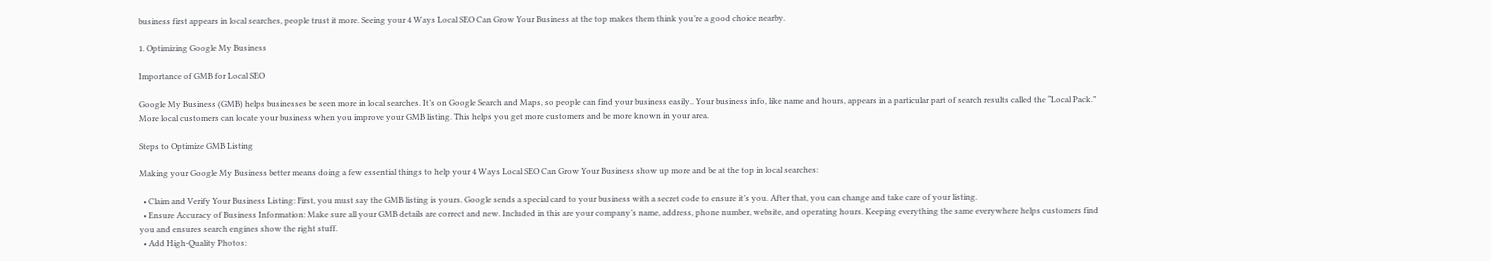business first appears in local searches, people trust it more. Seeing your 4 Ways Local SEO Can Grow Your Business at the top makes them think you’re a good choice nearby.

1. Optimizing Google My Business

Importance of GMB for Local SEO

Google My Business (GMB) helps businesses be seen more in local searches. It’s on Google Search and Maps, so people can find your business easily.. Your business info, like name and hours, appears in a particular part of search results called the “Local Pack.” More local customers can locate your business when you improve your GMB listing. This helps you get more customers and be more known in your area.

Steps to Optimize GMB Listing

Making your Google My Business better means doing a few essential things to help your 4 Ways Local SEO Can Grow Your Business show up more and be at the top in local searches:

  • Claim and Verify Your Business Listing: First, you must say the GMB listing is yours. Google sends a special card to your business with a secret code to ensure it’s you. After that, you can change and take care of your listing.
  • Ensure Accuracy of Business Information: Make sure all your GMB details are correct and new. Included in this are your company’s name, address, phone number, website, and operating hours. Keeping everything the same everywhere helps customers find you and ensures search engines show the right stuff.
  • Add High-Quality Photos: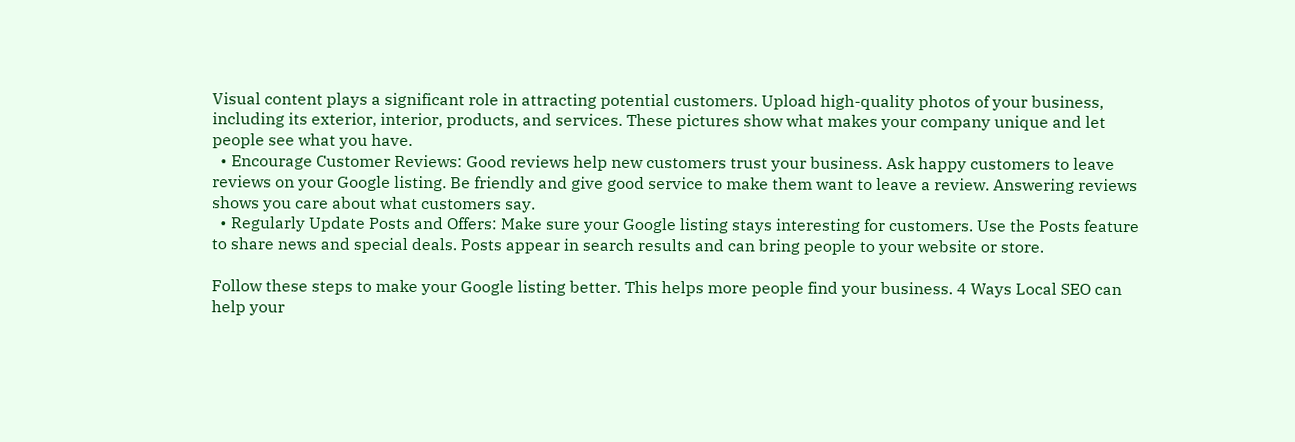Visual content plays a significant role in attracting potential customers. Upload high-quality photos of your business, including its exterior, interior, products, and services. These pictures show what makes your company unique and let people see what you have.
  • Encourage Customer Reviews: Good reviews help new customers trust your business. Ask happy customers to leave reviews on your Google listing. Be friendly and give good service to make them want to leave a review. Answering reviews shows you care about what customers say.
  • Regularly Update Posts and Offers: Make sure your Google listing stays interesting for customers. Use the Posts feature to share news and special deals. Posts appear in search results and can bring people to your website or store.

Follow these steps to make your Google listing better. This helps more people find your business. 4 Ways Local SEO can help your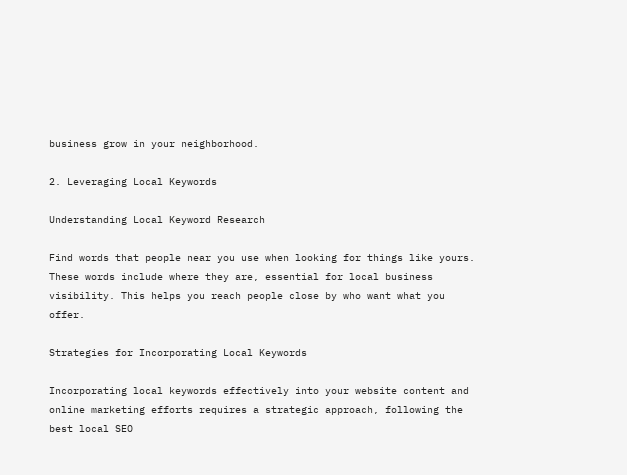business grow in your neighborhood.

2. Leveraging Local Keywords

Understanding Local Keyword Research

Find words that people near you use when looking for things like yours. These words include where they are, essential for local business visibility. This helps you reach people close by who want what you offer.

Strategies for Incorporating Local Keywords

Incorporating local keywords effectively into your website content and online marketing efforts requires a strategic approach, following the best local SEO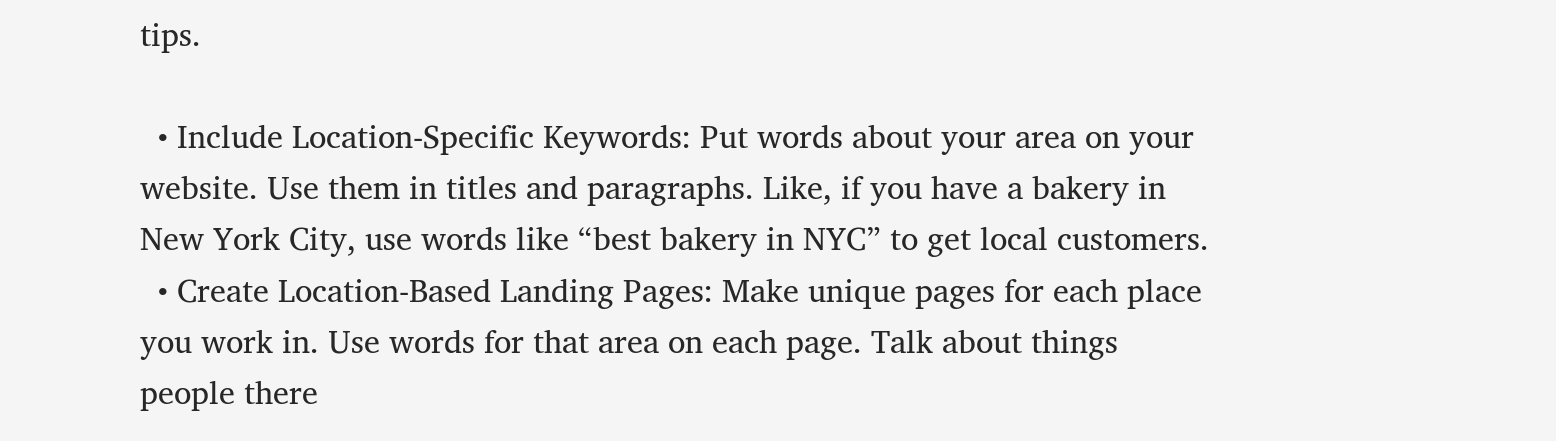tips.

  • Include Location-Specific Keywords: Put words about your area on your website. Use them in titles and paragraphs. Like, if you have a bakery in New York City, use words like “best bakery in NYC” to get local customers.
  • Create Location-Based Landing Pages: Make unique pages for each place you work in. Use words for that area on each page. Talk about things people there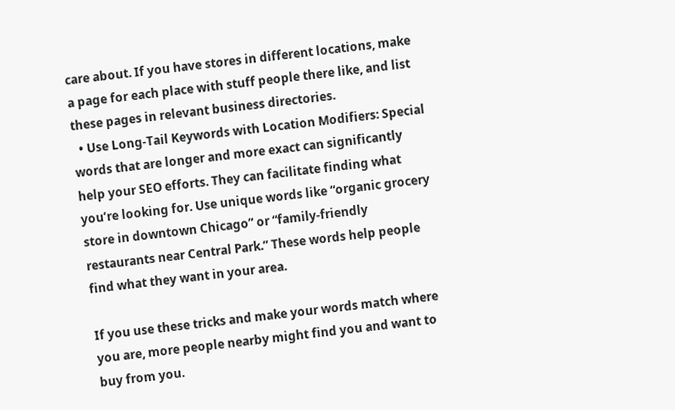care about. If you have stores in different locations, make a page for each place with stuff people there like, and list these pages in relevant business directories.
  • Use Long-Tail Keywords with Location Modifiers: Special words that are longer and more exact can significantly help your SEO efforts. They can facilitate finding what you’re looking for. Use unique words like “organic grocery store in downtown Chicago” or “family-friendly restaurants near Central Park.” These words help people find what they want in your area.

If you use these tricks and make your words match where you are, more people nearby might find you and want to buy from you.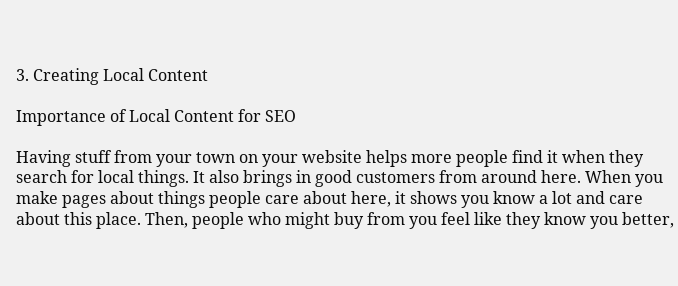3. Creating Local Content

Importance of Local Content for SEO

Having stuff from your town on your website helps more people find it when they search for local things. It also brings in good customers from around here. When you make pages about things people care about here, it shows you know a lot and care about this place. Then, people who might buy from you feel like they know you better,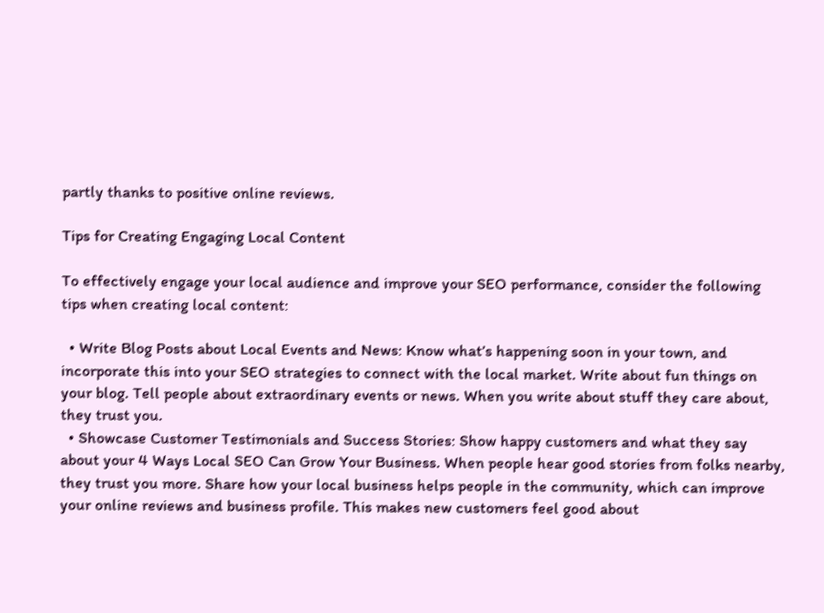partly thanks to positive online reviews.

Tips for Creating Engaging Local Content

To effectively engage your local audience and improve your SEO performance, consider the following tips when creating local content:

  • Write Blog Posts about Local Events and News: Know what’s happening soon in your town, and incorporate this into your SEO strategies to connect with the local market. Write about fun things on your blog. Tell people about extraordinary events or news. When you write about stuff they care about, they trust you.
  • Showcase Customer Testimonials and Success Stories: Show happy customers and what they say about your 4 Ways Local SEO Can Grow Your Business. When people hear good stories from folks nearby, they trust you more. Share how your local business helps people in the community, which can improve your online reviews and business profile. This makes new customers feel good about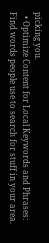picking you.
  • Optimize Content for Local Keywords and Phrases: Find words people use to search for stuff in your area.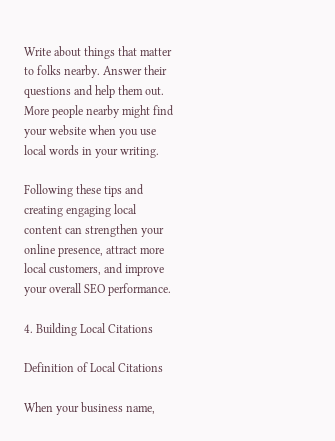Write about things that matter to folks nearby. Answer their questions and help them out. More people nearby might find your website when you use local words in your writing.

Following these tips and creating engaging local content can strengthen your online presence, attract more local customers, and improve your overall SEO performance.

4. Building Local Citations

Definition of Local Citations

When your business name,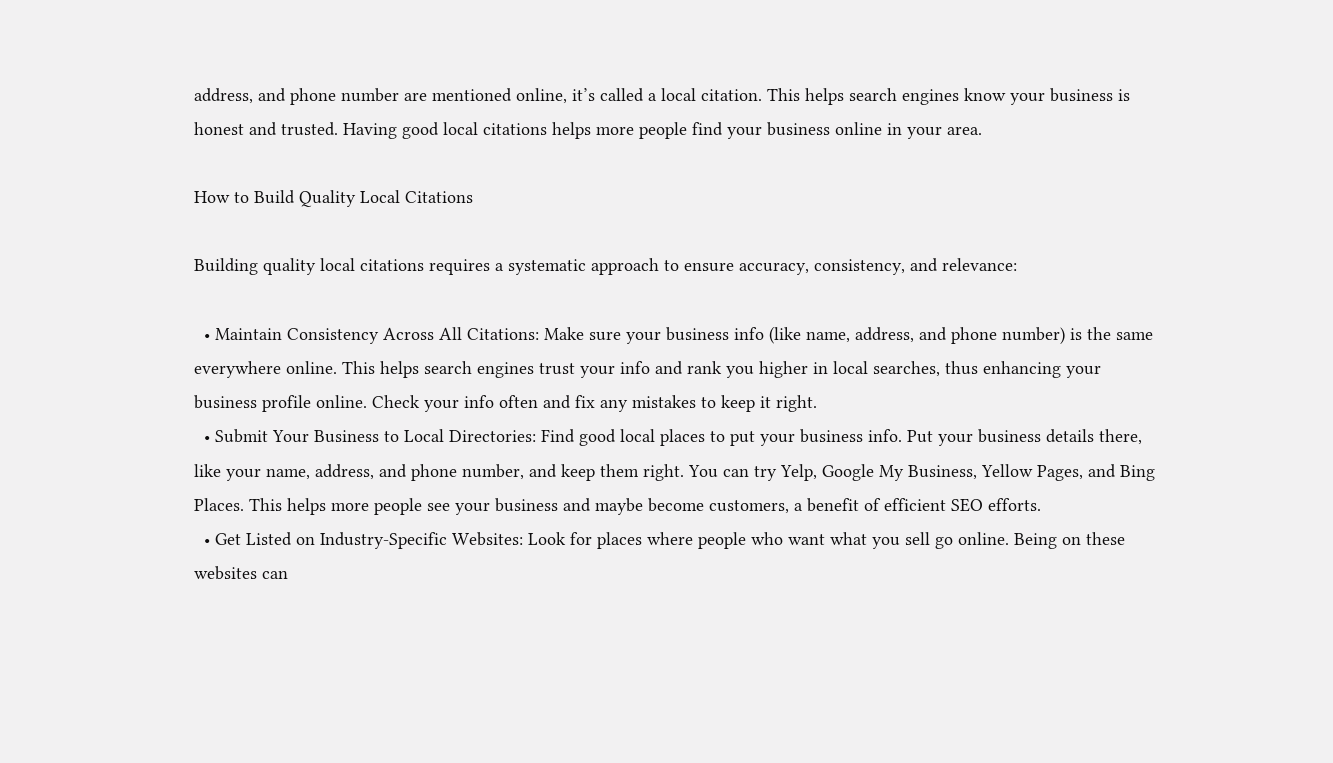address, and phone number are mentioned online, it’s called a local citation. This helps search engines know your business is honest and trusted. Having good local citations helps more people find your business online in your area.

How to Build Quality Local Citations

Building quality local citations requires a systematic approach to ensure accuracy, consistency, and relevance:

  • Maintain Consistency Across All Citations: Make sure your business info (like name, address, and phone number) is the same everywhere online. This helps search engines trust your info and rank you higher in local searches, thus enhancing your business profile online. Check your info often and fix any mistakes to keep it right.
  • Submit Your Business to Local Directories: Find good local places to put your business info. Put your business details there, like your name, address, and phone number, and keep them right. You can try Yelp, Google My Business, Yellow Pages, and Bing Places. This helps more people see your business and maybe become customers, a benefit of efficient SEO efforts.
  • Get Listed on Industry-Specific Websites: Look for places where people who want what you sell go online. Being on these websites can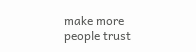make more people trust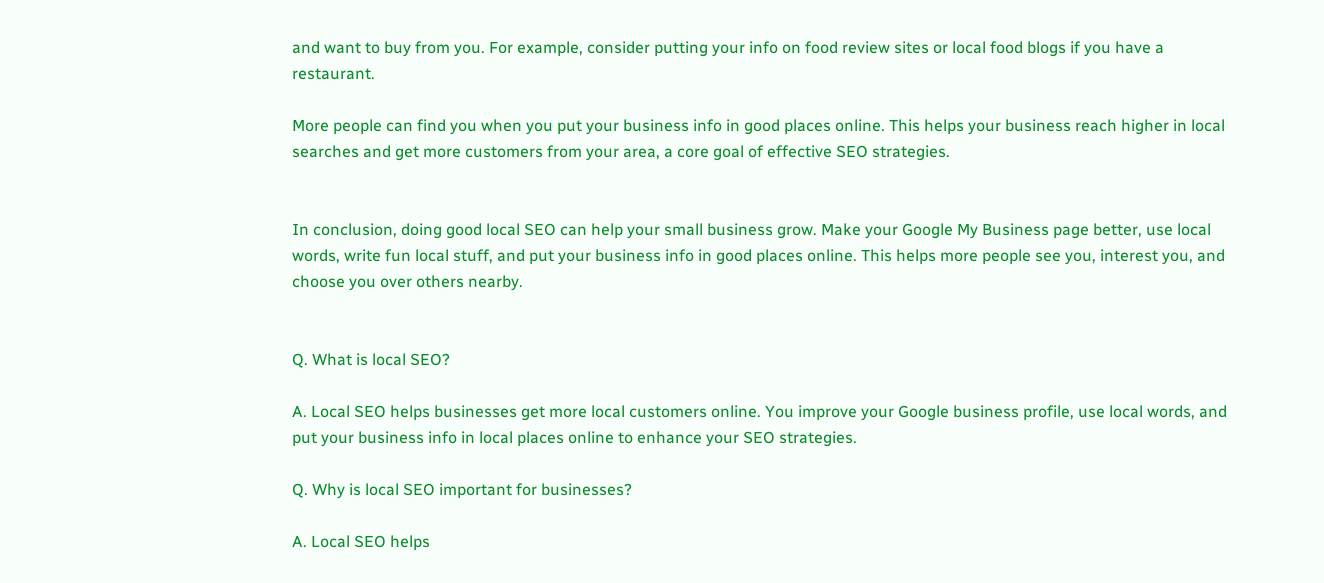and want to buy from you. For example, consider putting your info on food review sites or local food blogs if you have a restaurant.

More people can find you when you put your business info in good places online. This helps your business reach higher in local searches and get more customers from your area, a core goal of effective SEO strategies.


In conclusion, doing good local SEO can help your small business grow. Make your Google My Business page better, use local words, write fun local stuff, and put your business info in good places online. This helps more people see you, interest you, and choose you over others nearby.


Q. What is local SEO?

A. Local SEO helps businesses get more local customers online. You improve your Google business profile, use local words, and put your business info in local places online to enhance your SEO strategies.

Q. Why is local SEO important for businesses?

A. Local SEO helps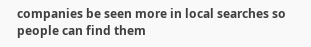companies be seen more in local searches so people can find them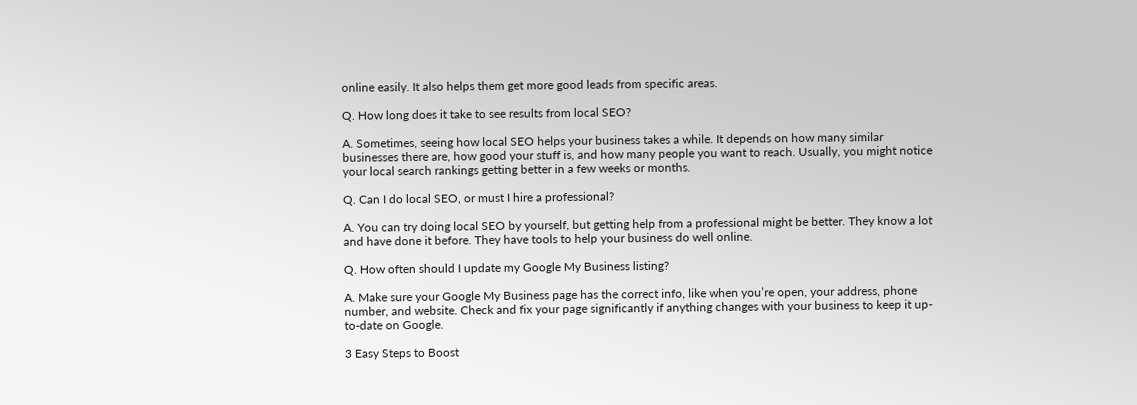online easily. It also helps them get more good leads from specific areas.

Q. How long does it take to see results from local SEO?

A. Sometimes, seeing how local SEO helps your business takes a while. It depends on how many similar businesses there are, how good your stuff is, and how many people you want to reach. Usually, you might notice your local search rankings getting better in a few weeks or months.

Q. Can I do local SEO, or must I hire a professional?

A. You can try doing local SEO by yourself, but getting help from a professional might be better. They know a lot and have done it before. They have tools to help your business do well online.

Q. How often should I update my Google My Business listing?

A. Make sure your Google My Business page has the correct info, like when you’re open, your address, phone number, and website. Check and fix your page significantly if anything changes with your business to keep it up-to-date on Google.

3 Easy Steps to Boost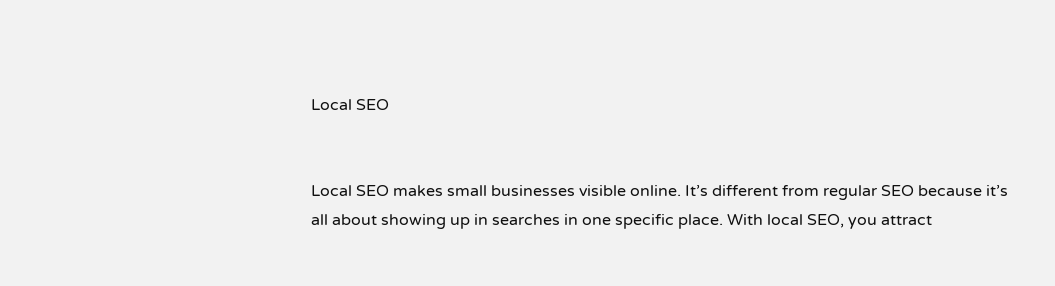Local SEO


Local SEO makes small businesses visible online. It’s different from regular SEO because it’s all about showing up in searches in one specific place. With local SEO, you attract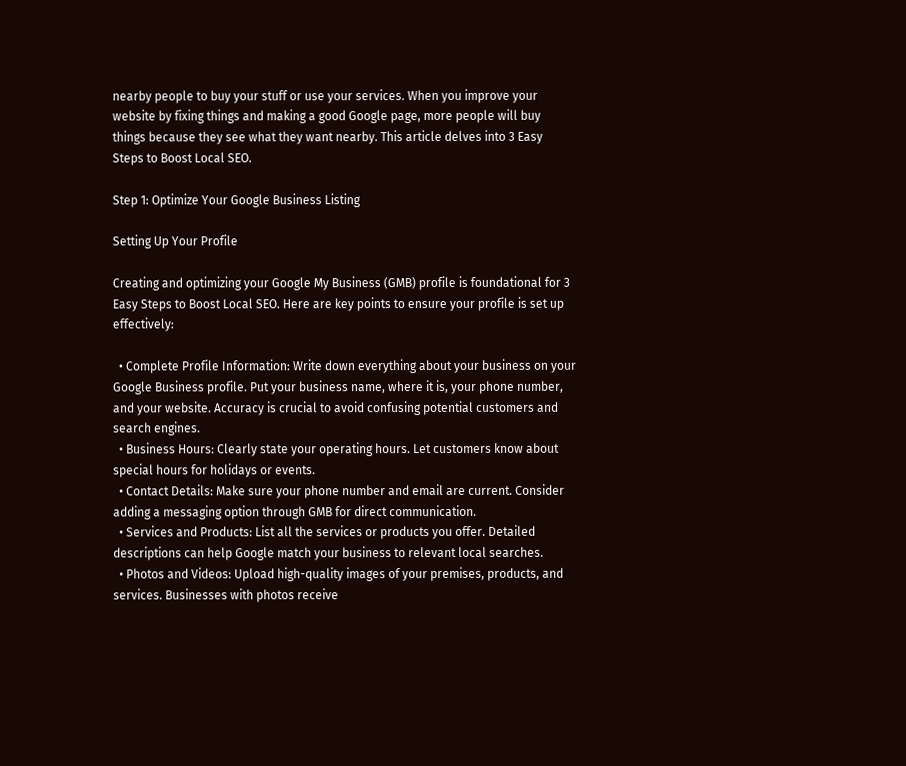nearby people to buy your stuff or use your services. When you improve your website by fixing things and making a good Google page, more people will buy things because they see what they want nearby. This article delves into 3 Easy Steps to Boost Local SEO.

Step 1: Optimize Your Google Business Listing

Setting Up Your Profile

Creating and optimizing your Google My Business (GMB) profile is foundational for 3 Easy Steps to Boost Local SEO. Here are key points to ensure your profile is set up effectively:

  • Complete Profile Information: Write down everything about your business on your Google Business profile. Put your business name, where it is, your phone number, and your website. Accuracy is crucial to avoid confusing potential customers and search engines.
  • Business Hours: Clearly state your operating hours. Let customers know about special hours for holidays or events.
  • Contact Details: Make sure your phone number and email are current. Consider adding a messaging option through GMB for direct communication.
  • Services and Products: List all the services or products you offer. Detailed descriptions can help Google match your business to relevant local searches.
  • Photos and Videos: Upload high-quality images of your premises, products, and services. Businesses with photos receive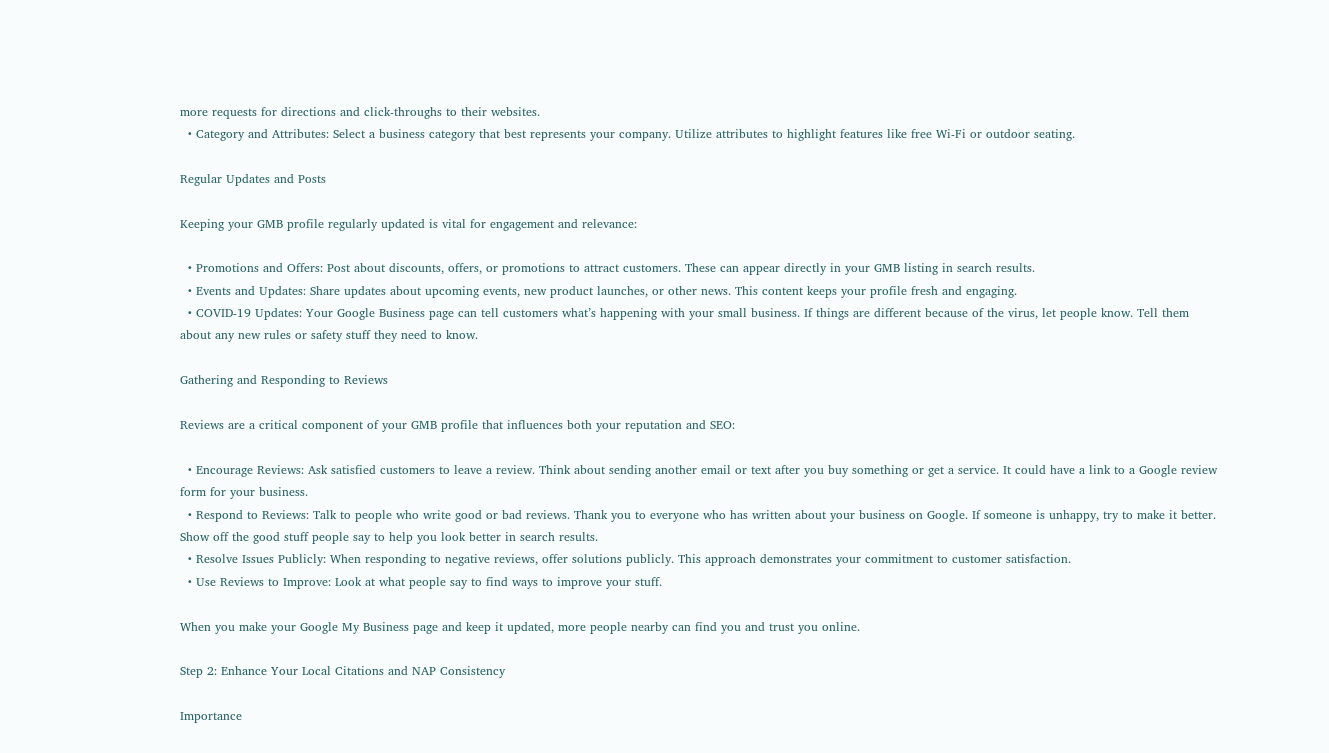more requests for directions and click-throughs to their websites.
  • Category and Attributes: Select a business category that best represents your company. Utilize attributes to highlight features like free Wi-Fi or outdoor seating.

Regular Updates and Posts

Keeping your GMB profile regularly updated is vital for engagement and relevance:

  • Promotions and Offers: Post about discounts, offers, or promotions to attract customers. These can appear directly in your GMB listing in search results.
  • Events and Updates: Share updates about upcoming events, new product launches, or other news. This content keeps your profile fresh and engaging.
  • COVID-19 Updates: Your Google Business page can tell customers what’s happening with your small business. If things are different because of the virus, let people know. Tell them about any new rules or safety stuff they need to know.

Gathering and Responding to Reviews

Reviews are a critical component of your GMB profile that influences both your reputation and SEO:

  • Encourage Reviews: Ask satisfied customers to leave a review. Think about sending another email or text after you buy something or get a service. It could have a link to a Google review form for your business.
  • Respond to Reviews: Talk to people who write good or bad reviews. Thank you to everyone who has written about your business on Google. If someone is unhappy, try to make it better. Show off the good stuff people say to help you look better in search results.
  • Resolve Issues Publicly: When responding to negative reviews, offer solutions publicly. This approach demonstrates your commitment to customer satisfaction.
  • Use Reviews to Improve: Look at what people say to find ways to improve your stuff.

When you make your Google My Business page and keep it updated, more people nearby can find you and trust you online.

Step 2: Enhance Your Local Citations and NAP Consistency

Importance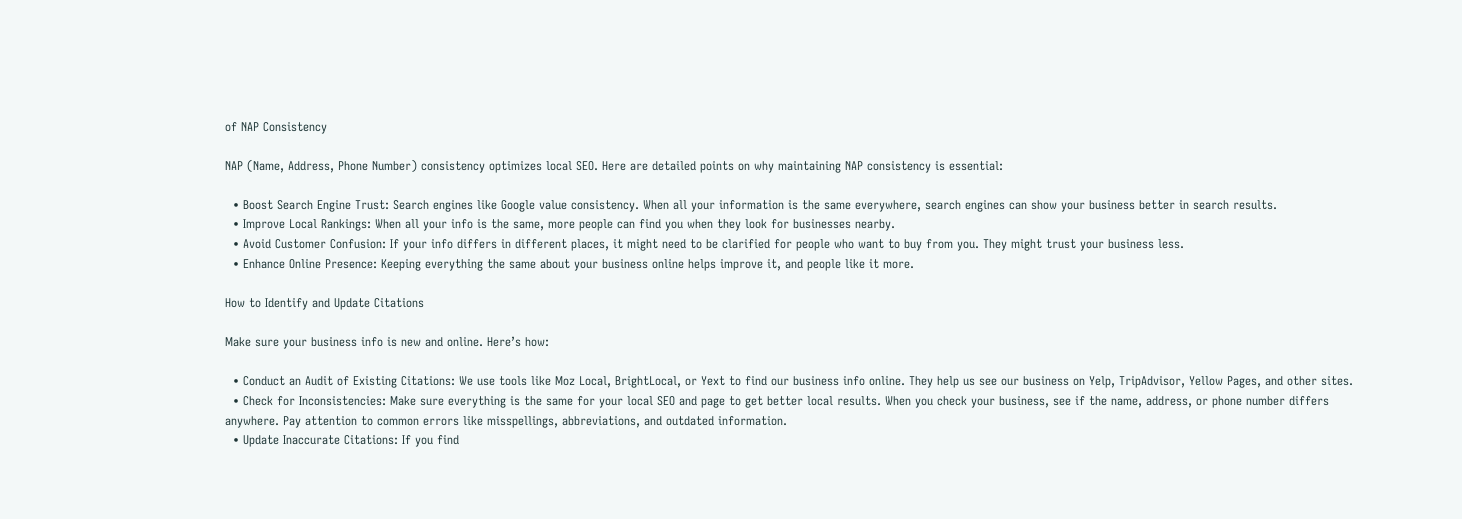of NAP Consistency

NAP (Name, Address, Phone Number) consistency optimizes local SEO. Here are detailed points on why maintaining NAP consistency is essential:

  • Boost Search Engine Trust: Search engines like Google value consistency. When all your information is the same everywhere, search engines can show your business better in search results.
  • Improve Local Rankings: When all your info is the same, more people can find you when they look for businesses nearby.
  • Avoid Customer Confusion: If your info differs in different places, it might need to be clarified for people who want to buy from you. They might trust your business less.
  • Enhance Online Presence: Keeping everything the same about your business online helps improve it, and people like it more.

How to Identify and Update Citations

Make sure your business info is new and online. Here’s how:

  • Conduct an Audit of Existing Citations: We use tools like Moz Local, BrightLocal, or Yext to find our business info online. They help us see our business on Yelp, TripAdvisor, Yellow Pages, and other sites.
  • Check for Inconsistencies: Make sure everything is the same for your local SEO and page to get better local results. When you check your business, see if the name, address, or phone number differs anywhere. Pay attention to common errors like misspellings, abbreviations, and outdated information.
  • Update Inaccurate Citations: If you find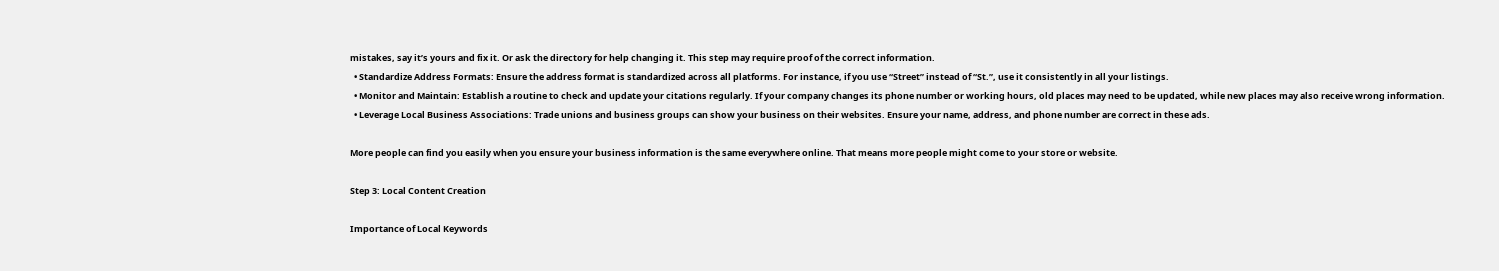mistakes, say it’s yours and fix it. Or ask the directory for help changing it. This step may require proof of the correct information.
  • Standardize Address Formats: Ensure the address format is standardized across all platforms. For instance, if you use “Street” instead of “St.”, use it consistently in all your listings.
  • Monitor and Maintain: Establish a routine to check and update your citations regularly. If your company changes its phone number or working hours, old places may need to be updated, while new places may also receive wrong information.
  • Leverage Local Business Associations: Trade unions and business groups can show your business on their websites. Ensure your name, address, and phone number are correct in these ads.

More people can find you easily when you ensure your business information is the same everywhere online. That means more people might come to your store or website.

Step 3: Local Content Creation

Importance of Local Keywords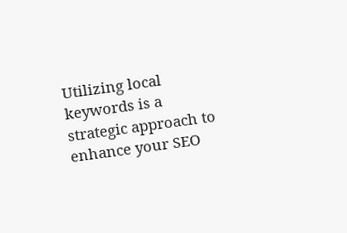Utilizing local keywords is a strategic approach to enhance your SEO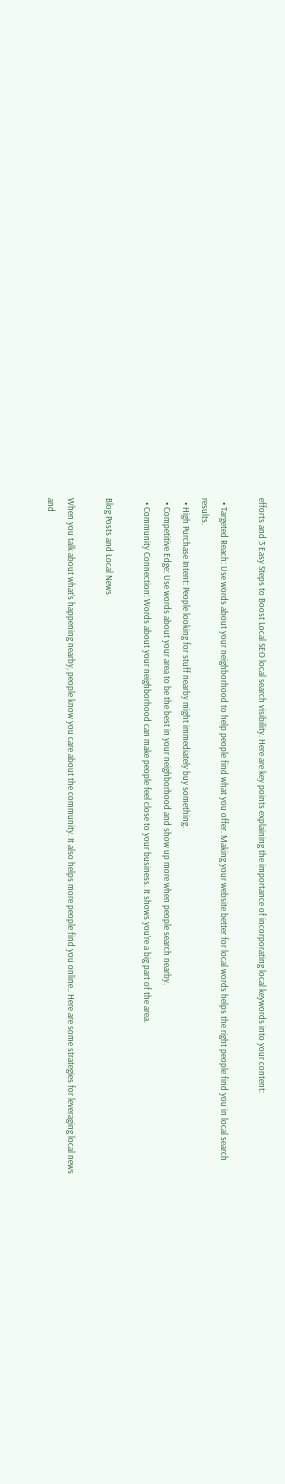efforts and 3 Easy Steps to Boost Local SEO local search visibility. Here are key points explaining the importance of incorporating local keywords into your content:

  • Targeted Reach: Use words about your neighborhood to help people find what you offer. Making your website better for local words helps the right people find you in local search results.
  • High Purchase Intent: People looking for stuff nearby might immediately buy something.
  • Competitive Edge: Use words about your area to be the best in your neighborhood and show up more when people search nearby.
  • Community Connection: Words about your neighborhood can make people feel close to your business. It shows you’re a big part of the area.

Blog Posts and Local News

When you talk about what’s happening nearby, people know you care about the community. It also helps more people find you online.. Here are some strategies for leveraging local news and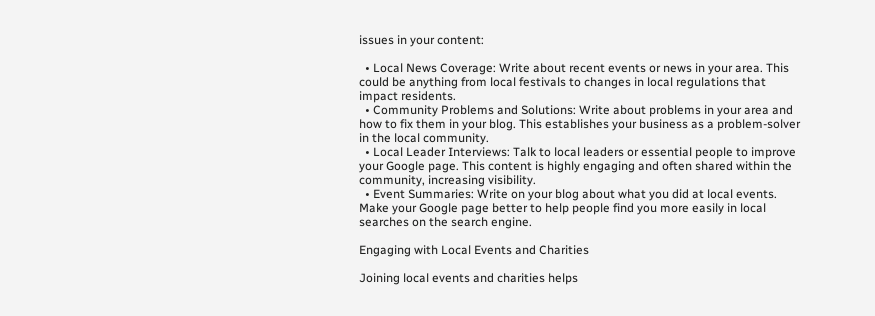issues in your content:

  • Local News Coverage: Write about recent events or news in your area. This could be anything from local festivals to changes in local regulations that impact residents.
  • Community Problems and Solutions: Write about problems in your area and how to fix them in your blog. This establishes your business as a problem-solver in the local community.
  • Local Leader Interviews: Talk to local leaders or essential people to improve your Google page. This content is highly engaging and often shared within the community, increasing visibility.
  • Event Summaries: Write on your blog about what you did at local events. Make your Google page better to help people find you more easily in local searches on the search engine.

Engaging with Local Events and Charities

Joining local events and charities helps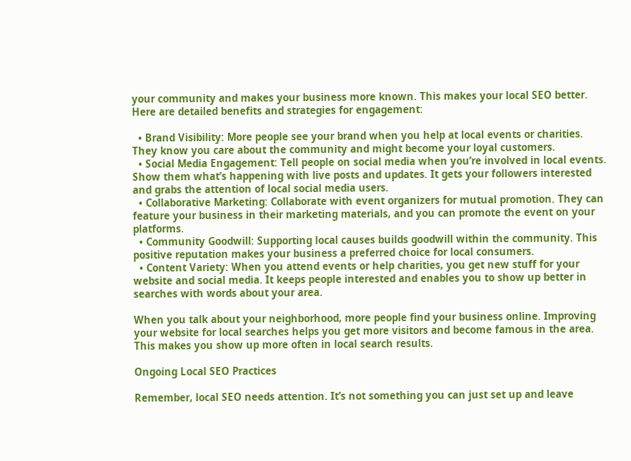your community and makes your business more known. This makes your local SEO better. Here are detailed benefits and strategies for engagement:

  • Brand Visibility: More people see your brand when you help at local events or charities. They know you care about the community and might become your loyal customers.
  • Social Media Engagement: Tell people on social media when you’re involved in local events. Show them what’s happening with live posts and updates. It gets your followers interested and grabs the attention of local social media users.
  • Collaborative Marketing: Collaborate with event organizers for mutual promotion. They can feature your business in their marketing materials, and you can promote the event on your platforms.
  • Community Goodwill: Supporting local causes builds goodwill within the community. This positive reputation makes your business a preferred choice for local consumers.
  • Content Variety: When you attend events or help charities, you get new stuff for your website and social media. It keeps people interested and enables you to show up better in searches with words about your area.

When you talk about your neighborhood, more people find your business online. Improving your website for local searches helps you get more visitors and become famous in the area. This makes you show up more often in local search results.

Ongoing Local SEO Practices

Remember, local SEO needs attention. It’s not something you can just set up and leave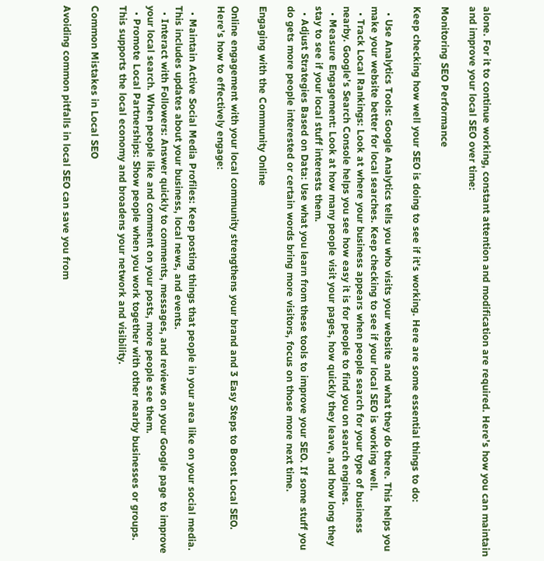alone. For it to continue working, constant attention and modification are required. Here’s how you can maintain and improve your local SEO over time:

Monitoring SEO Performance

Keep checking how well your SEO is doing to see if it’s working. Here are some essential things to do:

  • Use Analytics Tools: Google Analytics tells you who visits your website and what they do there. This helps you make your website better for local searches. Keep checking to see if your local SEO is working well.
  • Track Local Rankings: Look at where your business appears when people search for your type of business nearby. Google’s Search Console helps you see how easy it is for people to find you on search engines.
  • Measure Engagement: Look at how many people visit your pages, how quickly they leave, and how long they stay to see if your local stuff interests them.
  • Adjust Strategies Based on Data: Use what you learn from these tools to improve your SEO. If some stuff you do gets more people interested or certain words bring more visitors, focus on those more next time.

Engaging with the Community Online

Online engagement with your local community strengthens your brand and 3 Easy Steps to Boost Local SEO. Here’s how to effectively engage:

  • Maintain Active Social Media Profiles: Keep posting things that people in your area like on your social media. This includes updates about your business, local news, and events.
  • Interact with Followers: Answer quickly to comments, messages, and reviews on your Google page to improve your local search. When people like and comment on your posts, more people see them.
  • Promote Local Partnerships: Show people when you work together with other nearby businesses or groups. This supports the local economy and broadens your network and visibility.

Common Mistakes in Local SEO

Avoiding common pitfalls in local SEO can save you from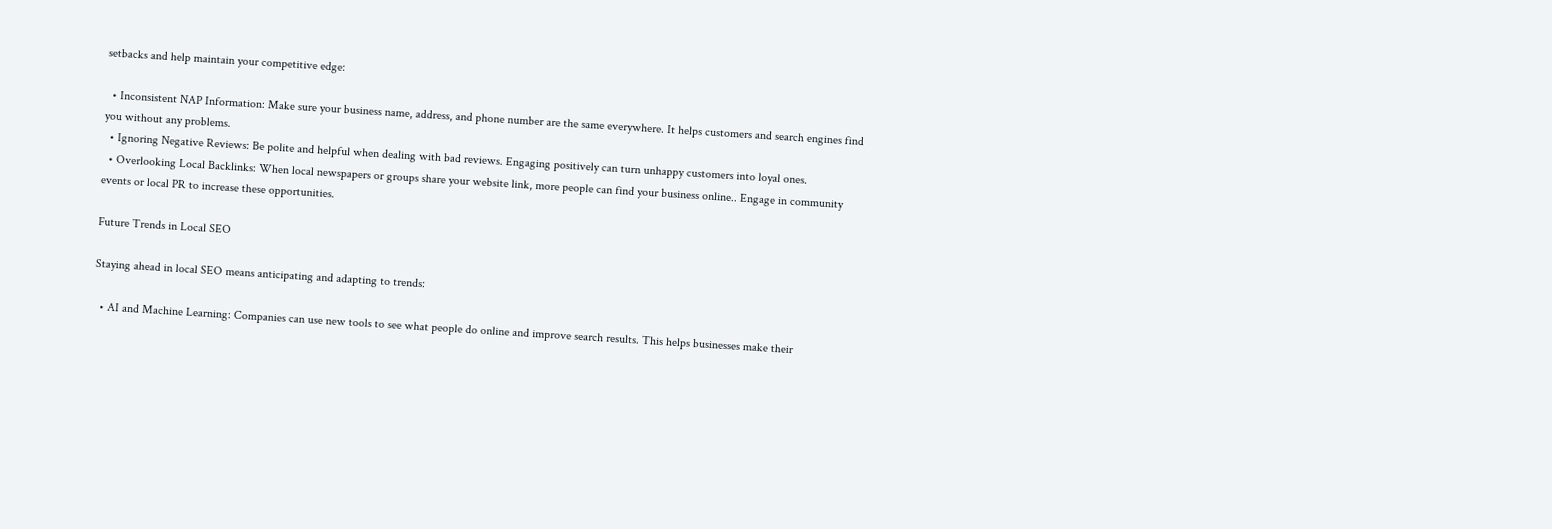setbacks and help maintain your competitive edge:

  • Inconsistent NAP Information: Make sure your business name, address, and phone number are the same everywhere. It helps customers and search engines find you without any problems.
  • Ignoring Negative Reviews: Be polite and helpful when dealing with bad reviews. Engaging positively can turn unhappy customers into loyal ones.
  • Overlooking Local Backlinks: When local newspapers or groups share your website link, more people can find your business online.. Engage in community events or local PR to increase these opportunities.

Future Trends in Local SEO

Staying ahead in local SEO means anticipating and adapting to trends:

  • AI and Machine Learning: Companies can use new tools to see what people do online and improve search results. This helps businesses make their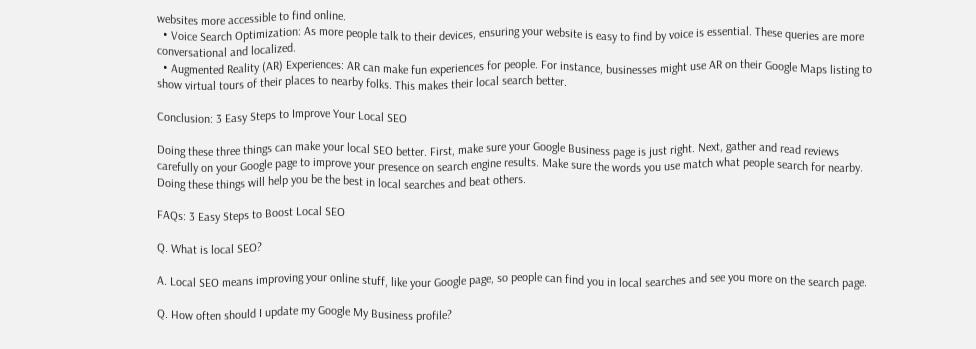websites more accessible to find online.
  • Voice Search Optimization: As more people talk to their devices, ensuring your website is easy to find by voice is essential. These queries are more conversational and localized.
  • Augmented Reality (AR) Experiences: AR can make fun experiences for people. For instance, businesses might use AR on their Google Maps listing to show virtual tours of their places to nearby folks. This makes their local search better.

Conclusion: 3 Easy Steps to Improve Your Local SEO

Doing these three things can make your local SEO better. First, make sure your Google Business page is just right. Next, gather and read reviews carefully on your Google page to improve your presence on search engine results. Make sure the words you use match what people search for nearby. Doing these things will help you be the best in local searches and beat others.

FAQs: 3 Easy Steps to Boost Local SEO

Q. What is local SEO?

A. Local SEO means improving your online stuff, like your Google page, so people can find you in local searches and see you more on the search page.

Q. How often should I update my Google My Business profile?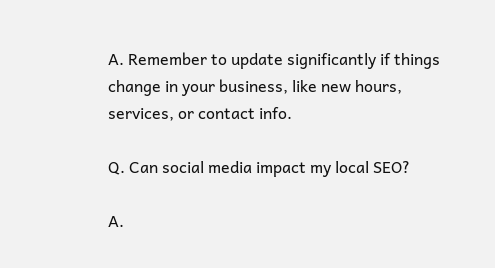A. Remember to update significantly if things change in your business, like new hours, services, or contact info.

Q. Can social media impact my local SEO?

A.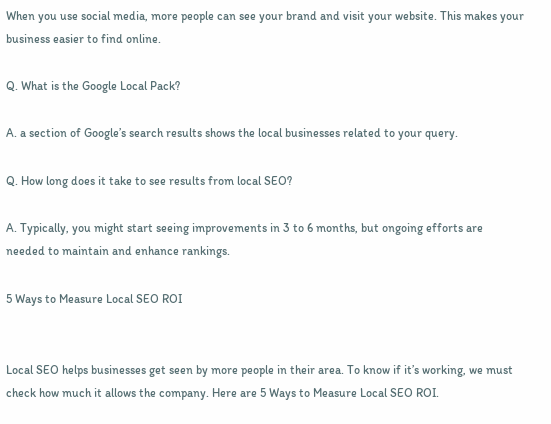When you use social media, more people can see your brand and visit your website. This makes your business easier to find online.

Q. What is the Google Local Pack?

A. a section of Google’s search results shows the local businesses related to your query.

Q. How long does it take to see results from local SEO?

A. Typically, you might start seeing improvements in 3 to 6 months, but ongoing efforts are needed to maintain and enhance rankings.

5 Ways to Measure Local SEO ROI


Local SEO helps businesses get seen by more people in their area. To know if it’s working, we must check how much it allows the company. Here are 5 Ways to Measure Local SEO ROI.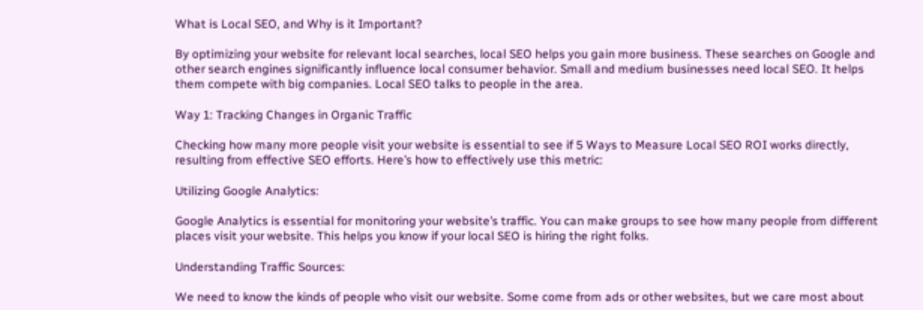What is Local SEO, and Why is it Important?

By optimizing your website for relevant local searches, local SEO helps you gain more business. These searches on Google and other search engines significantly influence local consumer behavior. Small and medium businesses need local SEO. It helps them compete with big companies. Local SEO talks to people in the area.

Way 1: Tracking Changes in Organic Traffic

Checking how many more people visit your website is essential to see if 5 Ways to Measure Local SEO ROI works directly, resulting from effective SEO efforts. Here’s how to effectively use this metric:

Utilizing Google Analytics:

Google Analytics is essential for monitoring your website’s traffic. You can make groups to see how many people from different places visit your website. This helps you know if your local SEO is hiring the right folks.

Understanding Traffic Sources:

We need to know the kinds of people who visit our website. Some come from ads or other websites, but we care most about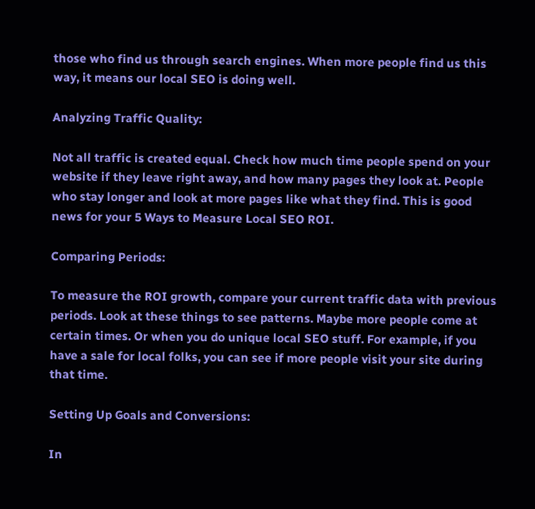those who find us through search engines. When more people find us this way, it means our local SEO is doing well.

Analyzing Traffic Quality:

Not all traffic is created equal. Check how much time people spend on your website if they leave right away, and how many pages they look at. People who stay longer and look at more pages like what they find. This is good news for your 5 Ways to Measure Local SEO ROI.

Comparing Periods:

To measure the ROI growth, compare your current traffic data with previous periods. Look at these things to see patterns. Maybe more people come at certain times. Or when you do unique local SEO stuff. For example, if you have a sale for local folks, you can see if more people visit your site during that time.

Setting Up Goals and Conversions:

In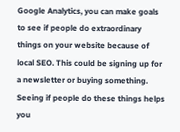Google Analytics, you can make goals to see if people do extraordinary things on your website because of local SEO. This could be signing up for a newsletter or buying something. Seeing if people do these things helps you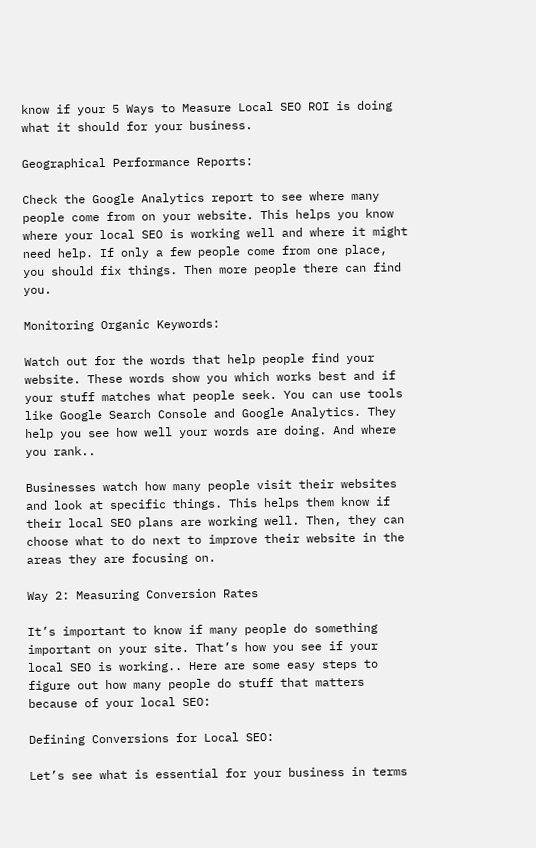know if your 5 Ways to Measure Local SEO ROI is doing what it should for your business.

Geographical Performance Reports:

Check the Google Analytics report to see where many people come from on your website. This helps you know where your local SEO is working well and where it might need help. If only a few people come from one place, you should fix things. Then more people there can find you.

Monitoring Organic Keywords:

Watch out for the words that help people find your website. These words show you which works best and if your stuff matches what people seek. You can use tools like Google Search Console and Google Analytics. They help you see how well your words are doing. And where you rank..

Businesses watch how many people visit their websites and look at specific things. This helps them know if their local SEO plans are working well. Then, they can choose what to do next to improve their website in the areas they are focusing on.

Way 2: Measuring Conversion Rates

It’s important to know if many people do something important on your site. That’s how you see if your local SEO is working.. Here are some easy steps to figure out how many people do stuff that matters because of your local SEO:

Defining Conversions for Local SEO:

Let’s see what is essential for your business in terms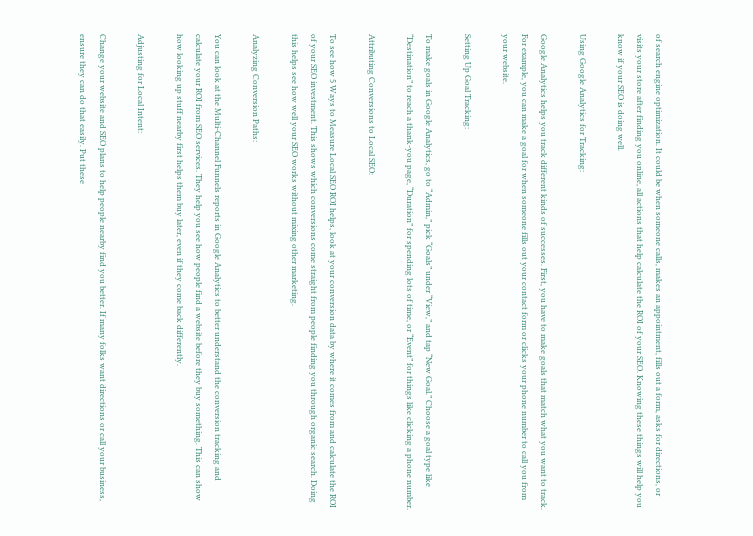of search engine optimization. It could be when someone calls, makes an appointment, fills out a form, asks for directions, or visits your store after finding you online, all actions that help calculate the ROI of your SEO. Knowing these things will help you know if your SEO is doing well.

Using Google Analytics for Tracking:

Google Analytics helps you track different kinds of successes. First, you have to make goals that match what you want to track. For example, you can make a goal for when someone fills out your contact form or clicks your phone number to call you from your website.

Setting Up Goal Tracking:

To make goals in Google Analytics, go to “Admin,” pick “Goals” under “View,” and tap “New Goal.” Choose a goal type like “Destination” to reach a thank-you page, “Duration” for spending lots of time, or “Event” for things like clicking a phone number.

Attributing Conversions to Local SEO:

To see how 5 Ways to Measure Local SEO ROI helps, look at your conversion data by where it comes from and calculate the ROI of your SEO investment. This shows which conversions come straight from people finding you through organic search. Doing this helps see how well your SEO works without mixing other marketing.

Analyzing Conversion Paths:

You can look at the Multi-Channel Funnels reports in Google Analytics to better understand the conversion tracking and calculate your ROI from SEO services. They help you see how people find a website before they buy something. This can show how looking up stuff nearby first helps them buy later, even if they come back differently.

Adjusting for Local Intent:

Change your website and SEO plans to help people nearby find you better. If many folks want directions or call your business, ensure they can do that easily. Put these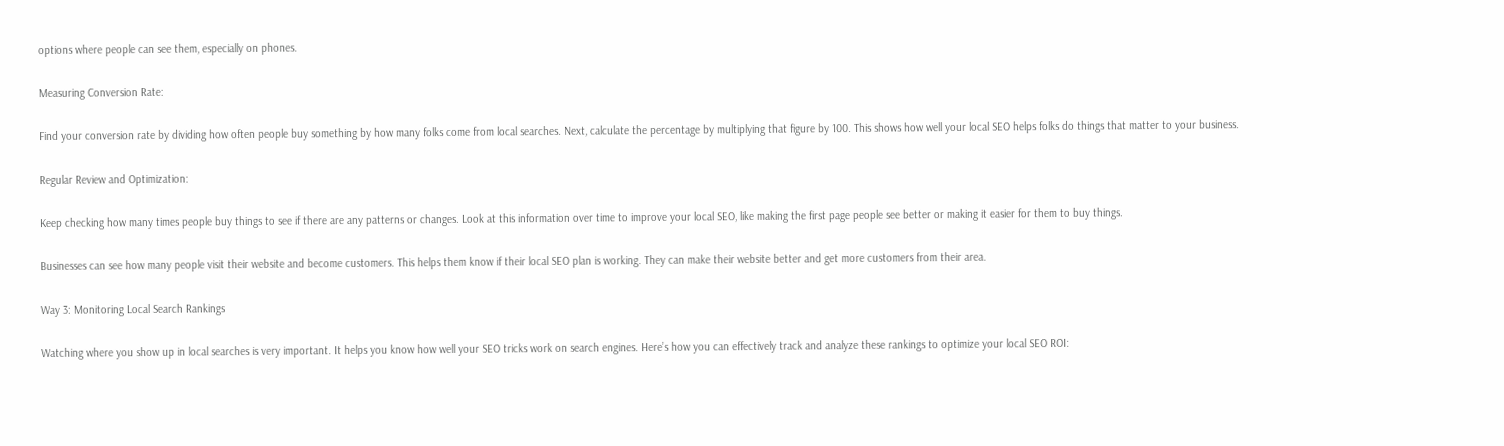options where people can see them, especially on phones.

Measuring Conversion Rate:

Find your conversion rate by dividing how often people buy something by how many folks come from local searches. Next, calculate the percentage by multiplying that figure by 100. This shows how well your local SEO helps folks do things that matter to your business.

Regular Review and Optimization:

Keep checking how many times people buy things to see if there are any patterns or changes. Look at this information over time to improve your local SEO, like making the first page people see better or making it easier for them to buy things.

Businesses can see how many people visit their website and become customers. This helps them know if their local SEO plan is working. They can make their website better and get more customers from their area.

Way 3: Monitoring Local Search Rankings

Watching where you show up in local searches is very important. It helps you know how well your SEO tricks work on search engines. Here’s how you can effectively track and analyze these rankings to optimize your local SEO ROI: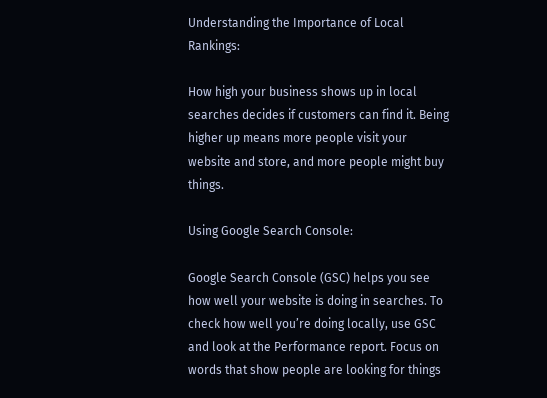Understanding the Importance of Local Rankings:

How high your business shows up in local searches decides if customers can find it. Being higher up means more people visit your website and store, and more people might buy things.

Using Google Search Console:

Google Search Console (GSC) helps you see how well your website is doing in searches. To check how well you’re doing locally, use GSC and look at the Performance report. Focus on words that show people are looking for things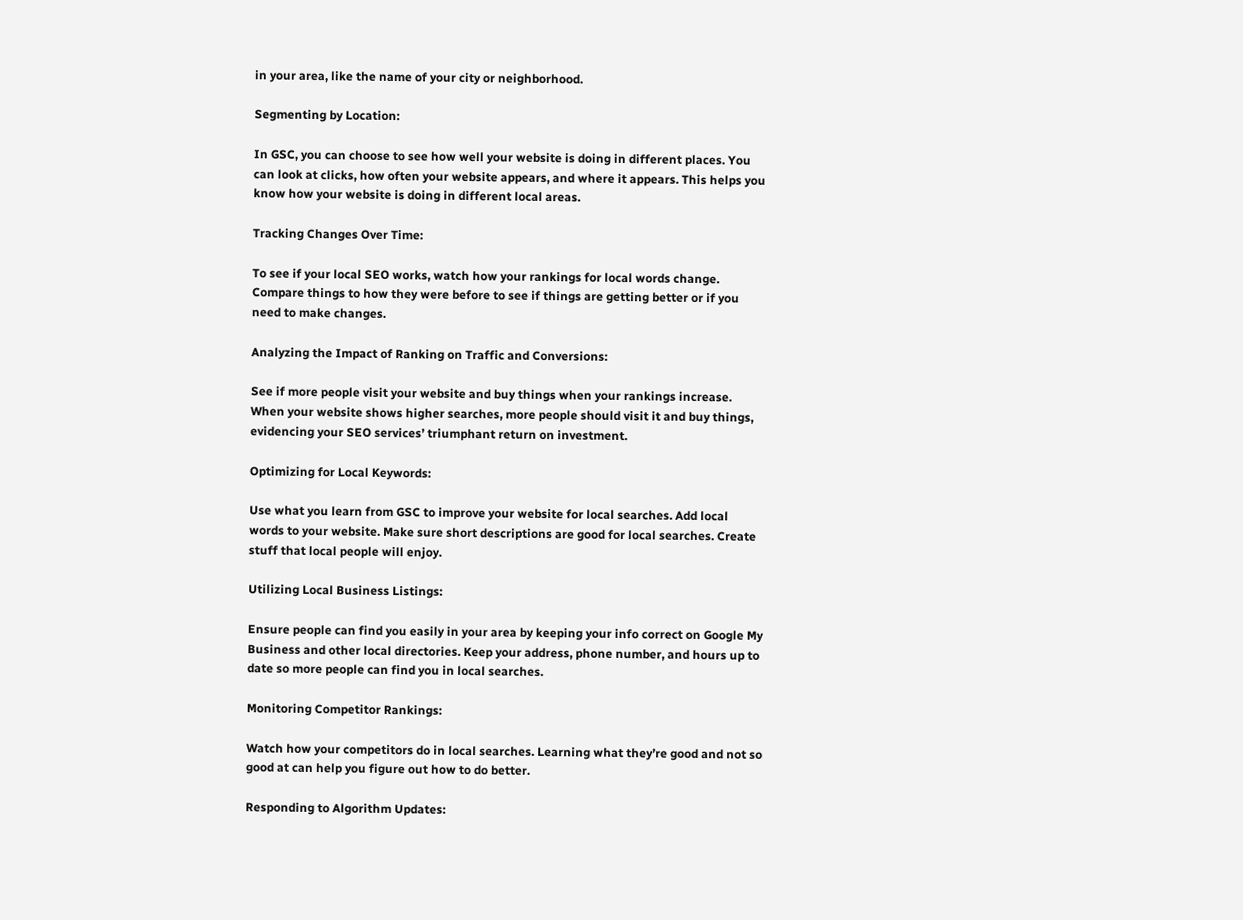in your area, like the name of your city or neighborhood.

Segmenting by Location:

In GSC, you can choose to see how well your website is doing in different places. You can look at clicks, how often your website appears, and where it appears. This helps you know how your website is doing in different local areas.

Tracking Changes Over Time:

To see if your local SEO works, watch how your rankings for local words change. Compare things to how they were before to see if things are getting better or if you need to make changes.

Analyzing the Impact of Ranking on Traffic and Conversions:

See if more people visit your website and buy things when your rankings increase. When your website shows higher searches, more people should visit it and buy things, evidencing your SEO services’ triumphant return on investment.

Optimizing for Local Keywords:

Use what you learn from GSC to improve your website for local searches. Add local words to your website. Make sure short descriptions are good for local searches. Create stuff that local people will enjoy.

Utilizing Local Business Listings:

Ensure people can find you easily in your area by keeping your info correct on Google My Business and other local directories. Keep your address, phone number, and hours up to date so more people can find you in local searches.

Monitoring Competitor Rankings:

Watch how your competitors do in local searches. Learning what they’re good and not so good at can help you figure out how to do better.

Responding to Algorithm Updates: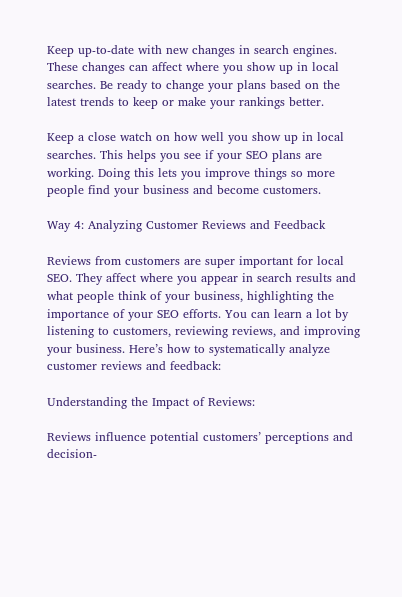Keep up-to-date with new changes in search engines. These changes can affect where you show up in local searches. Be ready to change your plans based on the latest trends to keep or make your rankings better.

Keep a close watch on how well you show up in local searches. This helps you see if your SEO plans are working. Doing this lets you improve things so more people find your business and become customers.

Way 4: Analyzing Customer Reviews and Feedback

Reviews from customers are super important for local SEO. They affect where you appear in search results and what people think of your business, highlighting the importance of your SEO efforts. You can learn a lot by listening to customers, reviewing reviews, and improving your business. Here’s how to systematically analyze customer reviews and feedback:

Understanding the Impact of Reviews:

Reviews influence potential customers’ perceptions and decision-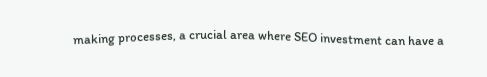making processes, a crucial area where SEO investment can have a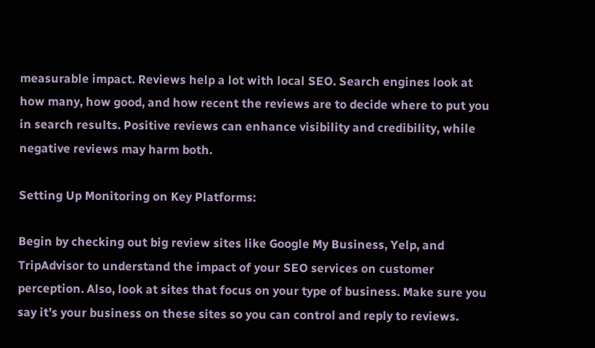measurable impact. Reviews help a lot with local SEO. Search engines look at how many, how good, and how recent the reviews are to decide where to put you in search results. Positive reviews can enhance visibility and credibility, while negative reviews may harm both.

Setting Up Monitoring on Key Platforms:

Begin by checking out big review sites like Google My Business, Yelp, and TripAdvisor to understand the impact of your SEO services on customer perception. Also, look at sites that focus on your type of business. Make sure you say it’s your business on these sites so you can control and reply to reviews.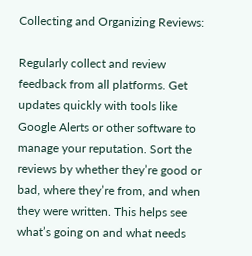Collecting and Organizing Reviews:

Regularly collect and review feedback from all platforms. Get updates quickly with tools like Google Alerts or other software to manage your reputation. Sort the reviews by whether they’re good or bad, where they’re from, and when they were written. This helps see what’s going on and what needs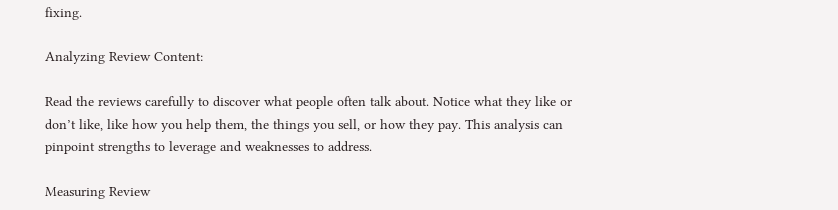fixing.

Analyzing Review Content:

Read the reviews carefully to discover what people often talk about. Notice what they like or don’t like, like how you help them, the things you sell, or how they pay. This analysis can pinpoint strengths to leverage and weaknesses to address.

Measuring Review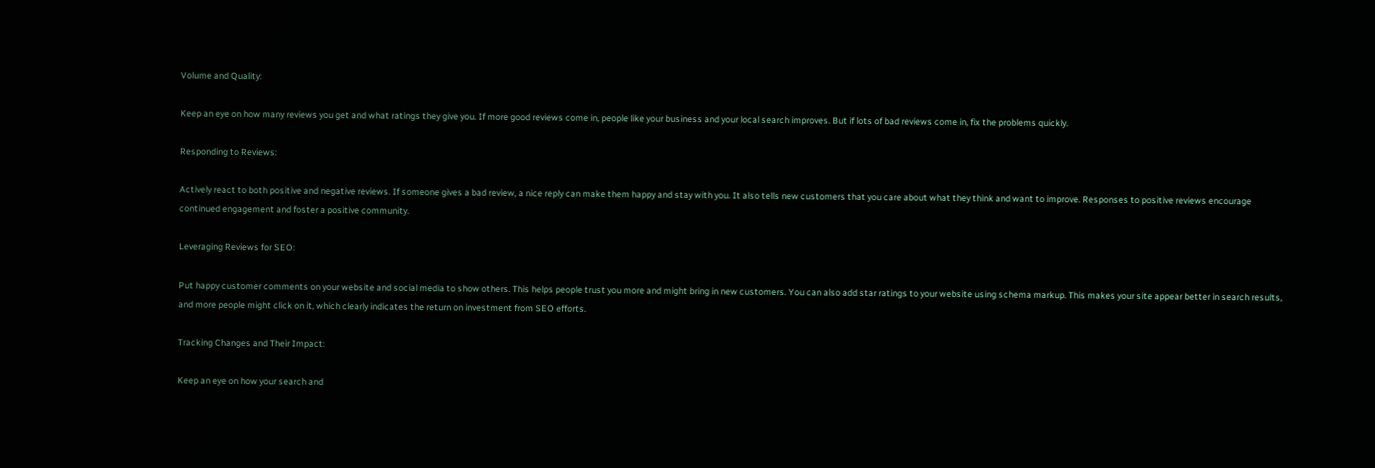Volume and Quality:

Keep an eye on how many reviews you get and what ratings they give you. If more good reviews come in, people like your business and your local search improves. But if lots of bad reviews come in, fix the problems quickly.

Responding to Reviews:

Actively react to both positive and negative reviews. If someone gives a bad review, a nice reply can make them happy and stay with you. It also tells new customers that you care about what they think and want to improve. Responses to positive reviews encourage continued engagement and foster a positive community.

Leveraging Reviews for SEO:

Put happy customer comments on your website and social media to show others. This helps people trust you more and might bring in new customers. You can also add star ratings to your website using schema markup. This makes your site appear better in search results, and more people might click on it, which clearly indicates the return on investment from SEO efforts.

Tracking Changes and Their Impact:

Keep an eye on how your search and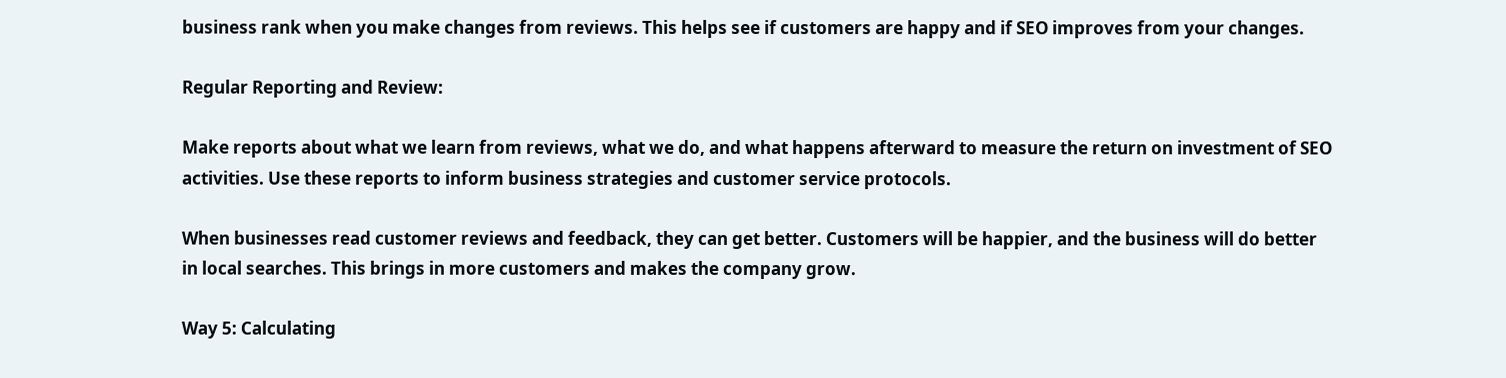business rank when you make changes from reviews. This helps see if customers are happy and if SEO improves from your changes.

Regular Reporting and Review:

Make reports about what we learn from reviews, what we do, and what happens afterward to measure the return on investment of SEO activities. Use these reports to inform business strategies and customer service protocols.

When businesses read customer reviews and feedback, they can get better. Customers will be happier, and the business will do better in local searches. This brings in more customers and makes the company grow.

Way 5: Calculating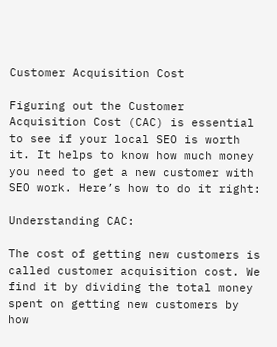Customer Acquisition Cost

Figuring out the Customer Acquisition Cost (CAC) is essential to see if your local SEO is worth it. It helps to know how much money you need to get a new customer with SEO work. Here’s how to do it right:

Understanding CAC:

The cost of getting new customers is called customer acquisition cost. We find it by dividing the total money spent on getting new customers by how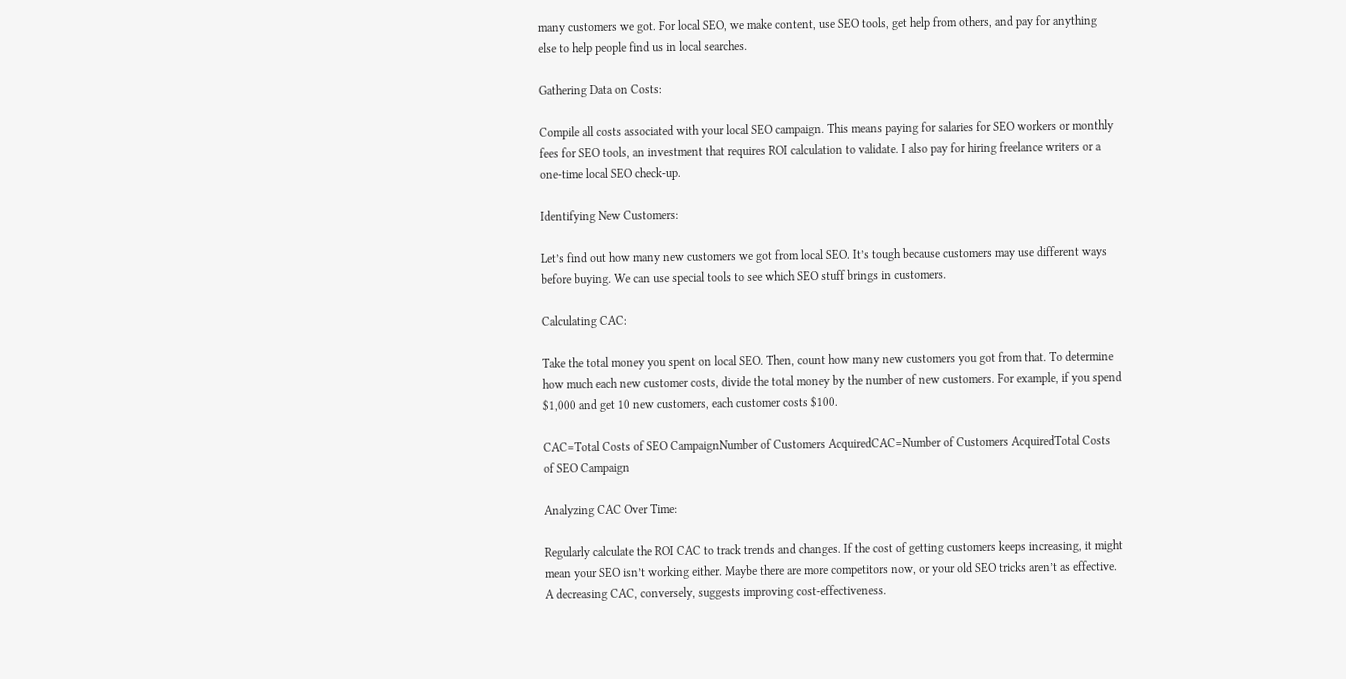many customers we got. For local SEO, we make content, use SEO tools, get help from others, and pay for anything else to help people find us in local searches.

Gathering Data on Costs:

Compile all costs associated with your local SEO campaign. This means paying for salaries for SEO workers or monthly fees for SEO tools, an investment that requires ROI calculation to validate. I also pay for hiring freelance writers or a one-time local SEO check-up.

Identifying New Customers:

Let’s find out how many new customers we got from local SEO. It’s tough because customers may use different ways before buying. We can use special tools to see which SEO stuff brings in customers.

Calculating CAC:

Take the total money you spent on local SEO. Then, count how many new customers you got from that. To determine how much each new customer costs, divide the total money by the number of new customers. For example, if you spend $1,000 and get 10 new customers, each customer costs $100.

CAC=Total Costs of SEO CampaignNumber of Customers AcquiredCAC=Number of Customers AcquiredTotal Costs of SEO Campaign

Analyzing CAC Over Time:

Regularly calculate the ROI CAC to track trends and changes. If the cost of getting customers keeps increasing, it might mean your SEO isn’t working either. Maybe there are more competitors now, or your old SEO tricks aren’t as effective. A decreasing CAC, conversely, suggests improving cost-effectiveness.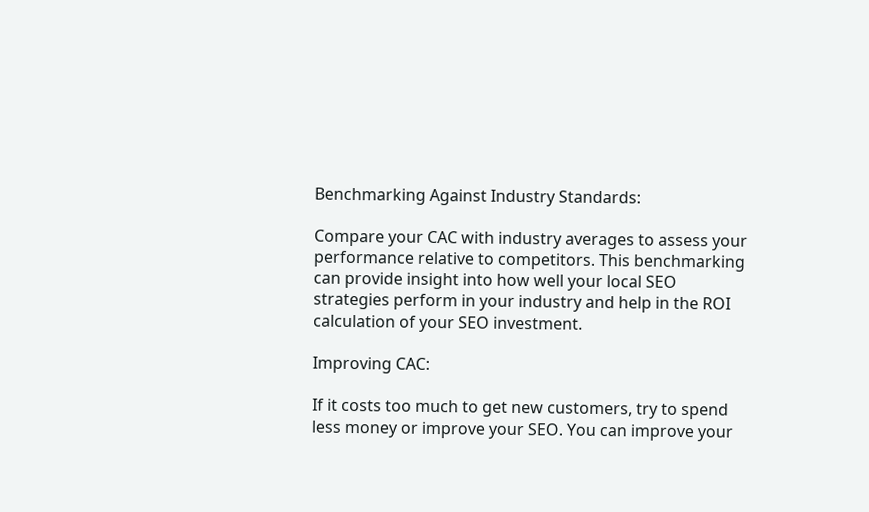Benchmarking Against Industry Standards:

Compare your CAC with industry averages to assess your performance relative to competitors. This benchmarking can provide insight into how well your local SEO strategies perform in your industry and help in the ROI calculation of your SEO investment.

Improving CAC:

If it costs too much to get new customers, try to spend less money or improve your SEO. You can improve your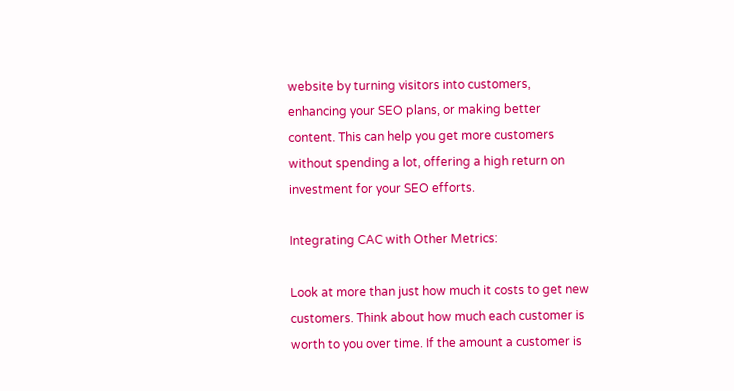website by turning visitors into customers, enhancing your SEO plans, or making better content. This can help you get more customers without spending a lot, offering a high return on investment for your SEO efforts.

Integrating CAC with Other Metrics:

Look at more than just how much it costs to get new customers. Think about how much each customer is worth to you over time. If the amount a customer is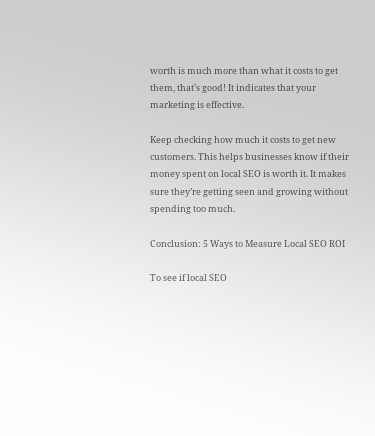worth is much more than what it costs to get them, that’s good! It indicates that your marketing is effective.

Keep checking how much it costs to get new customers. This helps businesses know if their money spent on local SEO is worth it. It makes sure they’re getting seen and growing without spending too much.

Conclusion: 5 Ways to Measure Local SEO ROI

To see if local SEO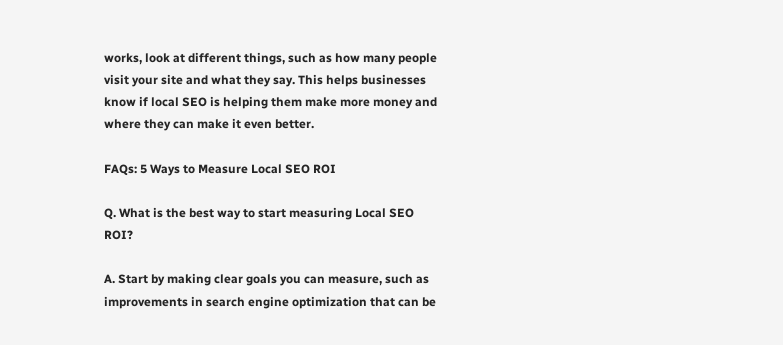works, look at different things, such as how many people visit your site and what they say. This helps businesses know if local SEO is helping them make more money and where they can make it even better.

FAQs: 5 Ways to Measure Local SEO ROI

Q. What is the best way to start measuring Local SEO ROI?

A. Start by making clear goals you can measure, such as improvements in search engine optimization that can be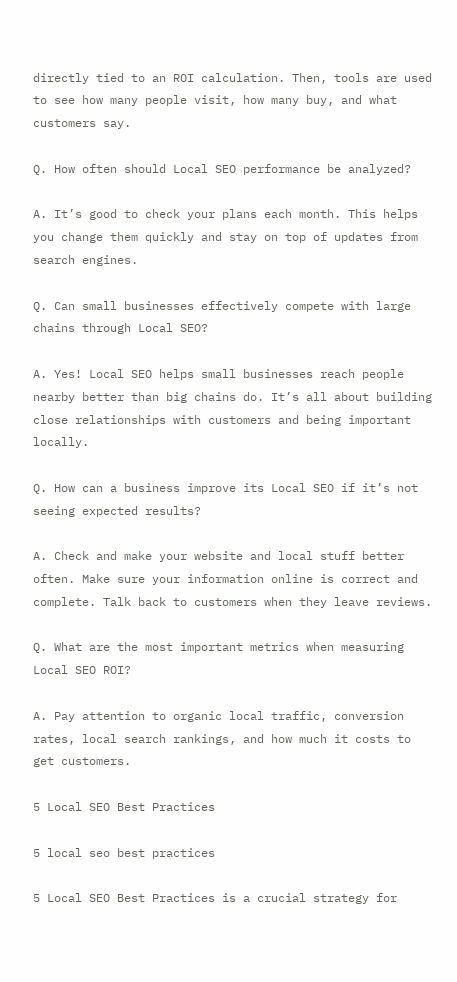directly tied to an ROI calculation. Then, tools are used to see how many people visit, how many buy, and what customers say.

Q. How often should Local SEO performance be analyzed?

A. It’s good to check your plans each month. This helps you change them quickly and stay on top of updates from search engines.

Q. Can small businesses effectively compete with large chains through Local SEO?

A. Yes! Local SEO helps small businesses reach people nearby better than big chains do. It’s all about building close relationships with customers and being important locally.

Q. How can a business improve its Local SEO if it’s not seeing expected results?

A. Check and make your website and local stuff better often. Make sure your information online is correct and complete. Talk back to customers when they leave reviews.

Q. What are the most important metrics when measuring Local SEO ROI?

A. Pay attention to organic local traffic, conversion rates, local search rankings, and how much it costs to get customers.

5 Local SEO Best Practices

5 local seo best practices

5 Local SEO Best Practices is a crucial strategy for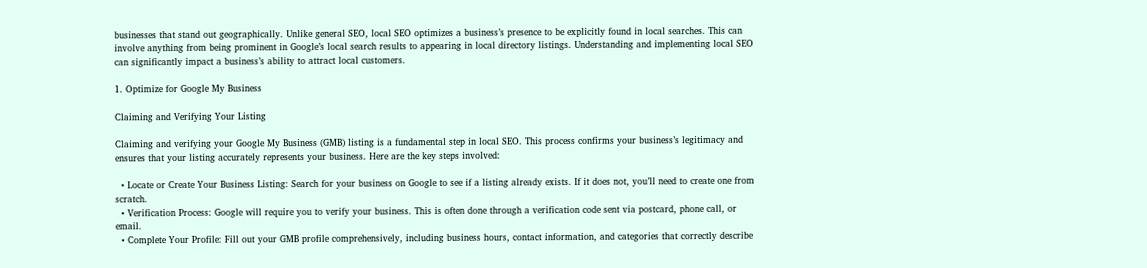businesses that stand out geographically. Unlike general SEO, local SEO optimizes a business’s presence to be explicitly found in local searches. This can involve anything from being prominent in Google’s local search results to appearing in local directory listings. Understanding and implementing local SEO can significantly impact a business’s ability to attract local customers.

1. Optimize for Google My Business

Claiming and Verifying Your Listing

Claiming and verifying your Google My Business (GMB) listing is a fundamental step in local SEO. This process confirms your business’s legitimacy and ensures that your listing accurately represents your business. Here are the key steps involved:

  • Locate or Create Your Business Listing: Search for your business on Google to see if a listing already exists. If it does not, you’ll need to create one from scratch.
  • Verification Process: Google will require you to verify your business. This is often done through a verification code sent via postcard, phone call, or email.
  • Complete Your Profile: Fill out your GMB profile comprehensively, including business hours, contact information, and categories that correctly describe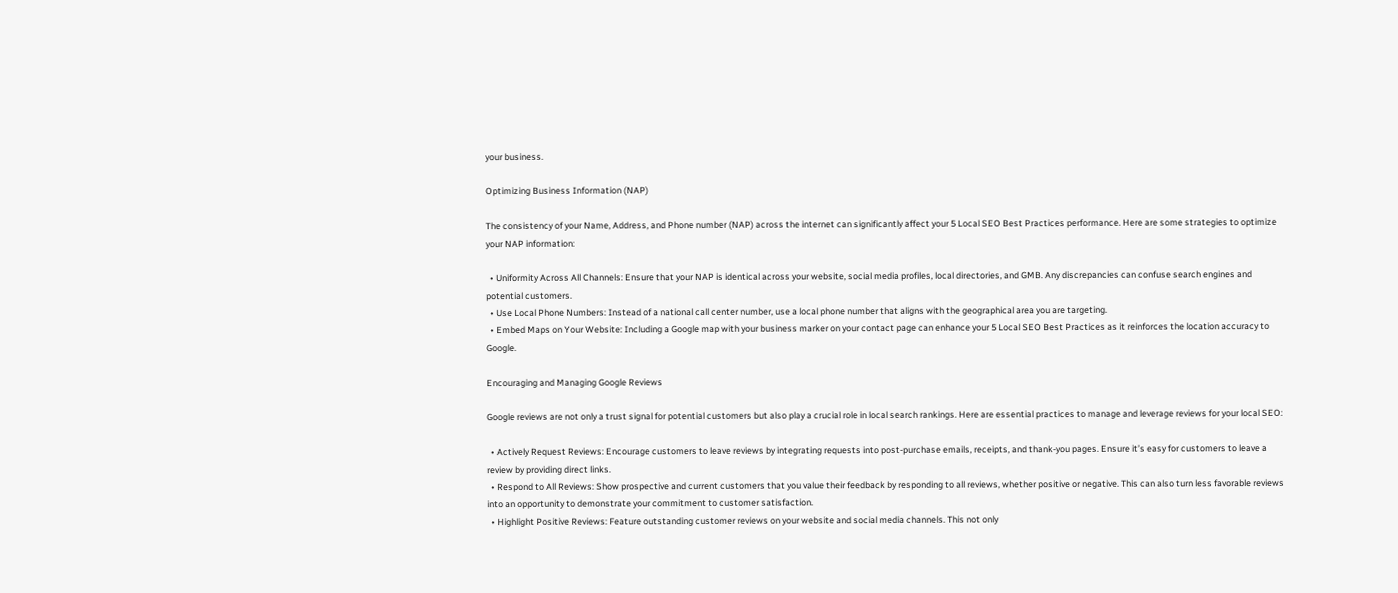your business.

Optimizing Business Information (NAP)

The consistency of your Name, Address, and Phone number (NAP) across the internet can significantly affect your 5 Local SEO Best Practices performance. Here are some strategies to optimize your NAP information:

  • Uniformity Across All Channels: Ensure that your NAP is identical across your website, social media profiles, local directories, and GMB. Any discrepancies can confuse search engines and potential customers.
  • Use Local Phone Numbers: Instead of a national call center number, use a local phone number that aligns with the geographical area you are targeting.
  • Embed Maps on Your Website: Including a Google map with your business marker on your contact page can enhance your 5 Local SEO Best Practices as it reinforces the location accuracy to Google.

Encouraging and Managing Google Reviews

Google reviews are not only a trust signal for potential customers but also play a crucial role in local search rankings. Here are essential practices to manage and leverage reviews for your local SEO:

  • Actively Request Reviews: Encourage customers to leave reviews by integrating requests into post-purchase emails, receipts, and thank-you pages. Ensure it’s easy for customers to leave a review by providing direct links.
  • Respond to All Reviews: Show prospective and current customers that you value their feedback by responding to all reviews, whether positive or negative. This can also turn less favorable reviews into an opportunity to demonstrate your commitment to customer satisfaction.
  • Highlight Positive Reviews: Feature outstanding customer reviews on your website and social media channels. This not only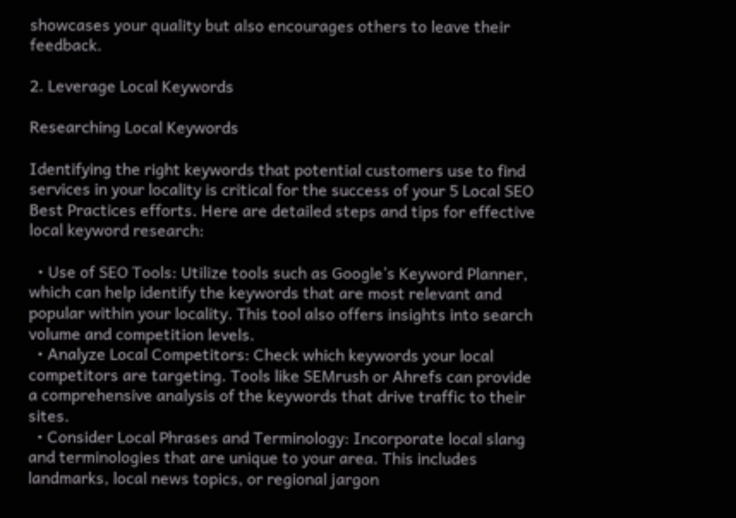showcases your quality but also encourages others to leave their feedback.

2. Leverage Local Keywords

Researching Local Keywords

Identifying the right keywords that potential customers use to find services in your locality is critical for the success of your 5 Local SEO Best Practices efforts. Here are detailed steps and tips for effective local keyword research:

  • Use of SEO Tools: Utilize tools such as Google’s Keyword Planner, which can help identify the keywords that are most relevant and popular within your locality. This tool also offers insights into search volume and competition levels.
  • Analyze Local Competitors: Check which keywords your local competitors are targeting. Tools like SEMrush or Ahrefs can provide a comprehensive analysis of the keywords that drive traffic to their sites.
  • Consider Local Phrases and Terminology: Incorporate local slang and terminologies that are unique to your area. This includes landmarks, local news topics, or regional jargon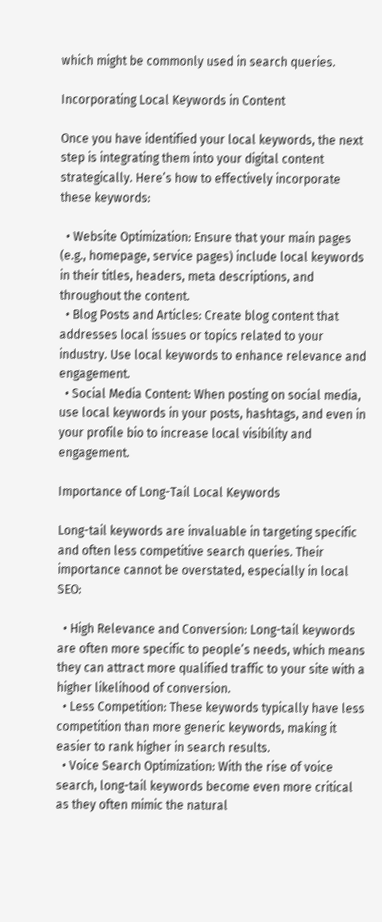which might be commonly used in search queries.

Incorporating Local Keywords in Content

Once you have identified your local keywords, the next step is integrating them into your digital content strategically. Here’s how to effectively incorporate these keywords:

  • Website Optimization: Ensure that your main pages (e.g., homepage, service pages) include local keywords in their titles, headers, meta descriptions, and throughout the content.
  • Blog Posts and Articles: Create blog content that addresses local issues or topics related to your industry. Use local keywords to enhance relevance and engagement.
  • Social Media Content: When posting on social media, use local keywords in your posts, hashtags, and even in your profile bio to increase local visibility and engagement.

Importance of Long-Tail Local Keywords

Long-tail keywords are invaluable in targeting specific and often less competitive search queries. Their importance cannot be overstated, especially in local SEO:

  • High Relevance and Conversion: Long-tail keywords are often more specific to people’s needs, which means they can attract more qualified traffic to your site with a higher likelihood of conversion.
  • Less Competition: These keywords typically have less competition than more generic keywords, making it easier to rank higher in search results.
  • Voice Search Optimization: With the rise of voice search, long-tail keywords become even more critical as they often mimic the natural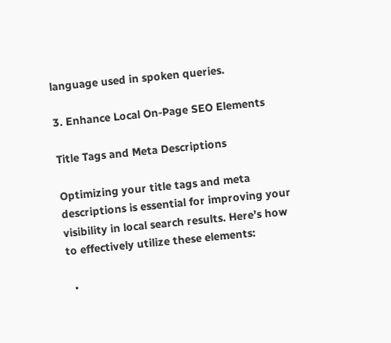language used in spoken queries.

3. Enhance Local On-Page SEO Elements

Title Tags and Meta Descriptions

Optimizing your title tags and meta descriptions is essential for improving your visibility in local search results. Here’s how to effectively utilize these elements:

  •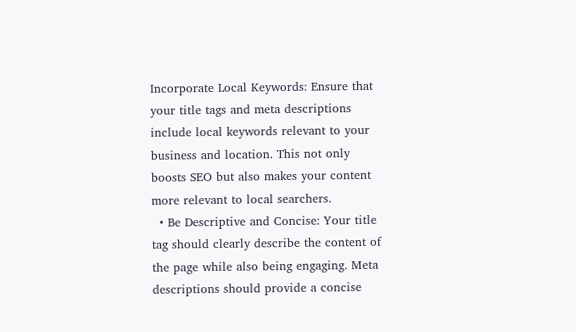Incorporate Local Keywords: Ensure that your title tags and meta descriptions include local keywords relevant to your business and location. This not only boosts SEO but also makes your content more relevant to local searchers.
  • Be Descriptive and Concise: Your title tag should clearly describe the content of the page while also being engaging. Meta descriptions should provide a concise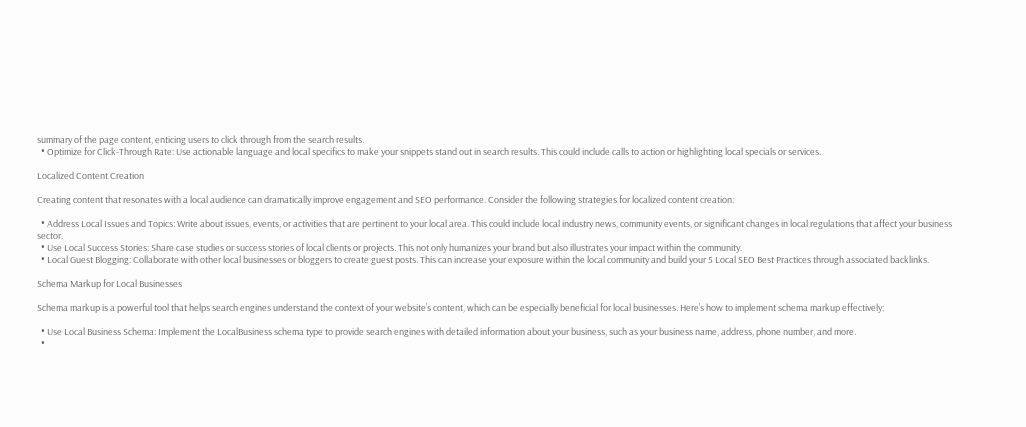summary of the page content, enticing users to click through from the search results.
  • Optimize for Click-Through Rate: Use actionable language and local specifics to make your snippets stand out in search results. This could include calls to action or highlighting local specials or services.

Localized Content Creation

Creating content that resonates with a local audience can dramatically improve engagement and SEO performance. Consider the following strategies for localized content creation:

  • Address Local Issues and Topics: Write about issues, events, or activities that are pertinent to your local area. This could include local industry news, community events, or significant changes in local regulations that affect your business sector.
  • Use Local Success Stories: Share case studies or success stories of local clients or projects. This not only humanizes your brand but also illustrates your impact within the community.
  • Local Guest Blogging: Collaborate with other local businesses or bloggers to create guest posts. This can increase your exposure within the local community and build your 5 Local SEO Best Practices through associated backlinks.

Schema Markup for Local Businesses

Schema markup is a powerful tool that helps search engines understand the context of your website’s content, which can be especially beneficial for local businesses. Here’s how to implement schema markup effectively:

  • Use Local Business Schema: Implement the LocalBusiness schema type to provide search engines with detailed information about your business, such as your business name, address, phone number, and more.
  •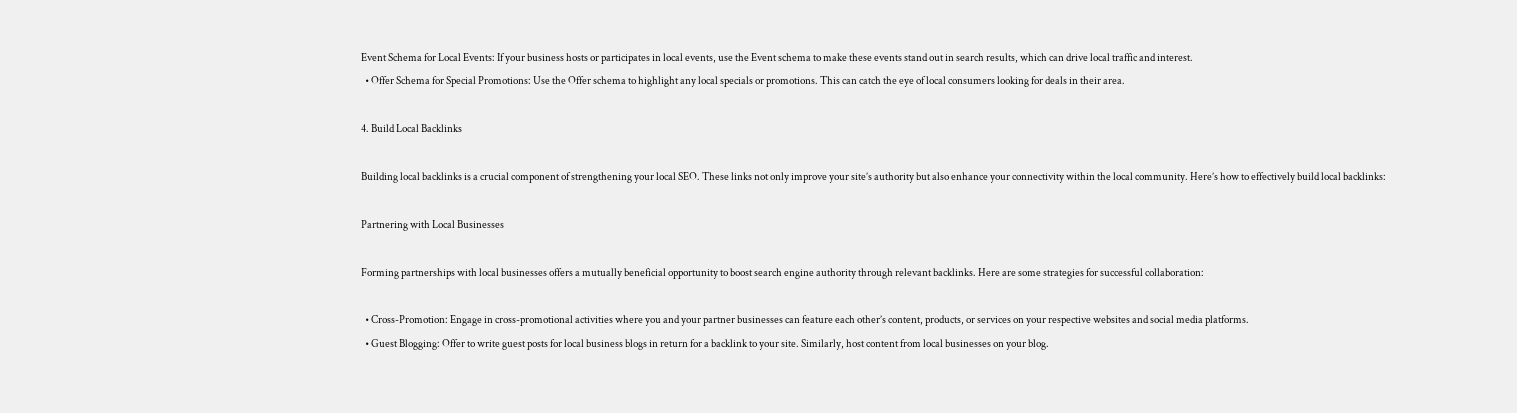Event Schema for Local Events: If your business hosts or participates in local events, use the Event schema to make these events stand out in search results, which can drive local traffic and interest.
  • Offer Schema for Special Promotions: Use the Offer schema to highlight any local specials or promotions. This can catch the eye of local consumers looking for deals in their area.

4. Build Local Backlinks

Building local backlinks is a crucial component of strengthening your local SEO. These links not only improve your site’s authority but also enhance your connectivity within the local community. Here’s how to effectively build local backlinks:

Partnering with Local Businesses

Forming partnerships with local businesses offers a mutually beneficial opportunity to boost search engine authority through relevant backlinks. Here are some strategies for successful collaboration:

  • Cross-Promotion: Engage in cross-promotional activities where you and your partner businesses can feature each other’s content, products, or services on your respective websites and social media platforms.
  • Guest Blogging: Offer to write guest posts for local business blogs in return for a backlink to your site. Similarly, host content from local businesses on your blog.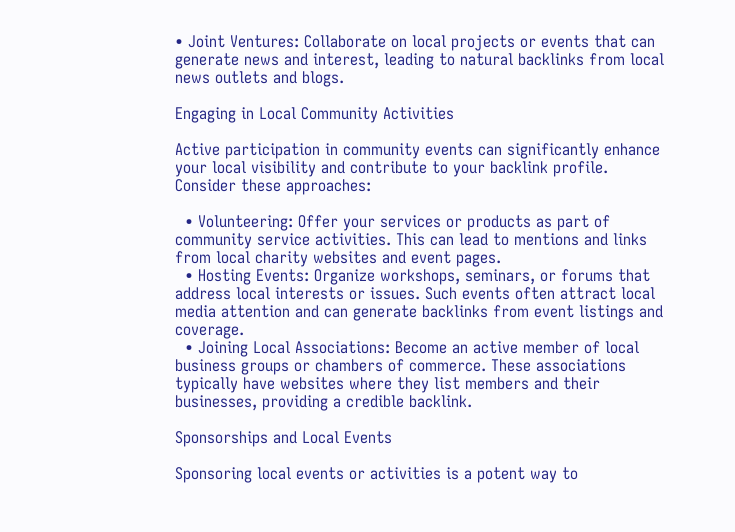• Joint Ventures: Collaborate on local projects or events that can generate news and interest, leading to natural backlinks from local news outlets and blogs.

Engaging in Local Community Activities

Active participation in community events can significantly enhance your local visibility and contribute to your backlink profile. Consider these approaches:

  • Volunteering: Offer your services or products as part of community service activities. This can lead to mentions and links from local charity websites and event pages.
  • Hosting Events: Organize workshops, seminars, or forums that address local interests or issues. Such events often attract local media attention and can generate backlinks from event listings and coverage.
  • Joining Local Associations: Become an active member of local business groups or chambers of commerce. These associations typically have websites where they list members and their businesses, providing a credible backlink.

Sponsorships and Local Events

Sponsoring local events or activities is a potent way to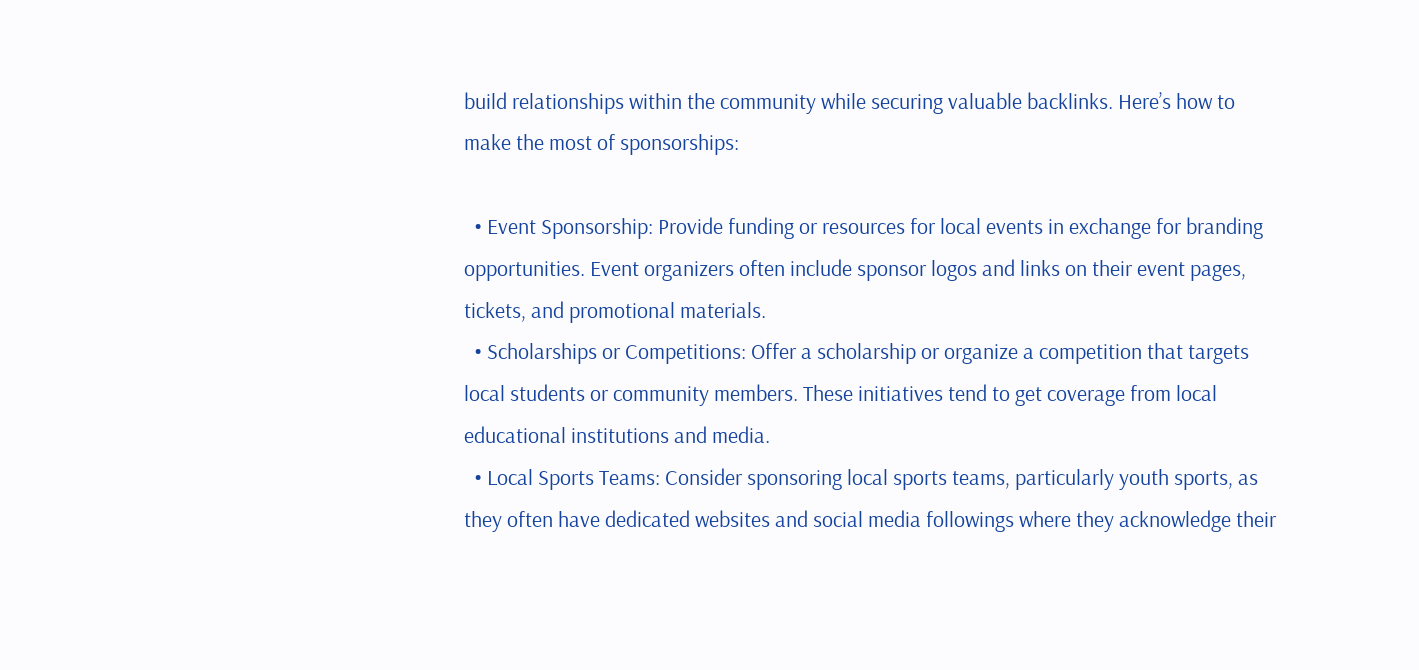build relationships within the community while securing valuable backlinks. Here’s how to make the most of sponsorships:

  • Event Sponsorship: Provide funding or resources for local events in exchange for branding opportunities. Event organizers often include sponsor logos and links on their event pages, tickets, and promotional materials.
  • Scholarships or Competitions: Offer a scholarship or organize a competition that targets local students or community members. These initiatives tend to get coverage from local educational institutions and media.
  • Local Sports Teams: Consider sponsoring local sports teams, particularly youth sports, as they often have dedicated websites and social media followings where they acknowledge their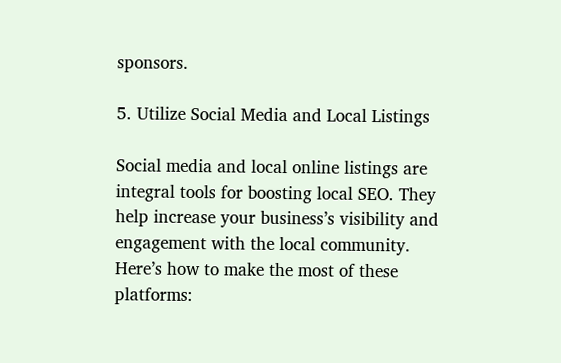sponsors.

5. Utilize Social Media and Local Listings

Social media and local online listings are integral tools for boosting local SEO. They help increase your business’s visibility and engagement with the local community. Here’s how to make the most of these platforms: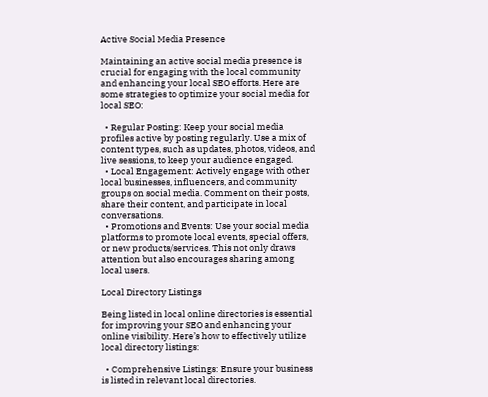Active Social Media Presence

Maintaining an active social media presence is crucial for engaging with the local community and enhancing your local SEO efforts. Here are some strategies to optimize your social media for local SEO:

  • Regular Posting: Keep your social media profiles active by posting regularly. Use a mix of content types, such as updates, photos, videos, and live sessions, to keep your audience engaged.
  • Local Engagement: Actively engage with other local businesses, influencers, and community groups on social media. Comment on their posts, share their content, and participate in local conversations.
  • Promotions and Events: Use your social media platforms to promote local events, special offers, or new products/services. This not only draws attention but also encourages sharing among local users.

Local Directory Listings

Being listed in local online directories is essential for improving your SEO and enhancing your online visibility. Here’s how to effectively utilize local directory listings:

  • Comprehensive Listings: Ensure your business is listed in relevant local directories.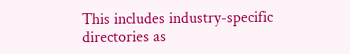This includes industry-specific directories as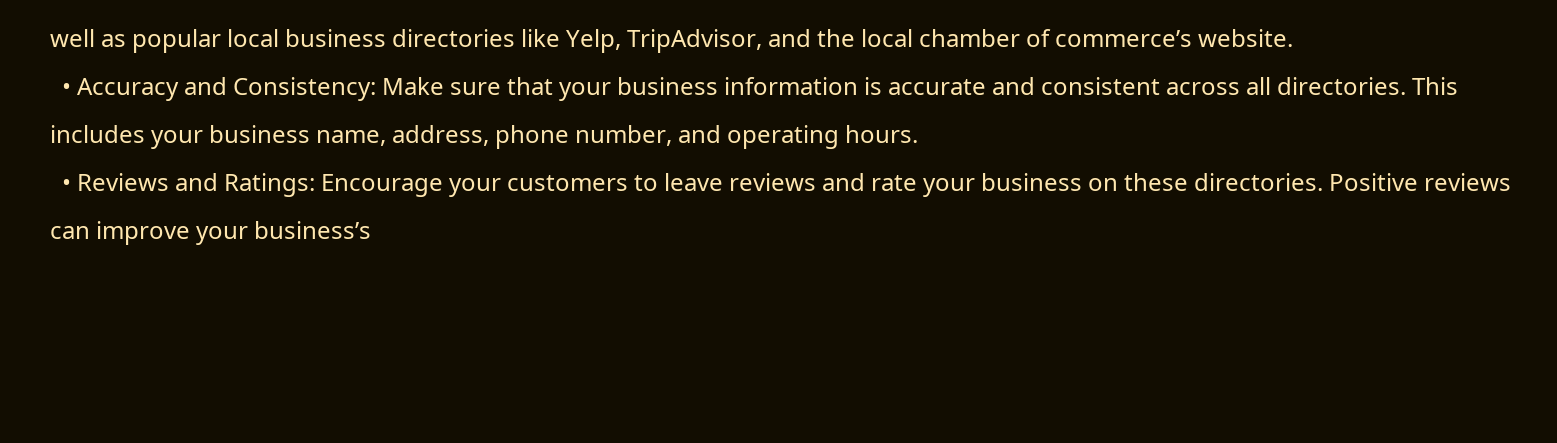well as popular local business directories like Yelp, TripAdvisor, and the local chamber of commerce’s website.
  • Accuracy and Consistency: Make sure that your business information is accurate and consistent across all directories. This includes your business name, address, phone number, and operating hours.
  • Reviews and Ratings: Encourage your customers to leave reviews and rate your business on these directories. Positive reviews can improve your business’s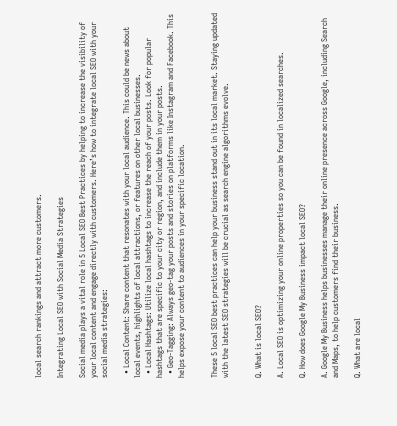local search rankings and attract more customers.

Integrating Local SEO with Social Media Strategies

Social media plays a vital role in 5 Local SEO Best Practices by helping to increase the visibility of your local content and engage directly with customers. Here’s how to integrate local SEO with your social media strategies:

  • Local Content: Share content that resonates with your local audience. This could be news about local events, highlights of local attractions, or features on other local businesses.
  • Local Hashtags: Utilize local hashtags to increase the reach of your posts. Look for popular hashtags that are specific to your city or region, and include them in your posts.
  • Geo-Tagging: Always geo-tag your posts and stories on platforms like Instagram and Facebook. This helps expose your content to audiences in your specific location.


These 5 local SEO best practices can help your business stand out in its local market. Staying updated with the latest SEO strategies will be crucial as search engine algorithms evolve.


Q. What is local SEO?

A. Local SEO is optimizing your online properties so you can be found in localized searches.

Q. How does Google My Business impact local SEO?

A. Google My Business helps businesses manage their online presence across Google, including Search and Maps, to help customers find their business.

Q. What are local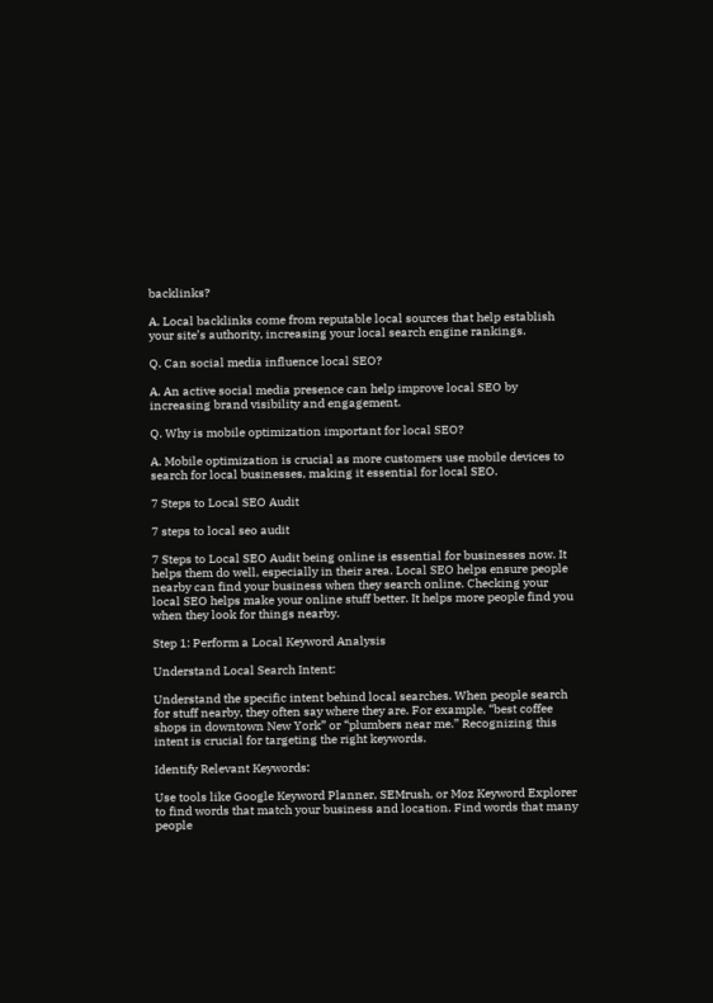backlinks?

A. Local backlinks come from reputable local sources that help establish your site’s authority, increasing your local search engine rankings.

Q. Can social media influence local SEO?

A. An active social media presence can help improve local SEO by increasing brand visibility and engagement.

Q. Why is mobile optimization important for local SEO?

A. Mobile optimization is crucial as more customers use mobile devices to search for local businesses, making it essential for local SEO.

7 Steps to Local SEO Audit

7 steps to local seo audit

7 Steps to Local SEO Audit being online is essential for businesses now. It helps them do well, especially in their area. Local SEO helps ensure people nearby can find your business when they search online. Checking your local SEO helps make your online stuff better. It helps more people find you when they look for things nearby.

Step 1: Perform a Local Keyword Analysis

Understand Local Search Intent:

Understand the specific intent behind local searches. When people search for stuff nearby, they often say where they are. For example, “best coffee shops in downtown New York” or “plumbers near me.” Recognizing this intent is crucial for targeting the right keywords.

Identify Relevant Keywords:

Use tools like Google Keyword Planner, SEMrush, or Moz Keyword Explorer to find words that match your business and location. Find words that many people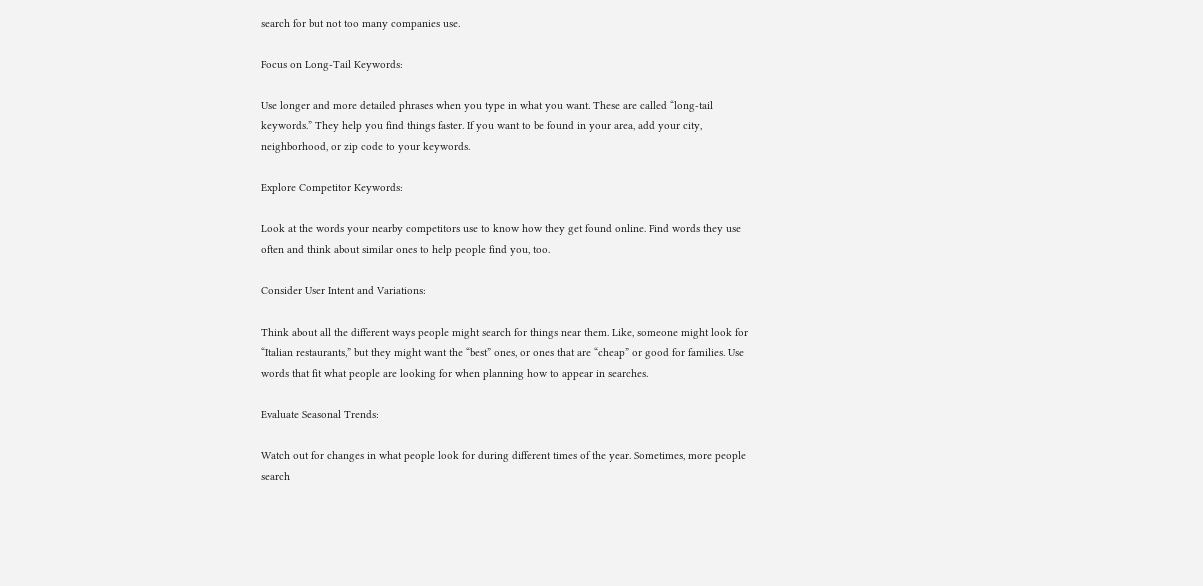search for but not too many companies use.

Focus on Long-Tail Keywords:

Use longer and more detailed phrases when you type in what you want. These are called “long-tail keywords.” They help you find things faster. If you want to be found in your area, add your city, neighborhood, or zip code to your keywords.

Explore Competitor Keywords:

Look at the words your nearby competitors use to know how they get found online. Find words they use often and think about similar ones to help people find you, too.

Consider User Intent and Variations:

Think about all the different ways people might search for things near them. Like, someone might look for “Italian restaurants,” but they might want the “best” ones, or ones that are “cheap” or good for families. Use words that fit what people are looking for when planning how to appear in searches.

Evaluate Seasonal Trends:

Watch out for changes in what people look for during different times of the year. Sometimes, more people search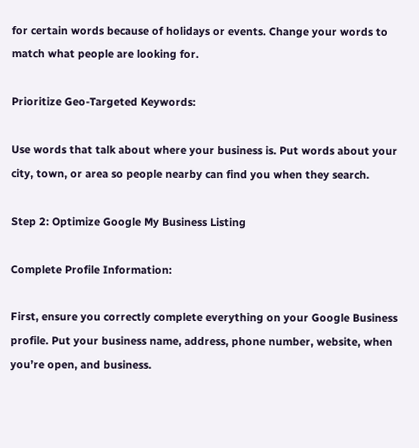for certain words because of holidays or events. Change your words to match what people are looking for.

Prioritize Geo-Targeted Keywords:

Use words that talk about where your business is. Put words about your city, town, or area so people nearby can find you when they search.

Step 2: Optimize Google My Business Listing

Complete Profile Information:

First, ensure you correctly complete everything on your Google Business profile. Put your business name, address, phone number, website, when you’re open, and business.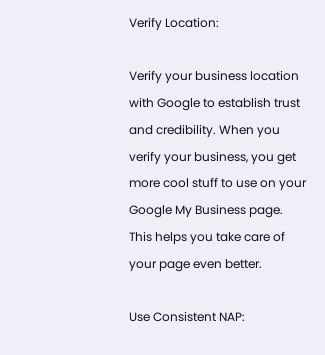Verify Location:

Verify your business location with Google to establish trust and credibility. When you verify your business, you get more cool stuff to use on your Google My Business page. This helps you take care of your page even better.

Use Consistent NAP: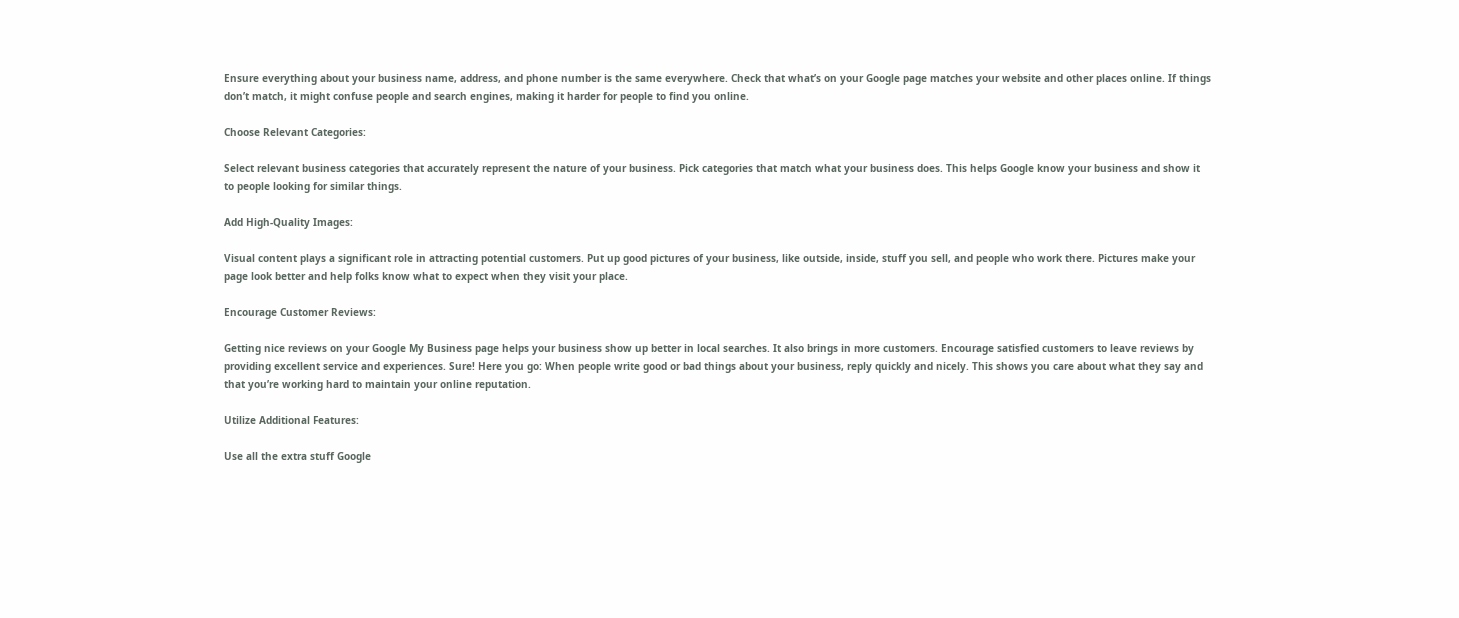Ensure everything about your business name, address, and phone number is the same everywhere. Check that what’s on your Google page matches your website and other places online. If things don’t match, it might confuse people and search engines, making it harder for people to find you online.

Choose Relevant Categories:

Select relevant business categories that accurately represent the nature of your business. Pick categories that match what your business does. This helps Google know your business and show it to people looking for similar things.

Add High-Quality Images:

Visual content plays a significant role in attracting potential customers. Put up good pictures of your business, like outside, inside, stuff you sell, and people who work there. Pictures make your page look better and help folks know what to expect when they visit your place.

Encourage Customer Reviews:

Getting nice reviews on your Google My Business page helps your business show up better in local searches. It also brings in more customers. Encourage satisfied customers to leave reviews by providing excellent service and experiences. Sure! Here you go: When people write good or bad things about your business, reply quickly and nicely. This shows you care about what they say and that you’re working hard to maintain your online reputation.

Utilize Additional Features:

Use all the extra stuff Google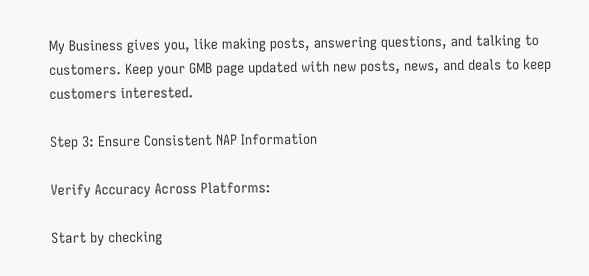My Business gives you, like making posts, answering questions, and talking to customers. Keep your GMB page updated with new posts, news, and deals to keep customers interested.

Step 3: Ensure Consistent NAP Information

Verify Accuracy Across Platforms:

Start by checking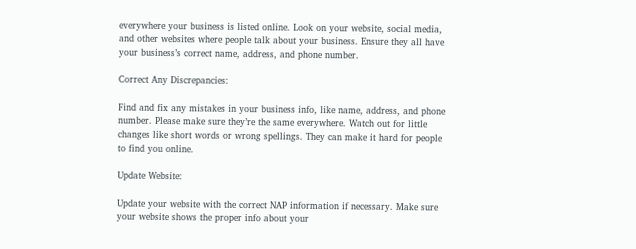everywhere your business is listed online. Look on your website, social media, and other websites where people talk about your business. Ensure they all have your business’s correct name, address, and phone number.

Correct Any Discrepancies:

Find and fix any mistakes in your business info, like name, address, and phone number. Please make sure they’re the same everywhere. Watch out for little changes like short words or wrong spellings. They can make it hard for people to find you online.

Update Website:

Update your website with the correct NAP information if necessary. Make sure your website shows the proper info about your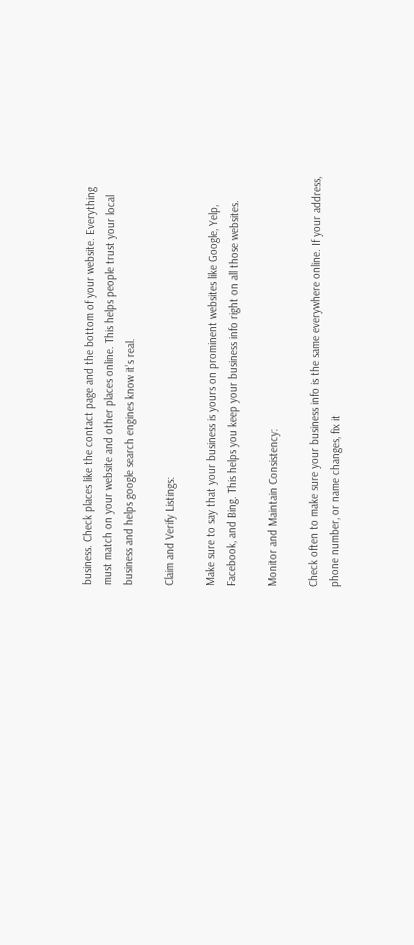business. Check places like the contact page and the bottom of your website. Everything must match on your website and other places online. This helps people trust your local business and helps google search engines know it’s real.

Claim and Verify Listings:

Make sure to say that your business is yours on prominent websites like Google, Yelp, Facebook, and Bing. This helps you keep your business info right on all those websites.

Monitor and Maintain Consistency:

Check often to make sure your business info is the same everywhere online. If your address, phone number, or name changes, fix it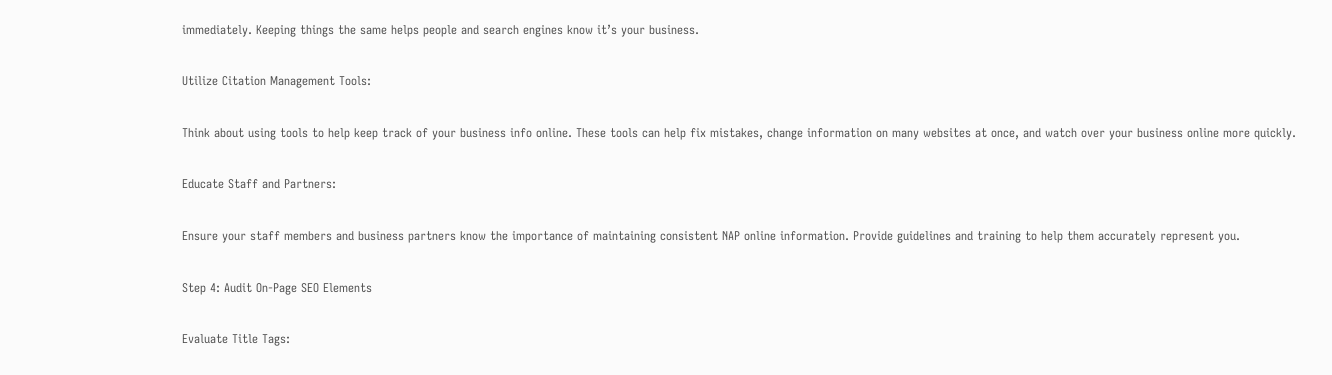immediately. Keeping things the same helps people and search engines know it’s your business.

Utilize Citation Management Tools:

Think about using tools to help keep track of your business info online. These tools can help fix mistakes, change information on many websites at once, and watch over your business online more quickly.

Educate Staff and Partners:

Ensure your staff members and business partners know the importance of maintaining consistent NAP online information. Provide guidelines and training to help them accurately represent you.

Step 4: Audit On-Page SEO Elements

Evaluate Title Tags: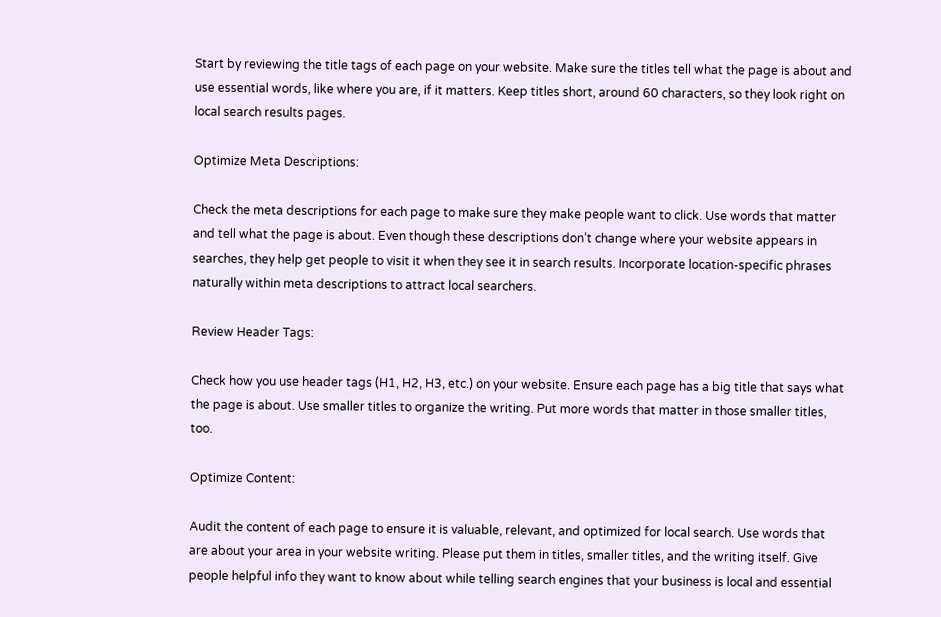Start by reviewing the title tags of each page on your website. Make sure the titles tell what the page is about and use essential words, like where you are, if it matters. Keep titles short, around 60 characters, so they look right on local search results pages.

Optimize Meta Descriptions:

Check the meta descriptions for each page to make sure they make people want to click. Use words that matter and tell what the page is about. Even though these descriptions don’t change where your website appears in searches, they help get people to visit it when they see it in search results. Incorporate location-specific phrases naturally within meta descriptions to attract local searchers.

Review Header Tags:

Check how you use header tags (H1, H2, H3, etc.) on your website. Ensure each page has a big title that says what the page is about. Use smaller titles to organize the writing. Put more words that matter in those smaller titles, too.

Optimize Content:

Audit the content of each page to ensure it is valuable, relevant, and optimized for local search. Use words that are about your area in your website writing. Please put them in titles, smaller titles, and the writing itself. Give people helpful info they want to know about while telling search engines that your business is local and essential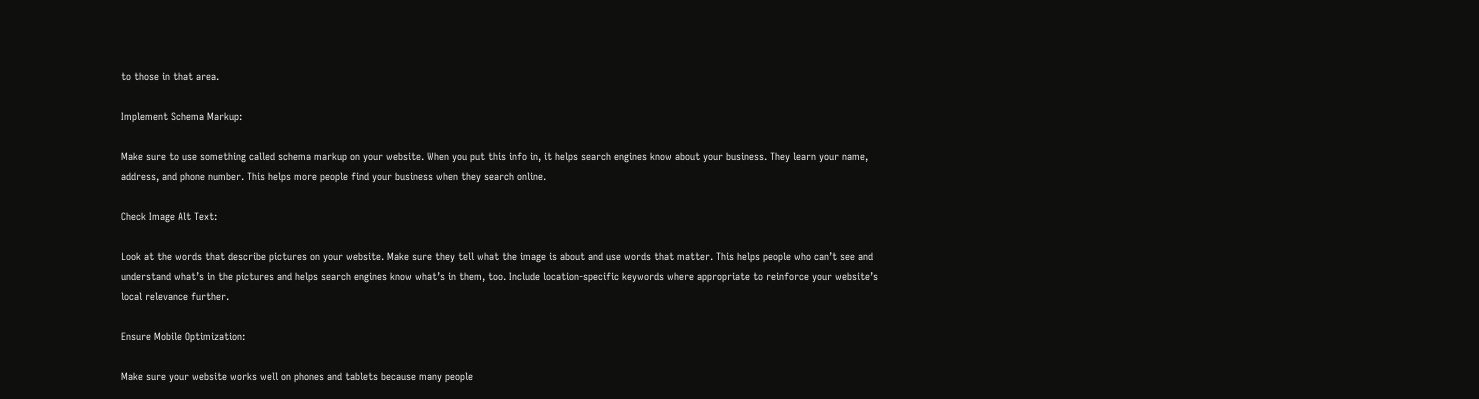to those in that area.

Implement Schema Markup:

Make sure to use something called schema markup on your website. When you put this info in, it helps search engines know about your business. They learn your name, address, and phone number. This helps more people find your business when they search online.

Check Image Alt Text:

Look at the words that describe pictures on your website. Make sure they tell what the image is about and use words that matter. This helps people who can’t see and understand what’s in the pictures and helps search engines know what’s in them, too. Include location-specific keywords where appropriate to reinforce your website’s local relevance further.

Ensure Mobile Optimization:

Make sure your website works well on phones and tablets because many people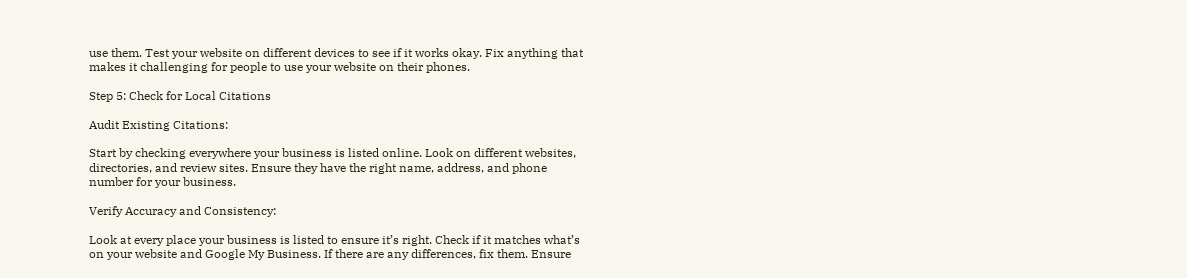use them. Test your website on different devices to see if it works okay. Fix anything that makes it challenging for people to use your website on their phones.

Step 5: Check for Local Citations

Audit Existing Citations:

Start by checking everywhere your business is listed online. Look on different websites, directories, and review sites. Ensure they have the right name, address, and phone number for your business.

Verify Accuracy and Consistency:

Look at every place your business is listed to ensure it’s right. Check if it matches what’s on your website and Google My Business. If there are any differences, fix them. Ensure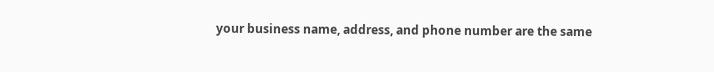your business name, address, and phone number are the same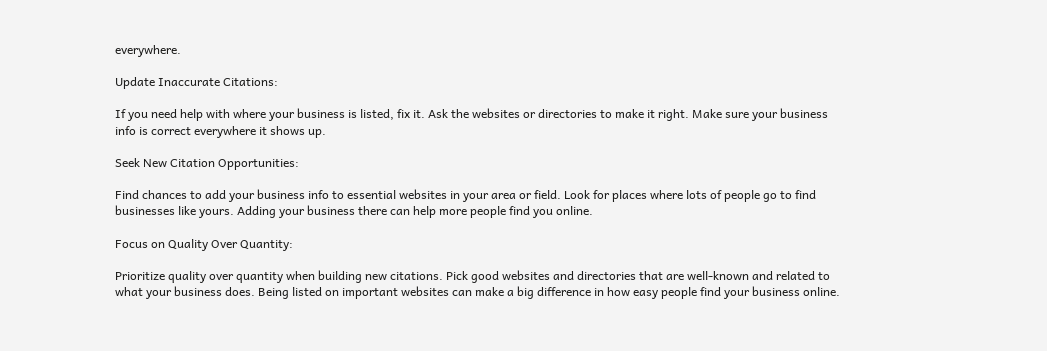everywhere.

Update Inaccurate Citations:

If you need help with where your business is listed, fix it. Ask the websites or directories to make it right. Make sure your business info is correct everywhere it shows up.

Seek New Citation Opportunities:

Find chances to add your business info to essential websites in your area or field. Look for places where lots of people go to find businesses like yours. Adding your business there can help more people find you online.

Focus on Quality Over Quantity:

Prioritize quality over quantity when building new citations. Pick good websites and directories that are well-known and related to what your business does. Being listed on important websites can make a big difference in how easy people find your business online.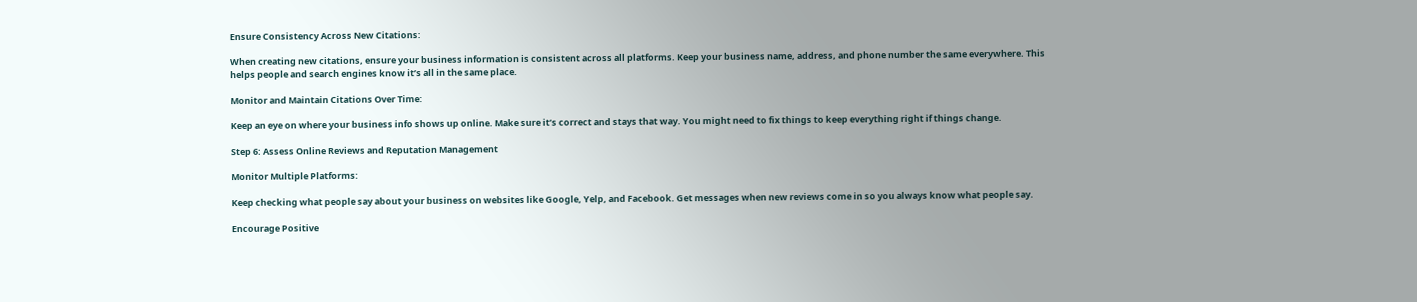Ensure Consistency Across New Citations:

When creating new citations, ensure your business information is consistent across all platforms. Keep your business name, address, and phone number the same everywhere. This helps people and search engines know it’s all in the same place.

Monitor and Maintain Citations Over Time:

Keep an eye on where your business info shows up online. Make sure it’s correct and stays that way. You might need to fix things to keep everything right if things change.

Step 6: Assess Online Reviews and Reputation Management

Monitor Multiple Platforms:

Keep checking what people say about your business on websites like Google, Yelp, and Facebook. Get messages when new reviews come in so you always know what people say.

Encourage Positive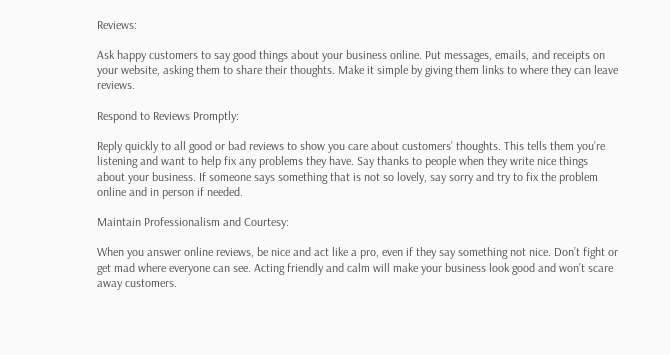Reviews:

Ask happy customers to say good things about your business online. Put messages, emails, and receipts on your website, asking them to share their thoughts. Make it simple by giving them links to where they can leave reviews.

Respond to Reviews Promptly:

Reply quickly to all good or bad reviews to show you care about customers’ thoughts. This tells them you’re listening and want to help fix any problems they have. Say thanks to people when they write nice things about your business. If someone says something that is not so lovely, say sorry and try to fix the problem online and in person if needed.

Maintain Professionalism and Courtesy:

When you answer online reviews, be nice and act like a pro, even if they say something not nice. Don’t fight or get mad where everyone can see. Acting friendly and calm will make your business look good and won’t scare away customers.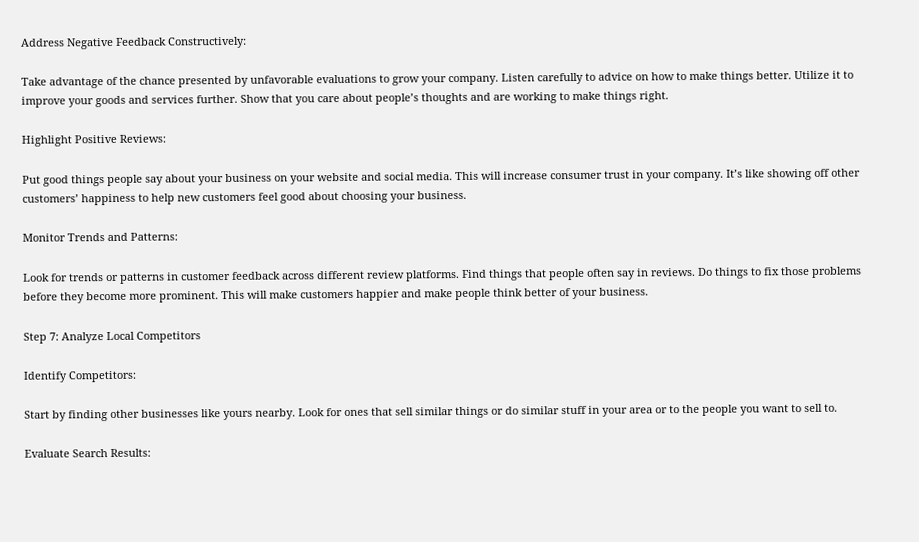Address Negative Feedback Constructively:

Take advantage of the chance presented by unfavorable evaluations to grow your company. Listen carefully to advice on how to make things better. Utilize it to improve your goods and services further. Show that you care about people’s thoughts and are working to make things right.

Highlight Positive Reviews:

Put good things people say about your business on your website and social media. This will increase consumer trust in your company. It’s like showing off other customers’ happiness to help new customers feel good about choosing your business.

Monitor Trends and Patterns:

Look for trends or patterns in customer feedback across different review platforms. Find things that people often say in reviews. Do things to fix those problems before they become more prominent. This will make customers happier and make people think better of your business.

Step 7: Analyze Local Competitors

Identify Competitors:

Start by finding other businesses like yours nearby. Look for ones that sell similar things or do similar stuff in your area or to the people you want to sell to.

Evaluate Search Results: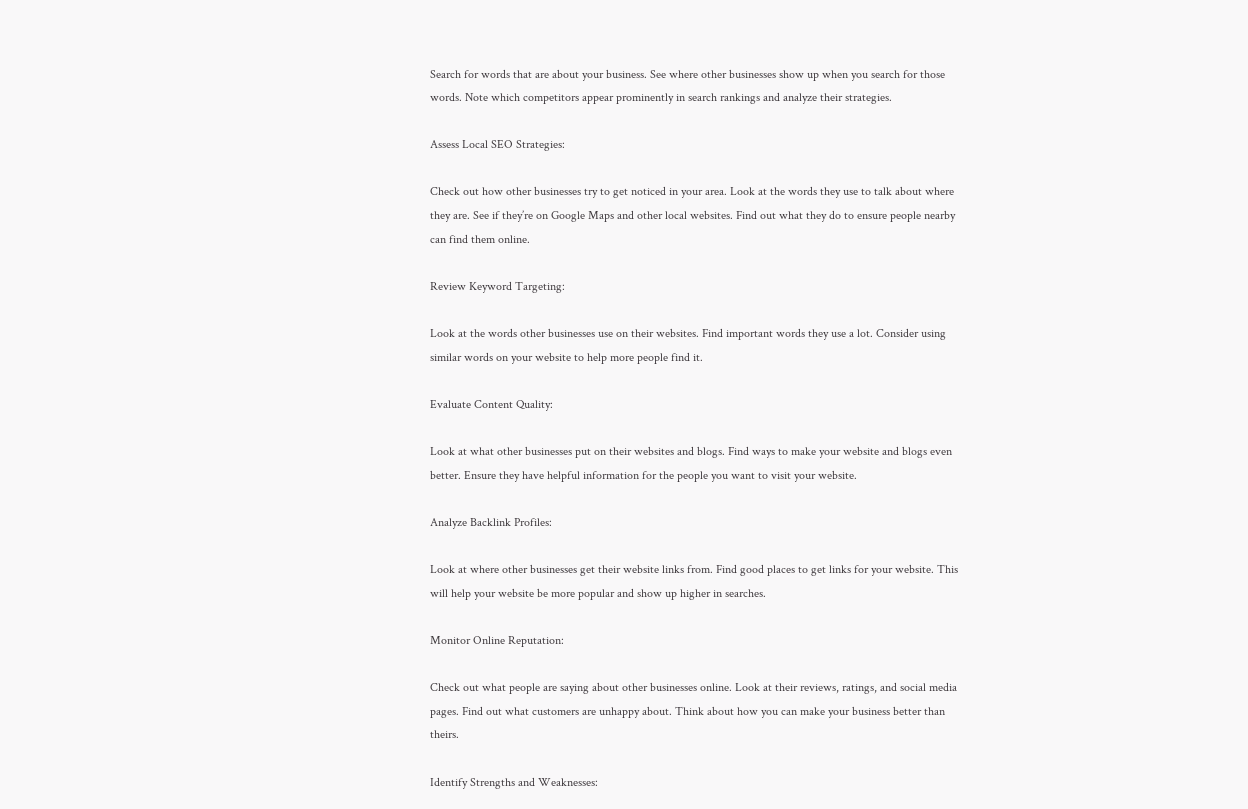Search for words that are about your business. See where other businesses show up when you search for those words. Note which competitors appear prominently in search rankings and analyze their strategies.

Assess Local SEO Strategies:

Check out how other businesses try to get noticed in your area. Look at the words they use to talk about where they are. See if they’re on Google Maps and other local websites. Find out what they do to ensure people nearby can find them online.

Review Keyword Targeting:

Look at the words other businesses use on their websites. Find important words they use a lot. Consider using similar words on your website to help more people find it.

Evaluate Content Quality:

Look at what other businesses put on their websites and blogs. Find ways to make your website and blogs even better. Ensure they have helpful information for the people you want to visit your website.

Analyze Backlink Profiles:

Look at where other businesses get their website links from. Find good places to get links for your website. This will help your website be more popular and show up higher in searches.

Monitor Online Reputation:

Check out what people are saying about other businesses online. Look at their reviews, ratings, and social media pages. Find out what customers are unhappy about. Think about how you can make your business better than theirs.

Identify Strengths and Weaknesses: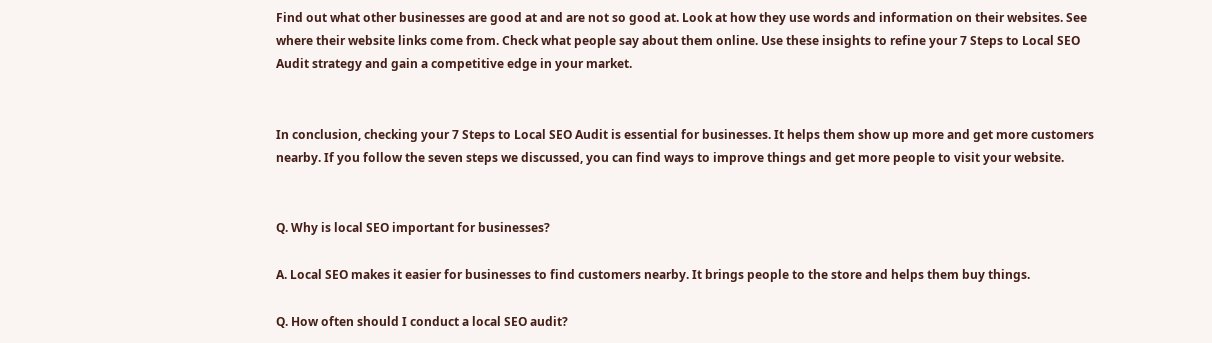Find out what other businesses are good at and are not so good at. Look at how they use words and information on their websites. See where their website links come from. Check what people say about them online. Use these insights to refine your 7 Steps to Local SEO Audit strategy and gain a competitive edge in your market.


In conclusion, checking your 7 Steps to Local SEO Audit is essential for businesses. It helps them show up more and get more customers nearby. If you follow the seven steps we discussed, you can find ways to improve things and get more people to visit your website.


Q. Why is local SEO important for businesses?

A. Local SEO makes it easier for businesses to find customers nearby. It brings people to the store and helps them buy things.

Q. How often should I conduct a local SEO audit?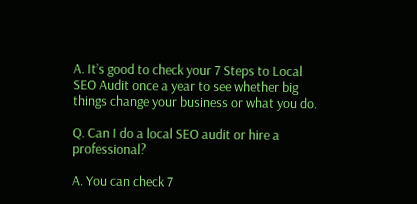A. It’s good to check your 7 Steps to Local SEO Audit once a year to see whether big things change your business or what you do.

Q. Can I do a local SEO audit or hire a professional?

A. You can check 7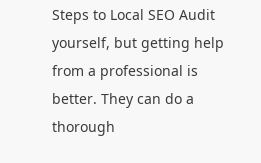Steps to Local SEO Audit yourself, but getting help from a professional is better. They can do a thorough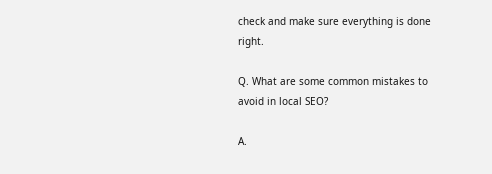check and make sure everything is done right.

Q. What are some common mistakes to avoid in local SEO?

A.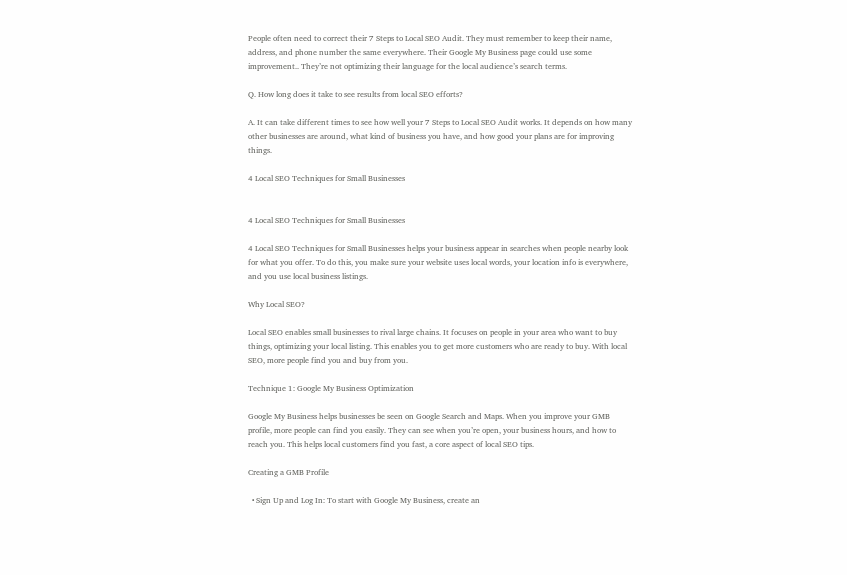People often need to correct their 7 Steps to Local SEO Audit. They must remember to keep their name, address, and phone number the same everywhere. Their Google My Business page could use some improvement.. They’re not optimizing their language for the local audience’s search terms.

Q. How long does it take to see results from local SEO efforts?

A. It can take different times to see how well your 7 Steps to Local SEO Audit works. It depends on how many other businesses are around, what kind of business you have, and how good your plans are for improving things.

4 Local SEO Techniques for Small Businesses


4 Local SEO Techniques for Small Businesses

4 Local SEO Techniques for Small Businesses helps your business appear in searches when people nearby look for what you offer. To do this, you make sure your website uses local words, your location info is everywhere, and you use local business listings.

Why Local SEO?

Local SEO enables small businesses to rival large chains. It focuses on people in your area who want to buy things, optimizing your local listing. This enables you to get more customers who are ready to buy. With local SEO, more people find you and buy from you.

Technique 1: Google My Business Optimization

Google My Business helps businesses be seen on Google Search and Maps. When you improve your GMB profile, more people can find you easily. They can see when you’re open, your business hours, and how to reach you. This helps local customers find you fast, a core aspect of local SEO tips.

Creating a GMB Profile

  • Sign Up and Log In: To start with Google My Business, create an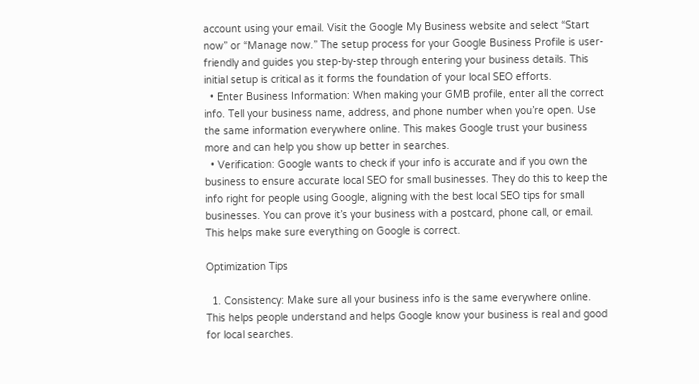account using your email. Visit the Google My Business website and select “Start now” or “Manage now.” The setup process for your Google Business Profile is user-friendly and guides you step-by-step through entering your business details. This initial setup is critical as it forms the foundation of your local SEO efforts.
  • Enter Business Information: When making your GMB profile, enter all the correct info. Tell your business name, address, and phone number when you’re open. Use the same information everywhere online. This makes Google trust your business more and can help you show up better in searches.
  • Verification: Google wants to check if your info is accurate and if you own the business to ensure accurate local SEO for small businesses. They do this to keep the info right for people using Google, aligning with the best local SEO tips for small businesses. You can prove it’s your business with a postcard, phone call, or email. This helps make sure everything on Google is correct.

Optimization Tips

  1. Consistency: Make sure all your business info is the same everywhere online. This helps people understand and helps Google know your business is real and good for local searches.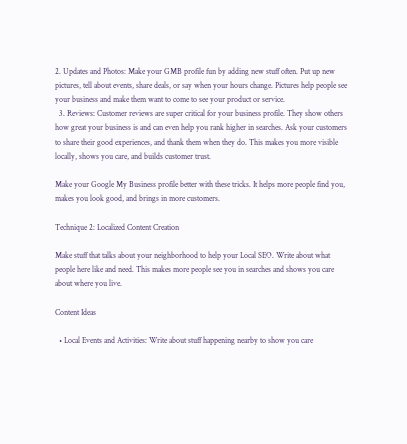2. Updates and Photos: Make your GMB profile fun by adding new stuff often. Put up new pictures, tell about events, share deals, or say when your hours change. Pictures help people see your business and make them want to come to see your product or service.
  3. Reviews: Customer reviews are super critical for your business profile. They show others how great your business is and can even help you rank higher in searches. Ask your customers to share their good experiences, and thank them when they do. This makes you more visible locally, shows you care, and builds customer trust.

Make your Google My Business profile better with these tricks. It helps more people find you, makes you look good, and brings in more customers.

Technique 2: Localized Content Creation

Make stuff that talks about your neighborhood to help your Local SEO. Write about what people here like and need. This makes more people see you in searches and shows you care about where you live.

Content Ideas

  • Local Events and Activities: Write about stuff happening nearby to show you care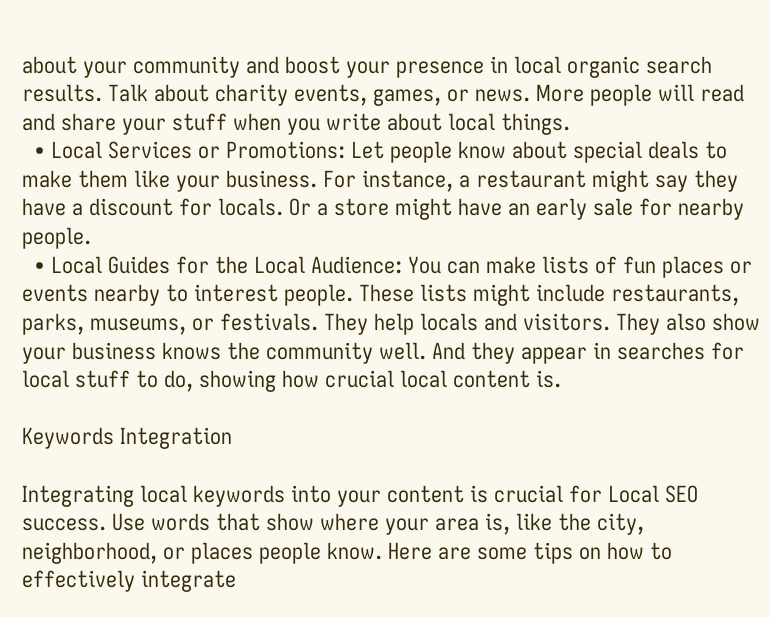about your community and boost your presence in local organic search results. Talk about charity events, games, or news. More people will read and share your stuff when you write about local things.
  • Local Services or Promotions: Let people know about special deals to make them like your business. For instance, a restaurant might say they have a discount for locals. Or a store might have an early sale for nearby people.
  • Local Guides for the Local Audience: You can make lists of fun places or events nearby to interest people. These lists might include restaurants, parks, museums, or festivals. They help locals and visitors. They also show your business knows the community well. And they appear in searches for local stuff to do, showing how crucial local content is.

Keywords Integration

Integrating local keywords into your content is crucial for Local SEO success. Use words that show where your area is, like the city, neighborhood, or places people know. Here are some tips on how to effectively integrate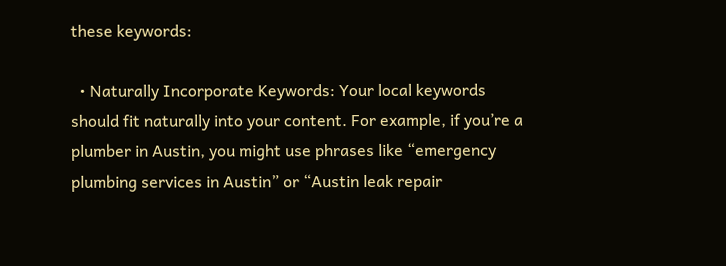these keywords:

  • Naturally Incorporate Keywords: Your local keywords should fit naturally into your content. For example, if you’re a plumber in Austin, you might use phrases like “emergency plumbing services in Austin” or “Austin leak repair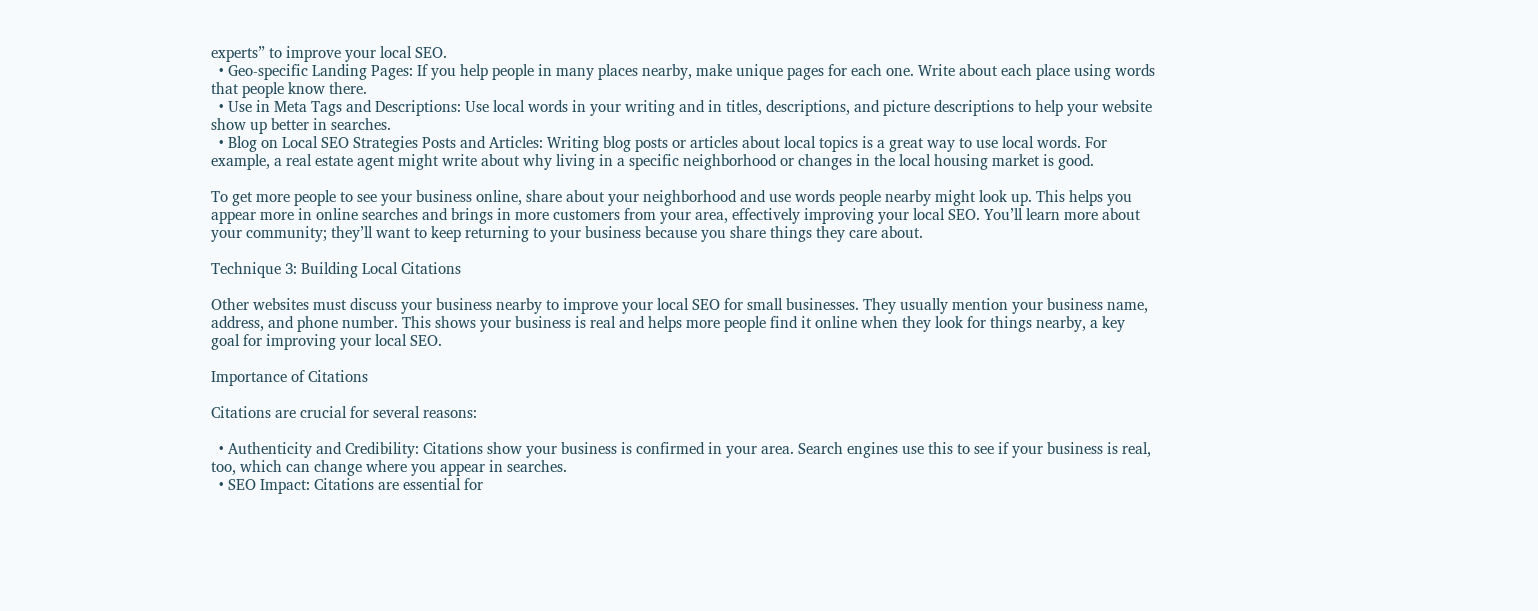experts” to improve your local SEO.
  • Geo-specific Landing Pages: If you help people in many places nearby, make unique pages for each one. Write about each place using words that people know there.
  • Use in Meta Tags and Descriptions: Use local words in your writing and in titles, descriptions, and picture descriptions to help your website show up better in searches.
  • Blog on Local SEO Strategies Posts and Articles: Writing blog posts or articles about local topics is a great way to use local words. For example, a real estate agent might write about why living in a specific neighborhood or changes in the local housing market is good.

To get more people to see your business online, share about your neighborhood and use words people nearby might look up. This helps you appear more in online searches and brings in more customers from your area, effectively improving your local SEO. You’ll learn more about your community; they’ll want to keep returning to your business because you share things they care about.

Technique 3: Building Local Citations

Other websites must discuss your business nearby to improve your local SEO for small businesses. They usually mention your business name, address, and phone number. This shows your business is real and helps more people find it online when they look for things nearby, a key goal for improving your local SEO.

Importance of Citations

Citations are crucial for several reasons:

  • Authenticity and Credibility: Citations show your business is confirmed in your area. Search engines use this to see if your business is real, too, which can change where you appear in searches.
  • SEO Impact: Citations are essential for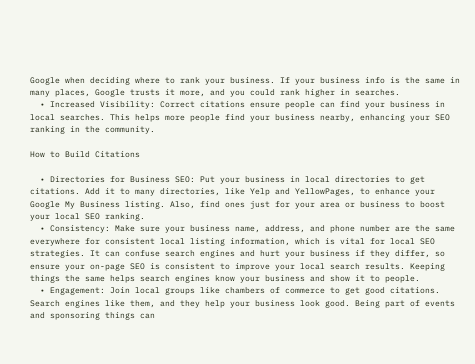Google when deciding where to rank your business. If your business info is the same in many places, Google trusts it more, and you could rank higher in searches.
  • Increased Visibility: Correct citations ensure people can find your business in local searches. This helps more people find your business nearby, enhancing your SEO ranking in the community.

How to Build Citations

  • Directories for Business SEO: Put your business in local directories to get citations. Add it to many directories, like Yelp and YellowPages, to enhance your Google My Business listing. Also, find ones just for your area or business to boost your local SEO ranking.
  • Consistency: Make sure your business name, address, and phone number are the same everywhere for consistent local listing information, which is vital for local SEO strategies. It can confuse search engines and hurt your business if they differ, so ensure your on-page SEO is consistent to improve your local search results. Keeping things the same helps search engines know your business and show it to people.
  • Engagement: Join local groups like chambers of commerce to get good citations. Search engines like them, and they help your business look good. Being part of events and sponsoring things can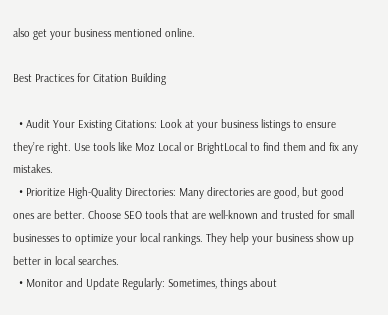also get your business mentioned online.

Best Practices for Citation Building

  • Audit Your Existing Citations: Look at your business listings to ensure they’re right. Use tools like Moz Local or BrightLocal to find them and fix any mistakes.
  • Prioritize High-Quality Directories: Many directories are good, but good ones are better. Choose SEO tools that are well-known and trusted for small businesses to optimize your local rankings. They help your business show up better in local searches.
  • Monitor and Update Regularly: Sometimes, things about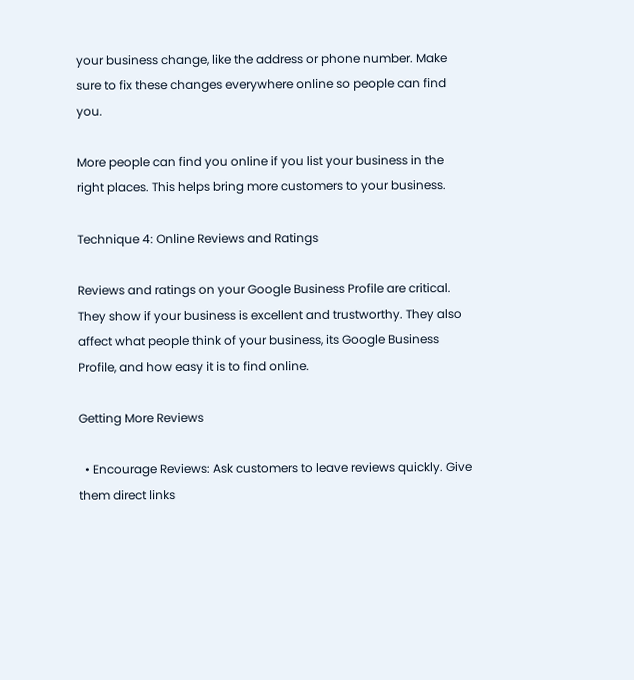your business change, like the address or phone number. Make sure to fix these changes everywhere online so people can find you.

More people can find you online if you list your business in the right places. This helps bring more customers to your business.

Technique 4: Online Reviews and Ratings

Reviews and ratings on your Google Business Profile are critical. They show if your business is excellent and trustworthy. They also affect what people think of your business, its Google Business Profile, and how easy it is to find online.

Getting More Reviews

  • Encourage Reviews: Ask customers to leave reviews quickly. Give them direct links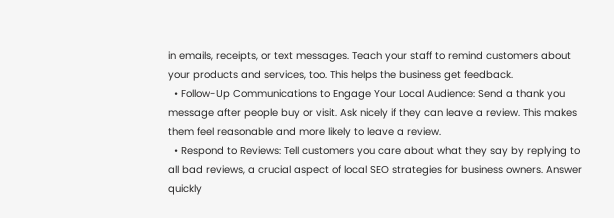in emails, receipts, or text messages. Teach your staff to remind customers about your products and services, too. This helps the business get feedback.
  • Follow-Up Communications to Engage Your Local Audience: Send a thank you message after people buy or visit. Ask nicely if they can leave a review. This makes them feel reasonable and more likely to leave a review.
  • Respond to Reviews: Tell customers you care about what they say by replying to all bad reviews, a crucial aspect of local SEO strategies for business owners. Answer quickly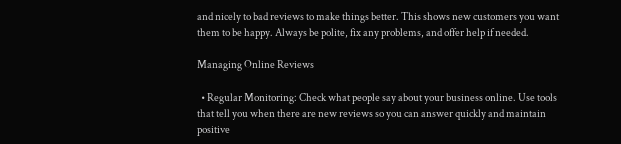and nicely to bad reviews to make things better. This shows new customers you want them to be happy. Always be polite, fix any problems, and offer help if needed.

Managing Online Reviews

  • Regular Monitoring: Check what people say about your business online. Use tools that tell you when there are new reviews so you can answer quickly and maintain positive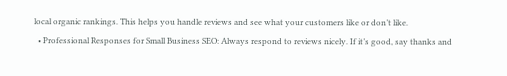local organic rankings. This helps you handle reviews and see what your customers like or don’t like.
  • Professional Responses for Small Business SEO: Always respond to reviews nicely. If it’s good, say thanks and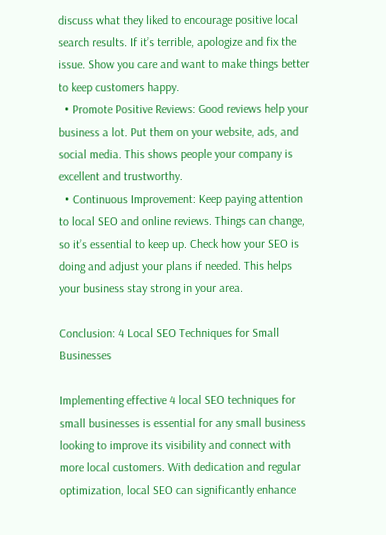discuss what they liked to encourage positive local search results. If it’s terrible, apologize and fix the issue. Show you care and want to make things better to keep customers happy.
  • Promote Positive Reviews: Good reviews help your business a lot. Put them on your website, ads, and social media. This shows people your company is excellent and trustworthy.
  • Continuous Improvement: Keep paying attention to local SEO and online reviews. Things can change, so it’s essential to keep up. Check how your SEO is doing and adjust your plans if needed. This helps your business stay strong in your area.

Conclusion: 4 Local SEO Techniques for Small Businesses

Implementing effective 4 local SEO techniques for small businesses is essential for any small business looking to improve its visibility and connect with more local customers. With dedication and regular optimization, local SEO can significantly enhance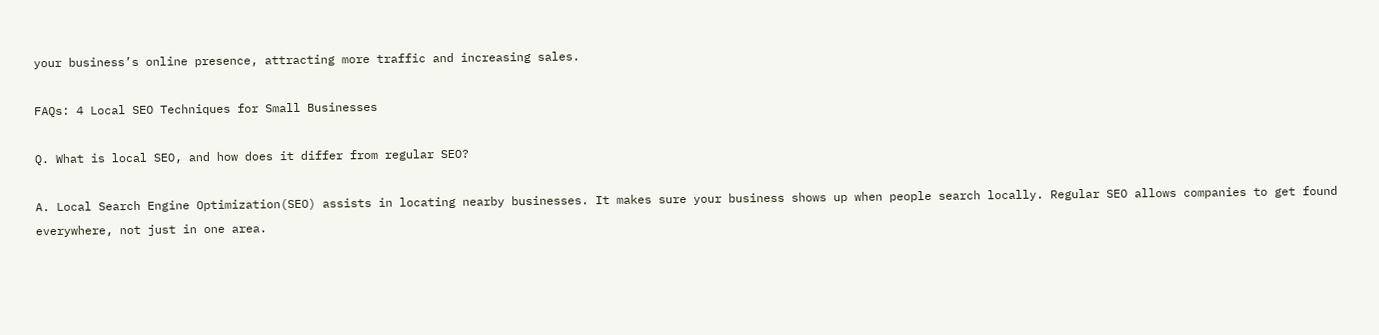your business’s online presence, attracting more traffic and increasing sales.

FAQs: 4 Local SEO Techniques for Small Businesses

Q. What is local SEO, and how does it differ from regular SEO?

A. Local Search Engine Optimization(SEO) assists in locating nearby businesses. It makes sure your business shows up when people search locally. Regular SEO allows companies to get found everywhere, not just in one area.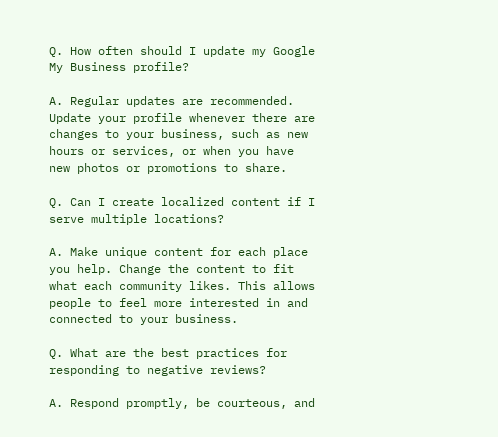Q. How often should I update my Google My Business profile?

A. Regular updates are recommended. Update your profile whenever there are changes to your business, such as new hours or services, or when you have new photos or promotions to share.

Q. Can I create localized content if I serve multiple locations?

A. Make unique content for each place you help. Change the content to fit what each community likes. This allows people to feel more interested in and connected to your business.

Q. What are the best practices for responding to negative reviews?

A. Respond promptly, be courteous, and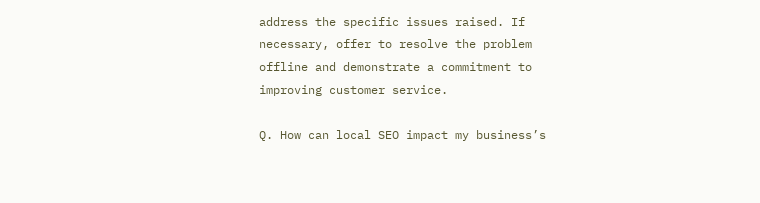address the specific issues raised. If necessary, offer to resolve the problem offline and demonstrate a commitment to improving customer service.

Q. How can local SEO impact my business’s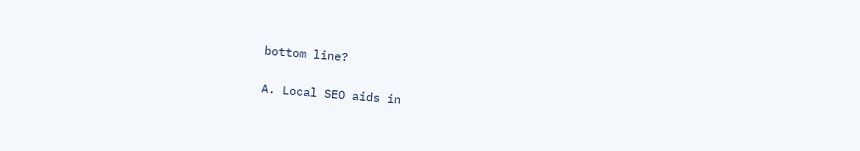bottom line?

A. Local SEO aids in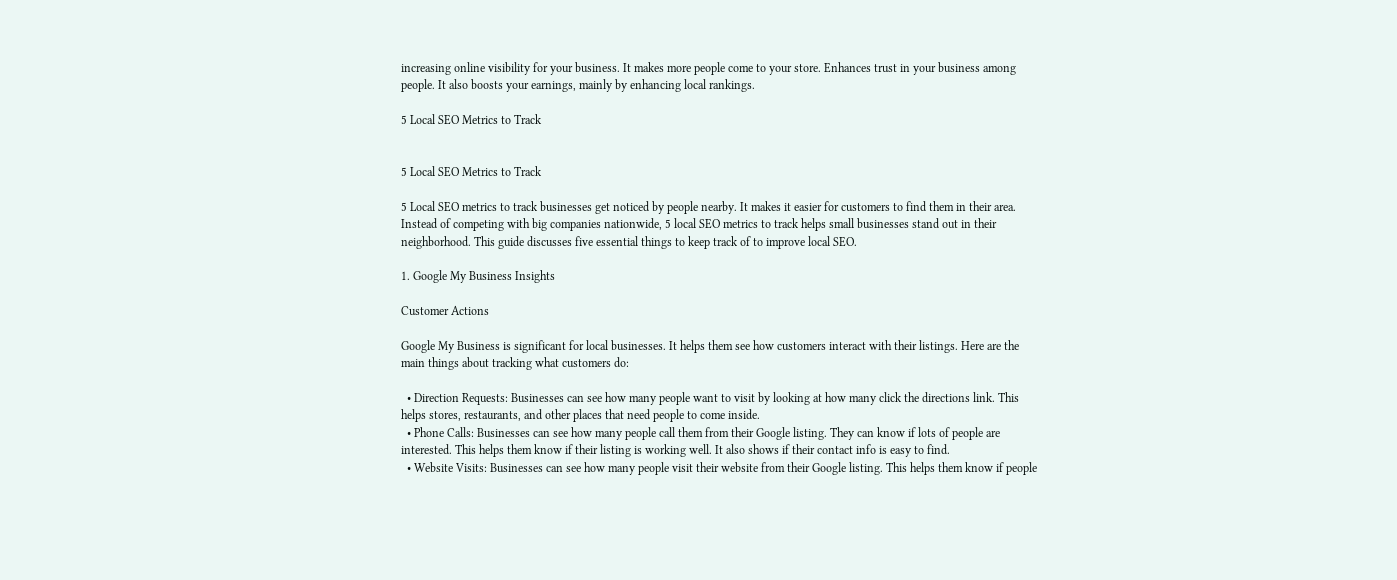increasing online visibility for your business. It makes more people come to your store. Enhances trust in your business among people. It also boosts your earnings, mainly by enhancing local rankings.

5 Local SEO Metrics to Track


5 Local SEO Metrics to Track

5 Local SEO metrics to track businesses get noticed by people nearby. It makes it easier for customers to find them in their area. Instead of competing with big companies nationwide, 5 local SEO metrics to track helps small businesses stand out in their neighborhood. This guide discusses five essential things to keep track of to improve local SEO.

1. Google My Business Insights

Customer Actions

Google My Business is significant for local businesses. It helps them see how customers interact with their listings. Here are the main things about tracking what customers do:

  • Direction Requests: Businesses can see how many people want to visit by looking at how many click the directions link. This helps stores, restaurants, and other places that need people to come inside.
  • Phone Calls: Businesses can see how many people call them from their Google listing. They can know if lots of people are interested. This helps them know if their listing is working well. It also shows if their contact info is easy to find.
  • Website Visits: Businesses can see how many people visit their website from their Google listing. This helps them know if people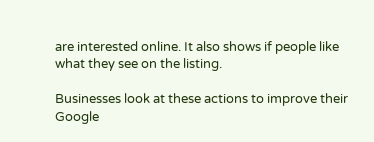are interested online. It also shows if people like what they see on the listing.

Businesses look at these actions to improve their Google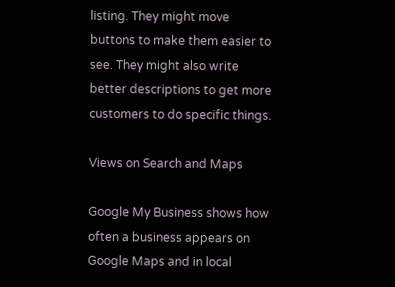listing. They might move buttons to make them easier to see. They might also write better descriptions to get more customers to do specific things.

Views on Search and Maps

Google My Business shows how often a business appears on Google Maps and in local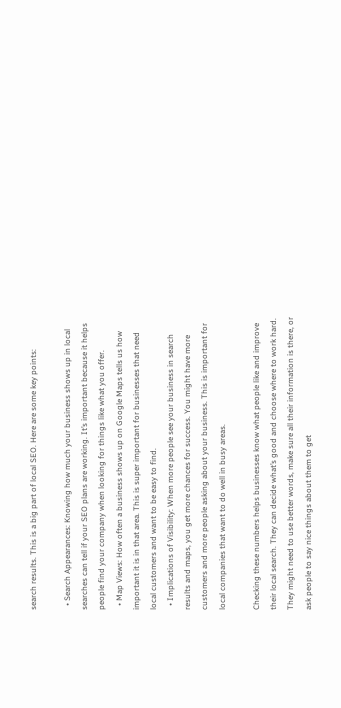search results. This is a big part of local SEO. Here are some key points:

  • Search Appearances: Knowing how much your business shows up in local searches can tell if your SEO plans are working. It’s important because it helps people find your company when looking for things like what you offer.
  • Map Views: How often a business shows up on Google Maps tells us how important it is in that area. This is super important for businesses that need local customers and want to be easy to find.
  • Implications of Visibility: When more people see your business in search results and maps, you get more chances for success. You might have more customers and more people asking about your business. This is important for local companies that want to do well in busy areas.

Checking these numbers helps businesses know what people like and improve their local search. They can decide what’s good and choose where to work hard. They might need to use better words, make sure all their information is there, or ask people to say nice things about them to get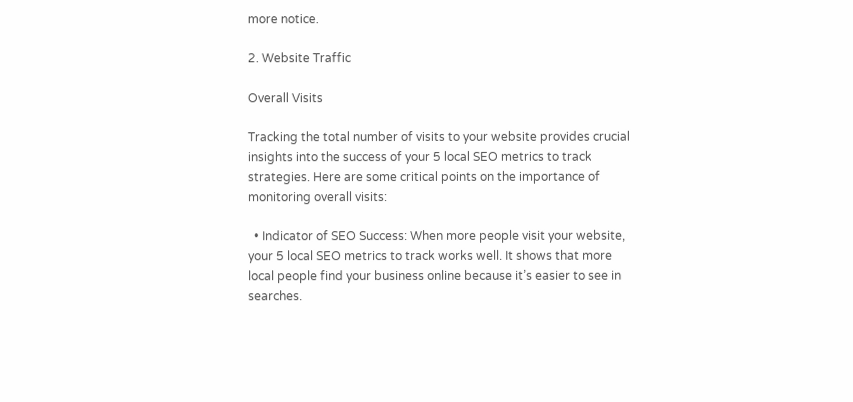more notice.

2. Website Traffic

Overall Visits

Tracking the total number of visits to your website provides crucial insights into the success of your 5 local SEO metrics to track strategies. Here are some critical points on the importance of monitoring overall visits:

  • Indicator of SEO Success: When more people visit your website, your 5 local SEO metrics to track works well. It shows that more local people find your business online because it’s easier to see in searches.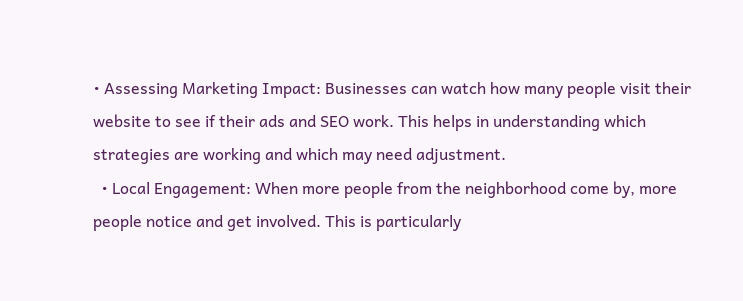• Assessing Marketing Impact: Businesses can watch how many people visit their website to see if their ads and SEO work. This helps in understanding which strategies are working and which may need adjustment.
  • Local Engagement: When more people from the neighborhood come by, more people notice and get involved. This is particularly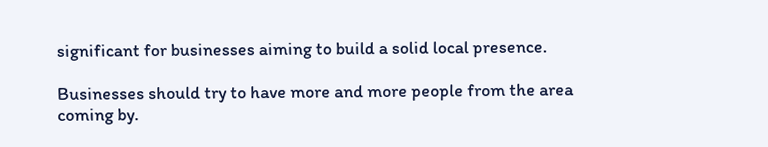significant for businesses aiming to build a solid local presence.

Businesses should try to have more and more people from the area coming by.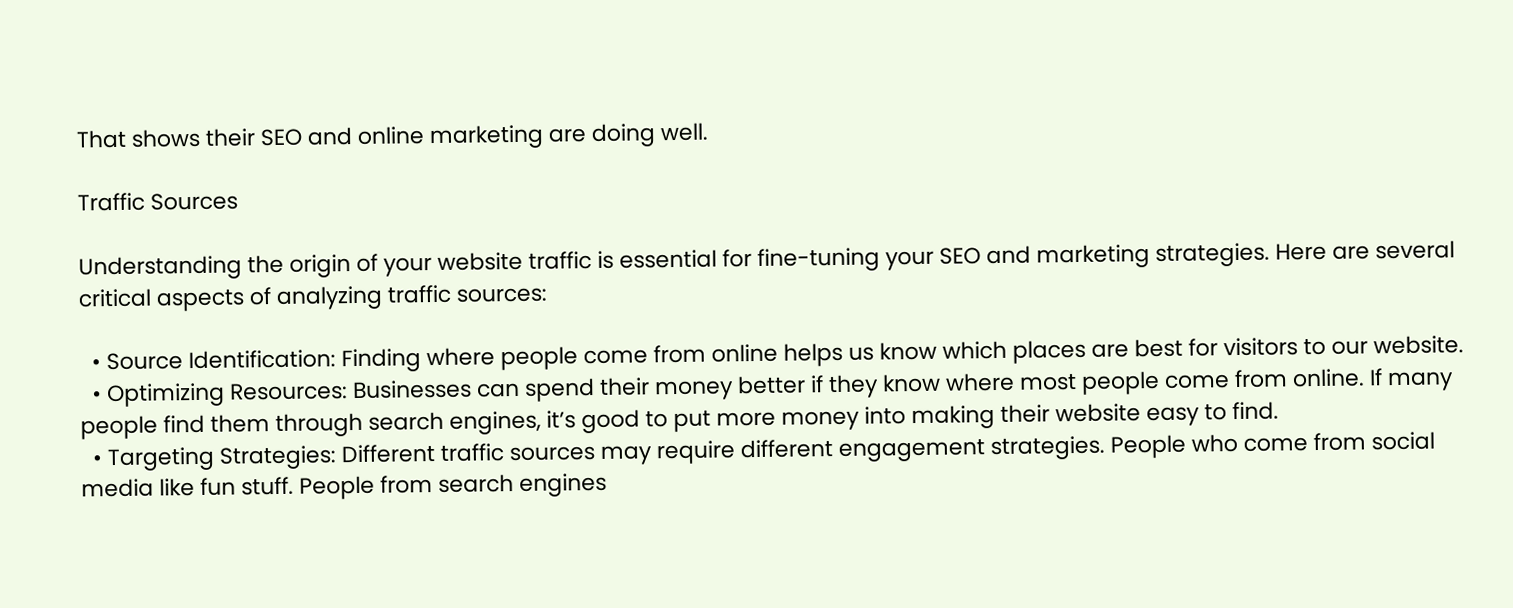That shows their SEO and online marketing are doing well.

Traffic Sources

Understanding the origin of your website traffic is essential for fine-tuning your SEO and marketing strategies. Here are several critical aspects of analyzing traffic sources:

  • Source Identification: Finding where people come from online helps us know which places are best for visitors to our website.
  • Optimizing Resources: Businesses can spend their money better if they know where most people come from online. If many people find them through search engines, it’s good to put more money into making their website easy to find.
  • Targeting Strategies: Different traffic sources may require different engagement strategies. People who come from social media like fun stuff. People from search engines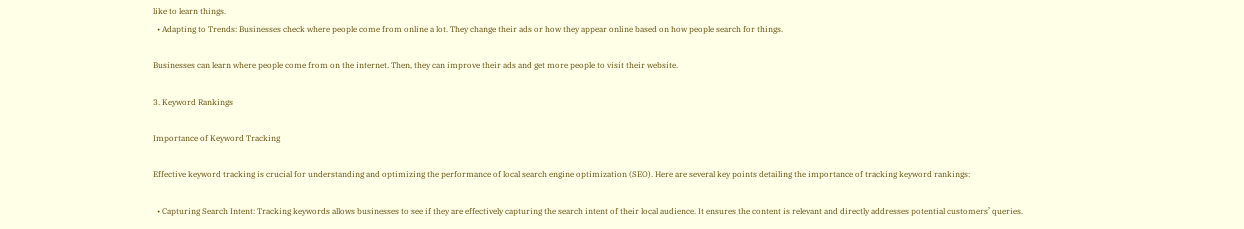like to learn things.
  • Adapting to Trends: Businesses check where people come from online a lot. They change their ads or how they appear online based on how people search for things.

Businesses can learn where people come from on the internet. Then, they can improve their ads and get more people to visit their website.

3. Keyword Rankings

Importance of Keyword Tracking

Effective keyword tracking is crucial for understanding and optimizing the performance of local search engine optimization (SEO). Here are several key points detailing the importance of tracking keyword rankings:

  • Capturing Search Intent: Tracking keywords allows businesses to see if they are effectively capturing the search intent of their local audience. It ensures the content is relevant and directly addresses potential customers’ queries.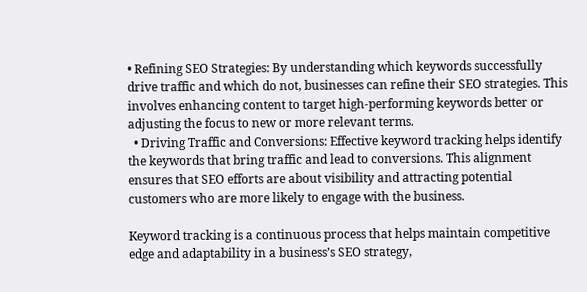• Refining SEO Strategies: By understanding which keywords successfully drive traffic and which do not, businesses can refine their SEO strategies. This involves enhancing content to target high-performing keywords better or adjusting the focus to new or more relevant terms.
  • Driving Traffic and Conversions: Effective keyword tracking helps identify the keywords that bring traffic and lead to conversions. This alignment ensures that SEO efforts are about visibility and attracting potential customers who are more likely to engage with the business.

Keyword tracking is a continuous process that helps maintain competitive edge and adaptability in a business’s SEO strategy,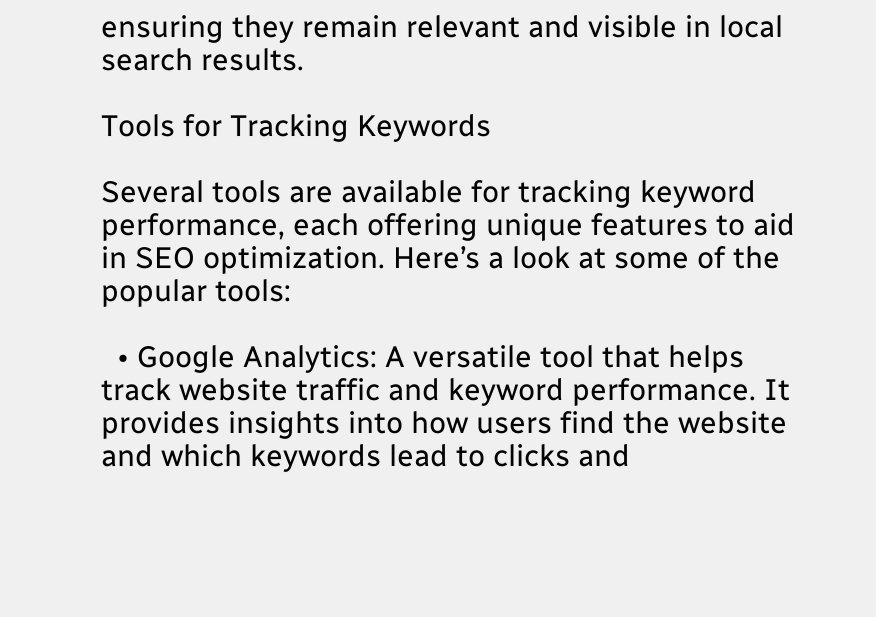ensuring they remain relevant and visible in local search results.

Tools for Tracking Keywords

Several tools are available for tracking keyword performance, each offering unique features to aid in SEO optimization. Here’s a look at some of the popular tools:

  • Google Analytics: A versatile tool that helps track website traffic and keyword performance. It provides insights into how users find the website and which keywords lead to clicks and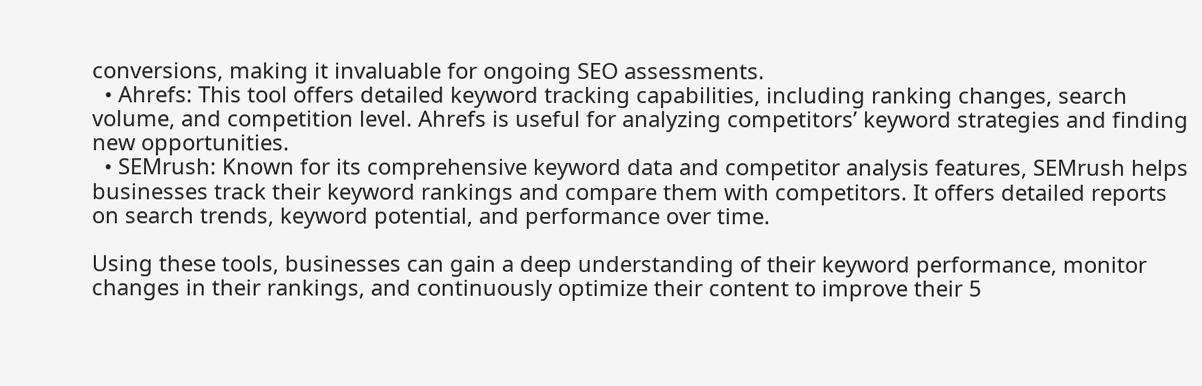conversions, making it invaluable for ongoing SEO assessments.
  • Ahrefs: This tool offers detailed keyword tracking capabilities, including ranking changes, search volume, and competition level. Ahrefs is useful for analyzing competitors’ keyword strategies and finding new opportunities.
  • SEMrush: Known for its comprehensive keyword data and competitor analysis features, SEMrush helps businesses track their keyword rankings and compare them with competitors. It offers detailed reports on search trends, keyword potential, and performance over time.

Using these tools, businesses can gain a deep understanding of their keyword performance, monitor changes in their rankings, and continuously optimize their content to improve their 5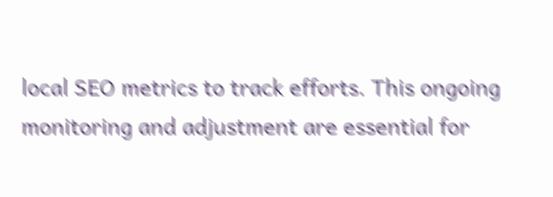local SEO metrics to track efforts. This ongoing monitoring and adjustment are essential for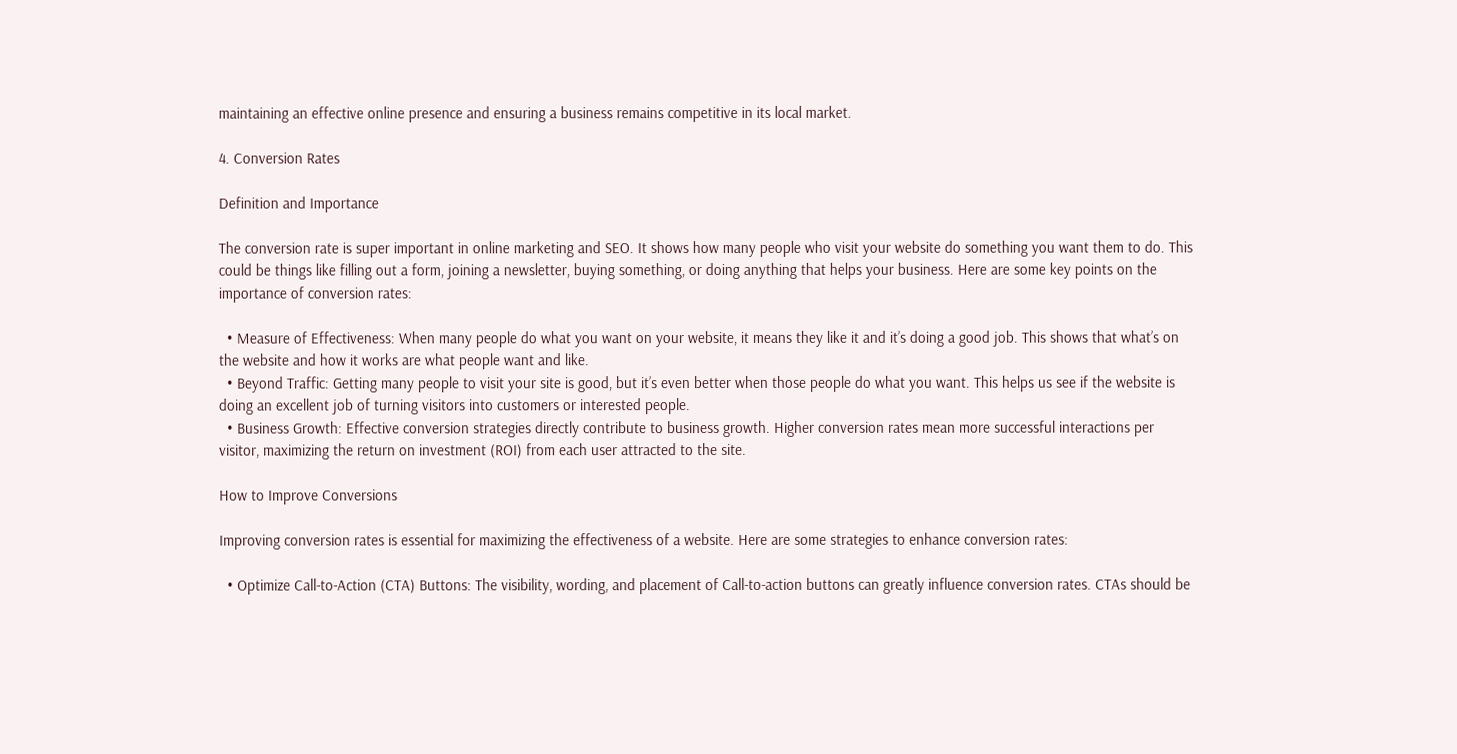maintaining an effective online presence and ensuring a business remains competitive in its local market.

4. Conversion Rates

Definition and Importance

The conversion rate is super important in online marketing and SEO. It shows how many people who visit your website do something you want them to do. This could be things like filling out a form, joining a newsletter, buying something, or doing anything that helps your business. Here are some key points on the importance of conversion rates:

  • Measure of Effectiveness: When many people do what you want on your website, it means they like it and it’s doing a good job. This shows that what’s on the website and how it works are what people want and like.
  • Beyond Traffic: Getting many people to visit your site is good, but it’s even better when those people do what you want. This helps us see if the website is doing an excellent job of turning visitors into customers or interested people.
  • Business Growth: Effective conversion strategies directly contribute to business growth. Higher conversion rates mean more successful interactions per visitor, maximizing the return on investment (ROI) from each user attracted to the site.

How to Improve Conversions

Improving conversion rates is essential for maximizing the effectiveness of a website. Here are some strategies to enhance conversion rates:

  • Optimize Call-to-Action (CTA) Buttons: The visibility, wording, and placement of Call-to-action buttons can greatly influence conversion rates. CTAs should be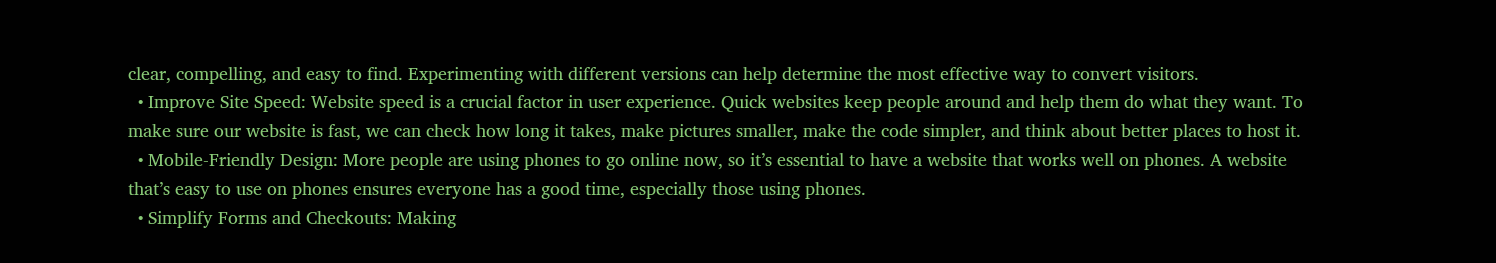clear, compelling, and easy to find. Experimenting with different versions can help determine the most effective way to convert visitors.
  • Improve Site Speed: Website speed is a crucial factor in user experience. Quick websites keep people around and help them do what they want. To make sure our website is fast, we can check how long it takes, make pictures smaller, make the code simpler, and think about better places to host it.
  • Mobile-Friendly Design: More people are using phones to go online now, so it’s essential to have a website that works well on phones. A website that’s easy to use on phones ensures everyone has a good time, especially those using phones.
  • Simplify Forms and Checkouts: Making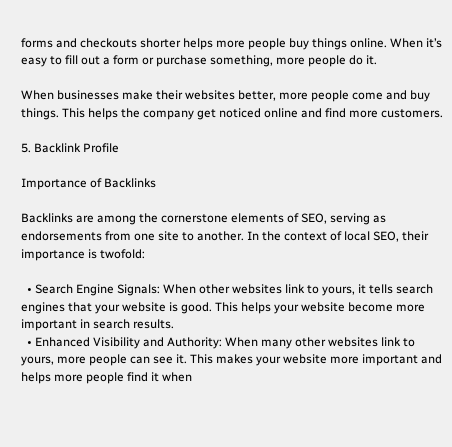forms and checkouts shorter helps more people buy things online. When it’s easy to fill out a form or purchase something, more people do it.

When businesses make their websites better, more people come and buy things. This helps the company get noticed online and find more customers.

5. Backlink Profile

Importance of Backlinks

Backlinks are among the cornerstone elements of SEO, serving as endorsements from one site to another. In the context of local SEO, their importance is twofold:

  • Search Engine Signals: When other websites link to yours, it tells search engines that your website is good. This helps your website become more important in search results.
  • Enhanced Visibility and Authority: When many other websites link to yours, more people can see it. This makes your website more important and helps more people find it when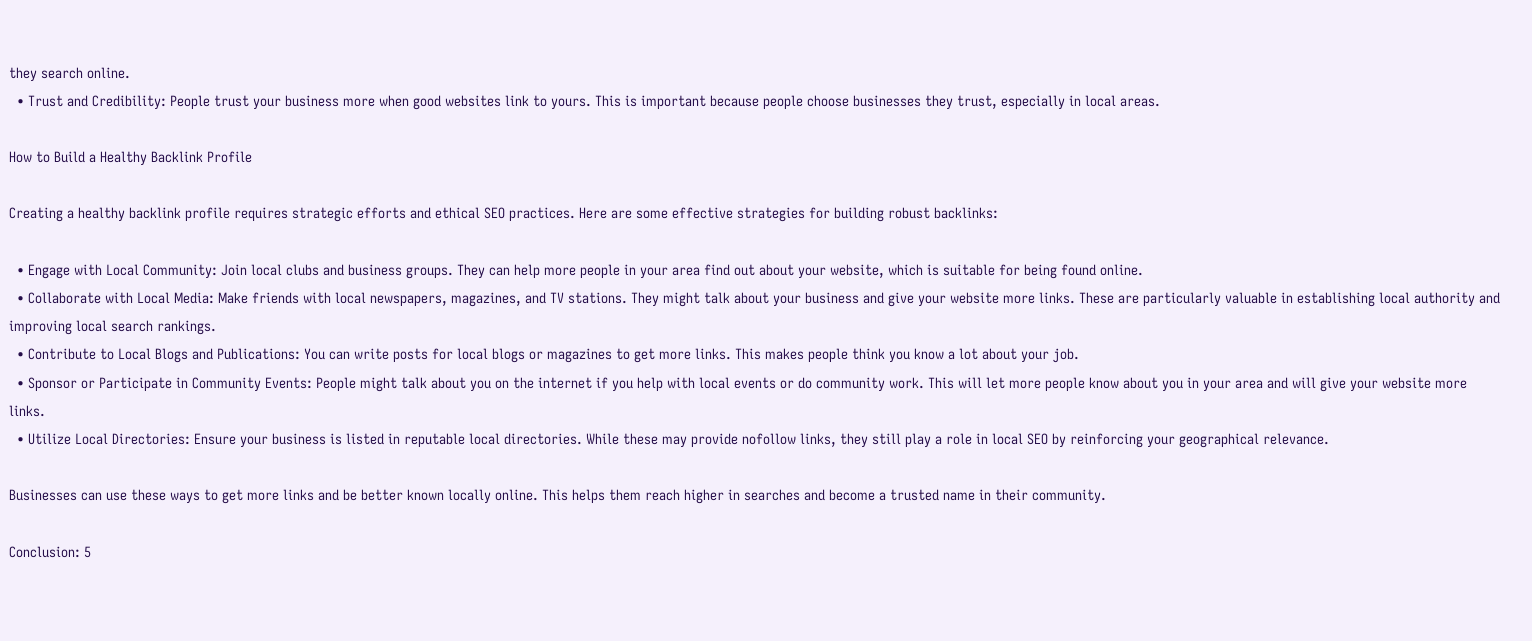they search online.
  • Trust and Credibility: People trust your business more when good websites link to yours. This is important because people choose businesses they trust, especially in local areas.

How to Build a Healthy Backlink Profile

Creating a healthy backlink profile requires strategic efforts and ethical SEO practices. Here are some effective strategies for building robust backlinks:

  • Engage with Local Community: Join local clubs and business groups. They can help more people in your area find out about your website, which is suitable for being found online.
  • Collaborate with Local Media: Make friends with local newspapers, magazines, and TV stations. They might talk about your business and give your website more links. These are particularly valuable in establishing local authority and improving local search rankings.
  • Contribute to Local Blogs and Publications: You can write posts for local blogs or magazines to get more links. This makes people think you know a lot about your job.
  • Sponsor or Participate in Community Events: People might talk about you on the internet if you help with local events or do community work. This will let more people know about you in your area and will give your website more links.
  • Utilize Local Directories: Ensure your business is listed in reputable local directories. While these may provide nofollow links, they still play a role in local SEO by reinforcing your geographical relevance.

Businesses can use these ways to get more links and be better known locally online. This helps them reach higher in searches and become a trusted name in their community.

Conclusion: 5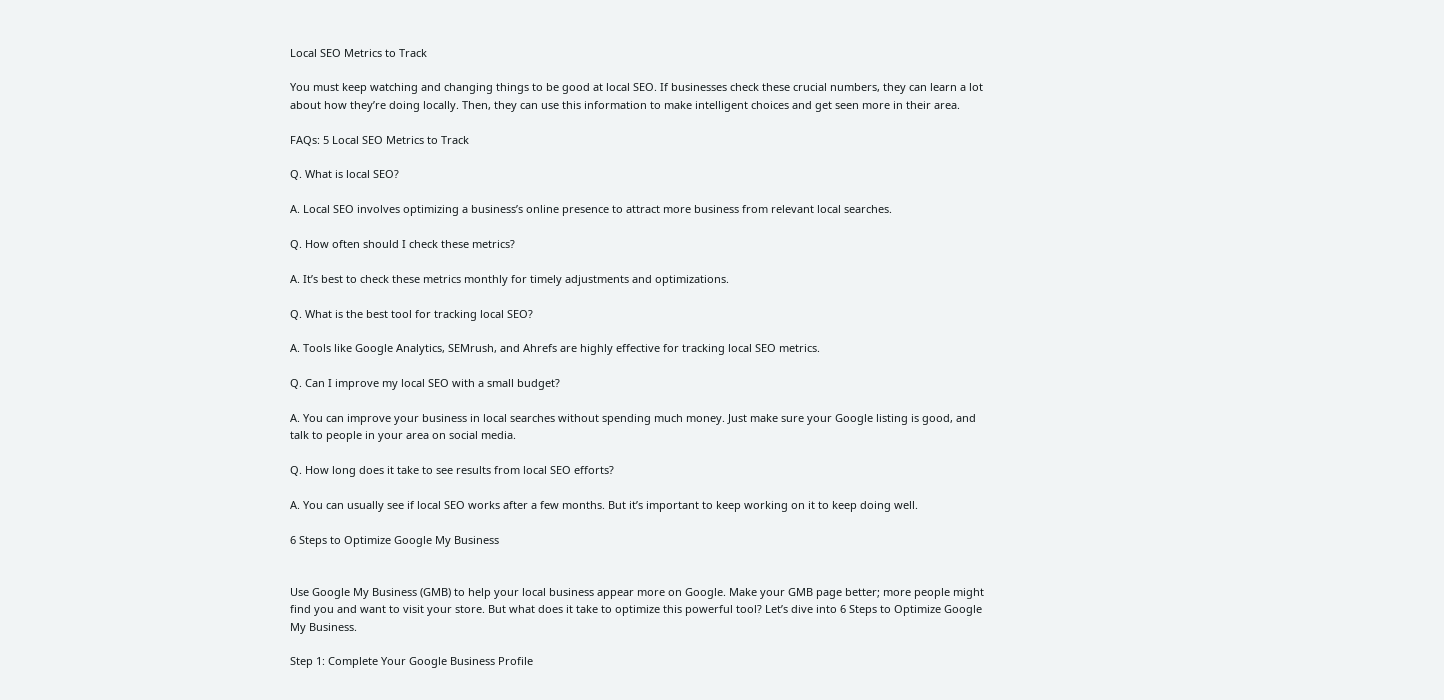Local SEO Metrics to Track

You must keep watching and changing things to be good at local SEO. If businesses check these crucial numbers, they can learn a lot about how they’re doing locally. Then, they can use this information to make intelligent choices and get seen more in their area.

FAQs: 5 Local SEO Metrics to Track

Q. What is local SEO?

A. Local SEO involves optimizing a business’s online presence to attract more business from relevant local searches.

Q. How often should I check these metrics?

A. It’s best to check these metrics monthly for timely adjustments and optimizations.

Q. What is the best tool for tracking local SEO?

A. Tools like Google Analytics, SEMrush, and Ahrefs are highly effective for tracking local SEO metrics.

Q. Can I improve my local SEO with a small budget?

A. You can improve your business in local searches without spending much money. Just make sure your Google listing is good, and talk to people in your area on social media.

Q. How long does it take to see results from local SEO efforts?

A. You can usually see if local SEO works after a few months. But it’s important to keep working on it to keep doing well.

6 Steps to Optimize Google My Business


Use Google My Business (GMB) to help your local business appear more on Google. Make your GMB page better; more people might find you and want to visit your store. But what does it take to optimize this powerful tool? Let’s dive into 6 Steps to Optimize Google My Business.

Step 1: Complete Your Google Business Profile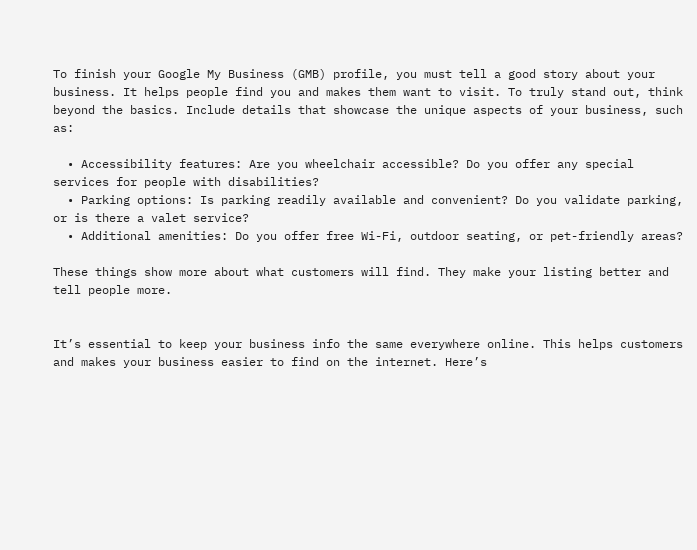To finish your Google My Business (GMB) profile, you must tell a good story about your business. It helps people find you and makes them want to visit. To truly stand out, think beyond the basics. Include details that showcase the unique aspects of your business, such as:

  • Accessibility features: Are you wheelchair accessible? Do you offer any special services for people with disabilities?
  • Parking options: Is parking readily available and convenient? Do you validate parking, or is there a valet service?
  • Additional amenities: Do you offer free Wi-Fi, outdoor seating, or pet-friendly areas?

These things show more about what customers will find. They make your listing better and tell people more.


It’s essential to keep your business info the same everywhere online. This helps customers and makes your business easier to find on the internet. Here’s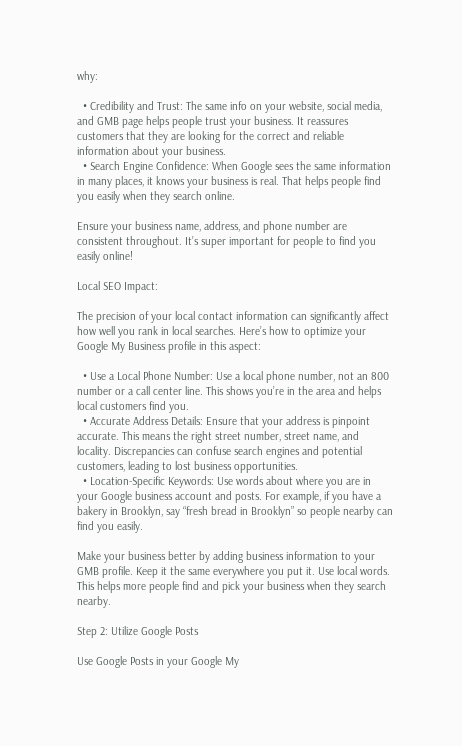why:

  • Credibility and Trust: The same info on your website, social media, and GMB page helps people trust your business. It reassures customers that they are looking for the correct and reliable information about your business.
  • Search Engine Confidence: When Google sees the same information in many places, it knows your business is real. That helps people find you easily when they search online.

Ensure your business name, address, and phone number are consistent throughout. It’s super important for people to find you easily online!

Local SEO Impact:

The precision of your local contact information can significantly affect how well you rank in local searches. Here’s how to optimize your Google My Business profile in this aspect:

  • Use a Local Phone Number: Use a local phone number, not an 800 number or a call center line. This shows you’re in the area and helps local customers find you.
  • Accurate Address Details: Ensure that your address is pinpoint accurate. This means the right street number, street name, and locality. Discrepancies can confuse search engines and potential customers, leading to lost business opportunities.
  • Location-Specific Keywords: Use words about where you are in your Google business account and posts. For example, if you have a bakery in Brooklyn, say “fresh bread in Brooklyn” so people nearby can find you easily.

Make your business better by adding business information to your GMB profile. Keep it the same everywhere you put it. Use local words. This helps more people find and pick your business when they search nearby.

Step 2: Utilize Google Posts

Use Google Posts in your Google My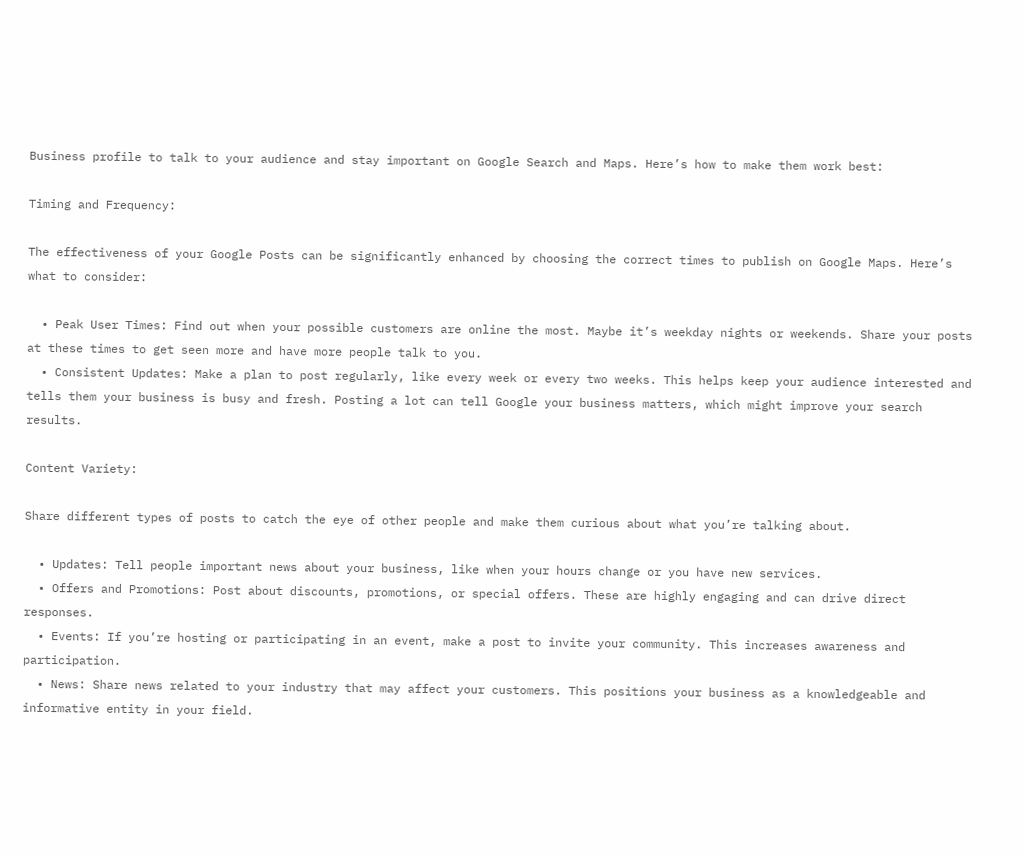Business profile to talk to your audience and stay important on Google Search and Maps. Here’s how to make them work best:

Timing and Frequency:

The effectiveness of your Google Posts can be significantly enhanced by choosing the correct times to publish on Google Maps. Here’s what to consider:

  • Peak User Times: Find out when your possible customers are online the most. Maybe it’s weekday nights or weekends. Share your posts at these times to get seen more and have more people talk to you.
  • Consistent Updates: Make a plan to post regularly, like every week or every two weeks. This helps keep your audience interested and tells them your business is busy and fresh. Posting a lot can tell Google your business matters, which might improve your search results.

Content Variety:

Share different types of posts to catch the eye of other people and make them curious about what you’re talking about.

  • Updates: Tell people important news about your business, like when your hours change or you have new services.
  • Offers and Promotions: Post about discounts, promotions, or special offers. These are highly engaging and can drive direct responses.
  • Events: If you’re hosting or participating in an event, make a post to invite your community. This increases awareness and participation.
  • News: Share news related to your industry that may affect your customers. This positions your business as a knowledgeable and informative entity in your field.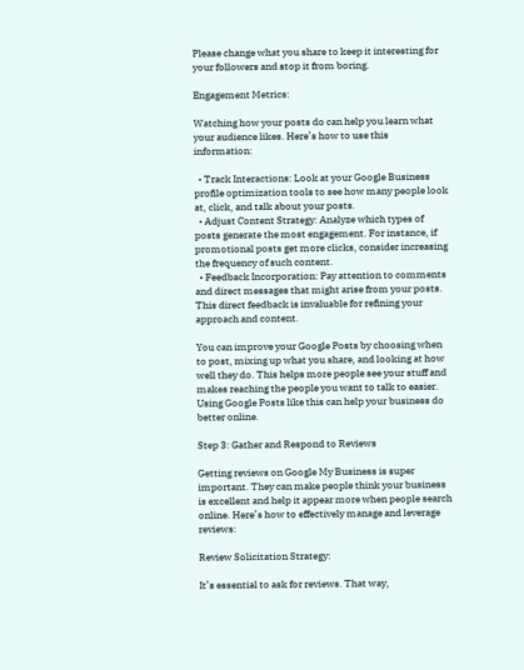Please change what you share to keep it interesting for your followers and stop it from boring.

Engagement Metrics:

Watching how your posts do can help you learn what your audience likes. Here’s how to use this information:

  • Track Interactions: Look at your Google Business profile optimization tools to see how many people look at, click, and talk about your posts.
  • Adjust Content Strategy: Analyze which types of posts generate the most engagement. For instance, if promotional posts get more clicks, consider increasing the frequency of such content.
  • Feedback Incorporation: Pay attention to comments and direct messages that might arise from your posts. This direct feedback is invaluable for refining your approach and content.

You can improve your Google Posts by choosing when to post, mixing up what you share, and looking at how well they do. This helps more people see your stuff and makes reaching the people you want to talk to easier. Using Google Posts like this can help your business do better online.

Step 3: Gather and Respond to Reviews

Getting reviews on Google My Business is super important. They can make people think your business is excellent and help it appear more when people search online. Here’s how to effectively manage and leverage reviews:

Review Solicitation Strategy:

It’s essential to ask for reviews. That way,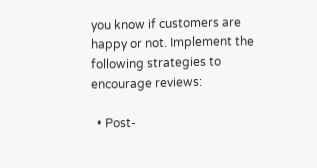you know if customers are happy or not. Implement the following strategies to encourage reviews:

  • Post-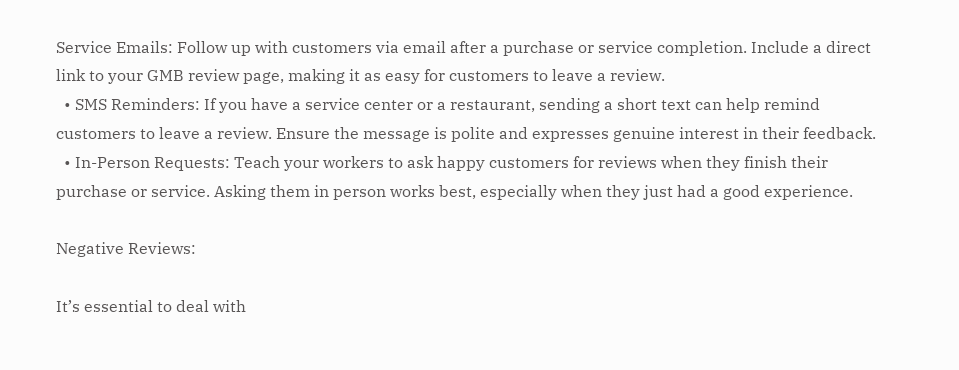Service Emails: Follow up with customers via email after a purchase or service completion. Include a direct link to your GMB review page, making it as easy for customers to leave a review.
  • SMS Reminders: If you have a service center or a restaurant, sending a short text can help remind customers to leave a review. Ensure the message is polite and expresses genuine interest in their feedback.
  • In-Person Requests: Teach your workers to ask happy customers for reviews when they finish their purchase or service. Asking them in person works best, especially when they just had a good experience.

Negative Reviews:

It’s essential to deal with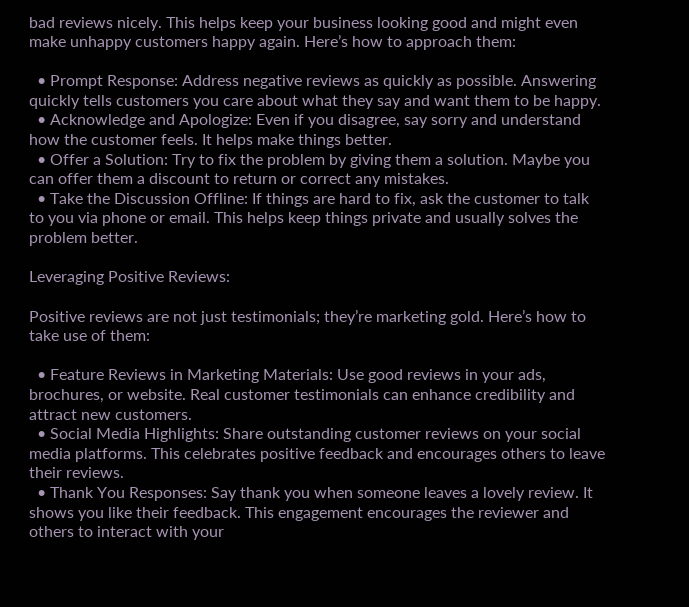bad reviews nicely. This helps keep your business looking good and might even make unhappy customers happy again. Here’s how to approach them:

  • Prompt Response: Address negative reviews as quickly as possible. Answering quickly tells customers you care about what they say and want them to be happy.
  • Acknowledge and Apologize: Even if you disagree, say sorry and understand how the customer feels. It helps make things better.
  • Offer a Solution: Try to fix the problem by giving them a solution. Maybe you can offer them a discount to return or correct any mistakes.
  • Take the Discussion Offline: If things are hard to fix, ask the customer to talk to you via phone or email. This helps keep things private and usually solves the problem better.

Leveraging Positive Reviews:

Positive reviews are not just testimonials; they’re marketing gold. Here’s how to take use of them:

  • Feature Reviews in Marketing Materials: Use good reviews in your ads, brochures, or website. Real customer testimonials can enhance credibility and attract new customers.
  • Social Media Highlights: Share outstanding customer reviews on your social media platforms. This celebrates positive feedback and encourages others to leave their reviews.
  • Thank You Responses: Say thank you when someone leaves a lovely review. It shows you like their feedback. This engagement encourages the reviewer and others to interact with your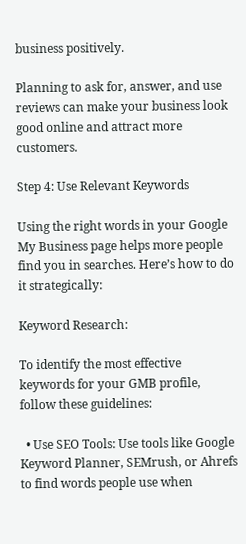business positively.

Planning to ask for, answer, and use reviews can make your business look good online and attract more customers.

Step 4: Use Relevant Keywords

Using the right words in your Google My Business page helps more people find you in searches. Here’s how to do it strategically:

Keyword Research:

To identify the most effective keywords for your GMB profile, follow these guidelines:

  • Use SEO Tools: Use tools like Google Keyword Planner, SEMrush, or Ahrefs to find words people use when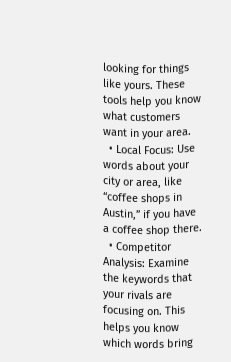looking for things like yours. These tools help you know what customers want in your area.
  • Local Focus: Use words about your city or area, like “coffee shops in Austin,” if you have a coffee shop there.
  • Competitor Analysis: Examine the keywords that your rivals are focusing on. This helps you know which words bring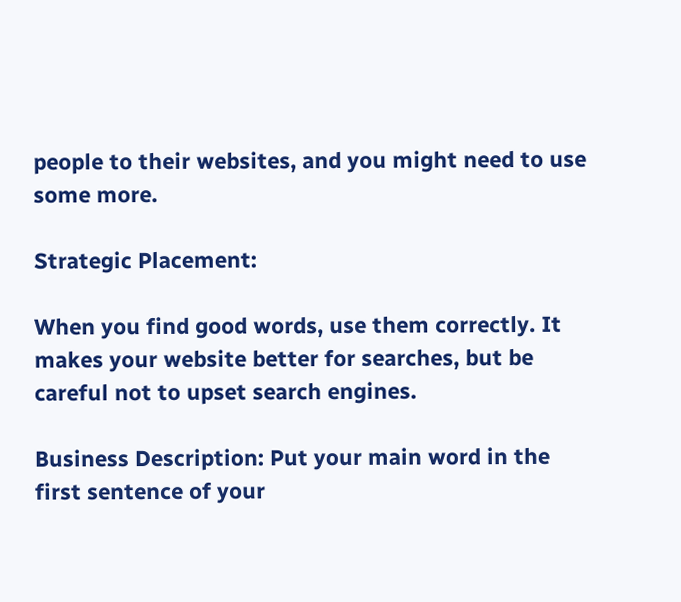people to their websites, and you might need to use some more.

Strategic Placement:

When you find good words, use them correctly. It makes your website better for searches, but be careful not to upset search engines.

Business Description: Put your main word in the first sentence of your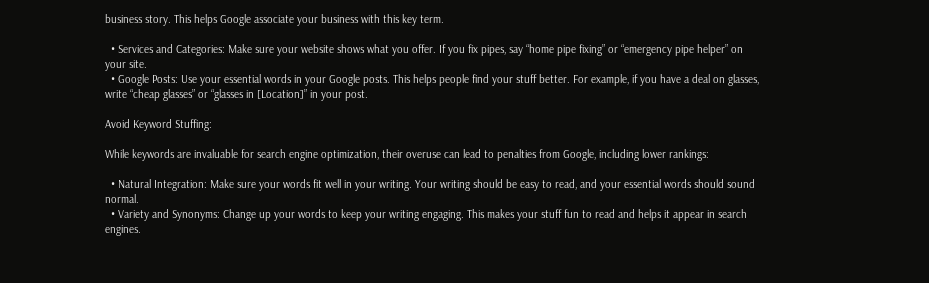business story. This helps Google associate your business with this key term.

  • Services and Categories: Make sure your website shows what you offer. If you fix pipes, say “home pipe fixing” or “emergency pipe helper” on your site.
  • Google Posts: Use your essential words in your Google posts. This helps people find your stuff better. For example, if you have a deal on glasses, write “cheap glasses” or “glasses in [Location]” in your post.

Avoid Keyword Stuffing:

While keywords are invaluable for search engine optimization, their overuse can lead to penalties from Google, including lower rankings:

  • Natural Integration: Make sure your words fit well in your writing. Your writing should be easy to read, and your essential words should sound normal.
  • Variety and Synonyms: Change up your words to keep your writing engaging. This makes your stuff fun to read and helps it appear in search engines.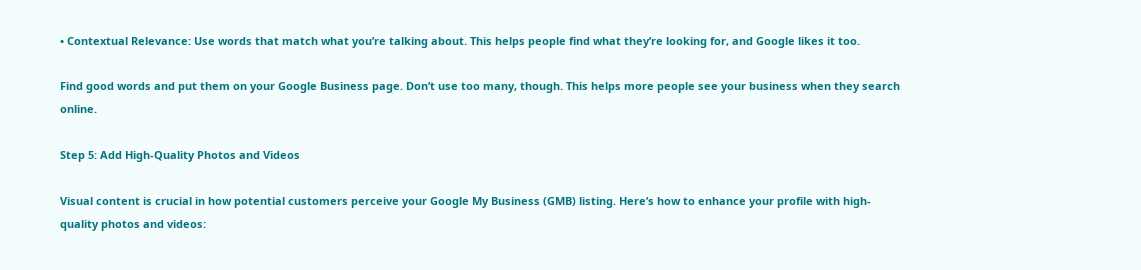• Contextual Relevance: Use words that match what you’re talking about. This helps people find what they’re looking for, and Google likes it too.

Find good words and put them on your Google Business page. Don’t use too many, though. This helps more people see your business when they search online.

Step 5: Add High-Quality Photos and Videos

Visual content is crucial in how potential customers perceive your Google My Business (GMB) listing. Here’s how to enhance your profile with high-quality photos and videos: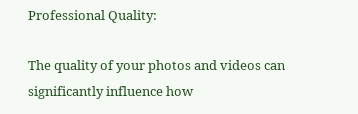Professional Quality:

The quality of your photos and videos can significantly influence how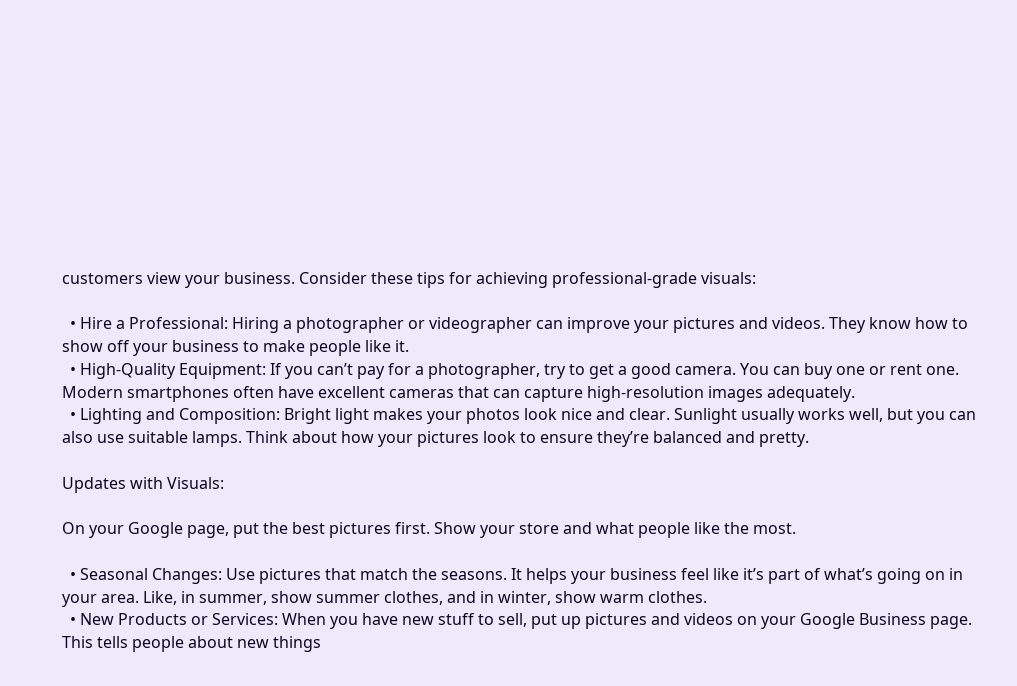customers view your business. Consider these tips for achieving professional-grade visuals:

  • Hire a Professional: Hiring a photographer or videographer can improve your pictures and videos. They know how to show off your business to make people like it.
  • High-Quality Equipment: If you can’t pay for a photographer, try to get a good camera. You can buy one or rent one. Modern smartphones often have excellent cameras that can capture high-resolution images adequately.
  • Lighting and Composition: Bright light makes your photos look nice and clear. Sunlight usually works well, but you can also use suitable lamps. Think about how your pictures look to ensure they’re balanced and pretty.

Updates with Visuals:

On your Google page, put the best pictures first. Show your store and what people like the most.

  • Seasonal Changes: Use pictures that match the seasons. It helps your business feel like it’s part of what’s going on in your area. Like, in summer, show summer clothes, and in winter, show warm clothes.
  • New Products or Services: When you have new stuff to sell, put up pictures and videos on your Google Business page. This tells people about new things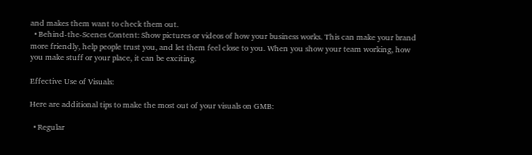and makes them want to check them out.
  • Behind-the-Scenes Content: Show pictures or videos of how your business works. This can make your brand more friendly, help people trust you, and let them feel close to you. When you show your team working, how you make stuff or your place, it can be exciting.

Effective Use of Visuals:

Here are additional tips to make the most out of your visuals on GMB:

  • Regular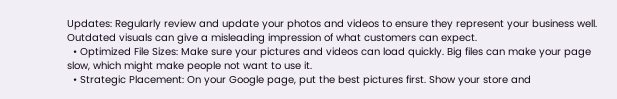Updates: Regularly review and update your photos and videos to ensure they represent your business well. Outdated visuals can give a misleading impression of what customers can expect.
  • Optimized File Sizes: Make sure your pictures and videos can load quickly. Big files can make your page slow, which might make people not want to use it.
  • Strategic Placement: On your Google page, put the best pictures first. Show your store and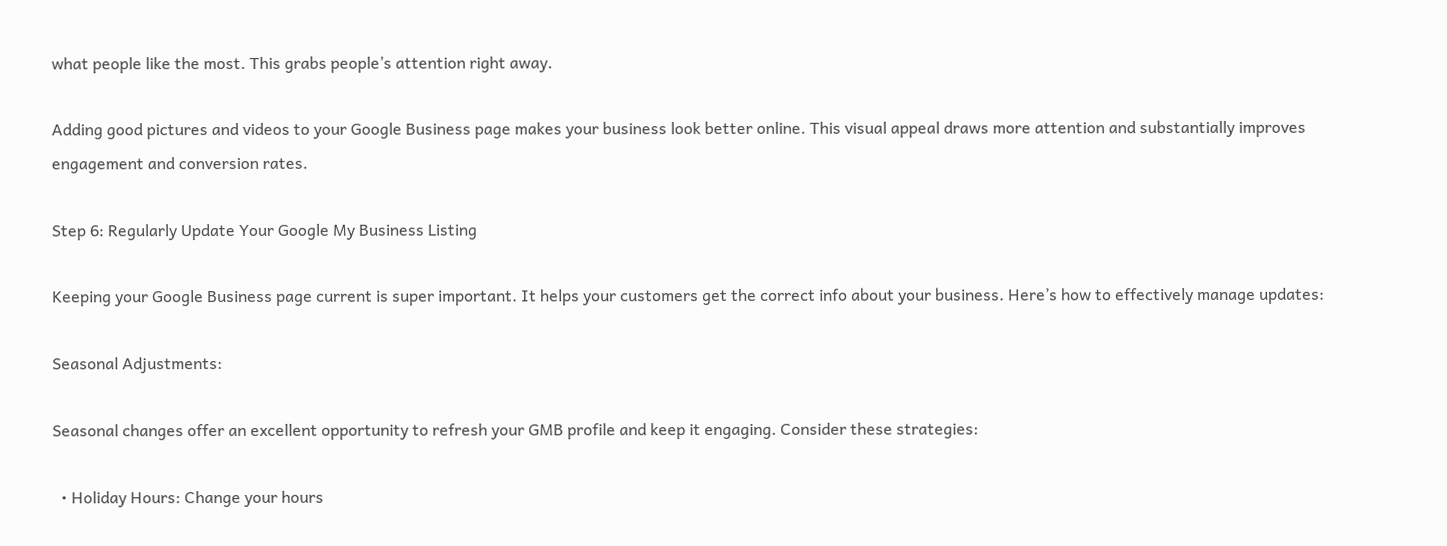what people like the most. This grabs people’s attention right away.

Adding good pictures and videos to your Google Business page makes your business look better online. This visual appeal draws more attention and substantially improves engagement and conversion rates.

Step 6: Regularly Update Your Google My Business Listing

Keeping your Google Business page current is super important. It helps your customers get the correct info about your business. Here’s how to effectively manage updates:

Seasonal Adjustments:

Seasonal changes offer an excellent opportunity to refresh your GMB profile and keep it engaging. Consider these strategies:

  • Holiday Hours: Change your hours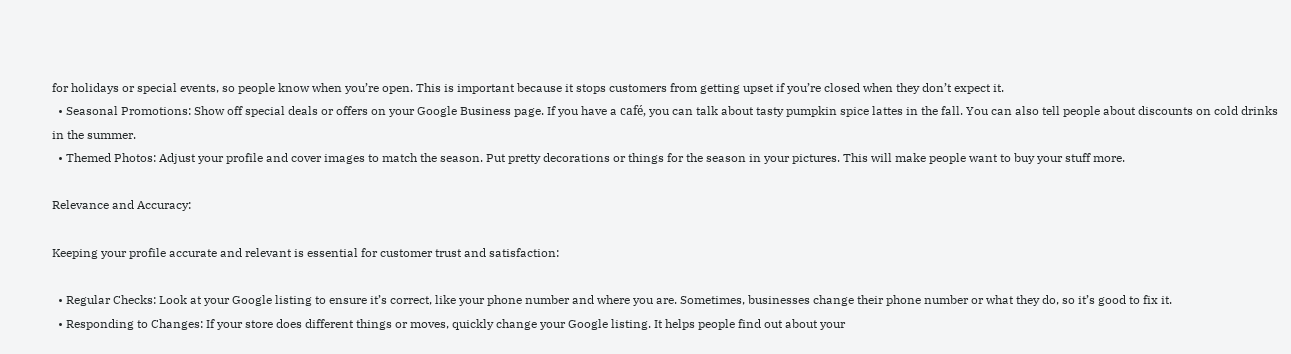for holidays or special events, so people know when you’re open. This is important because it stops customers from getting upset if you’re closed when they don’t expect it.
  • Seasonal Promotions: Show off special deals or offers on your Google Business page. If you have a café, you can talk about tasty pumpkin spice lattes in the fall. You can also tell people about discounts on cold drinks in the summer.
  • Themed Photos: Adjust your profile and cover images to match the season. Put pretty decorations or things for the season in your pictures. This will make people want to buy your stuff more.

Relevance and Accuracy:

Keeping your profile accurate and relevant is essential for customer trust and satisfaction:

  • Regular Checks: Look at your Google listing to ensure it’s correct, like your phone number and where you are. Sometimes, businesses change their phone number or what they do, so it’s good to fix it.
  • Responding to Changes: If your store does different things or moves, quickly change your Google listing. It helps people find out about your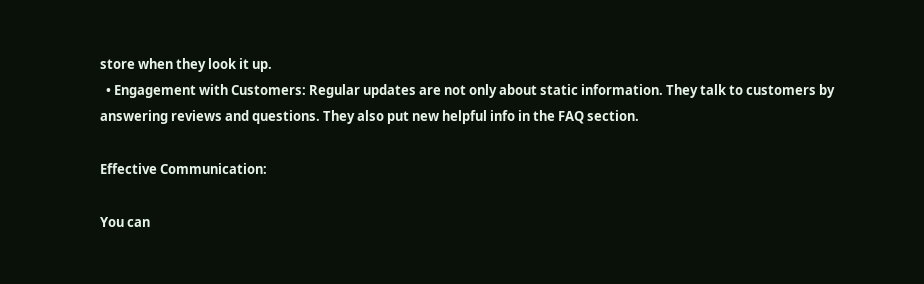store when they look it up.
  • Engagement with Customers: Regular updates are not only about static information. They talk to customers by answering reviews and questions. They also put new helpful info in the FAQ section.

Effective Communication:

You can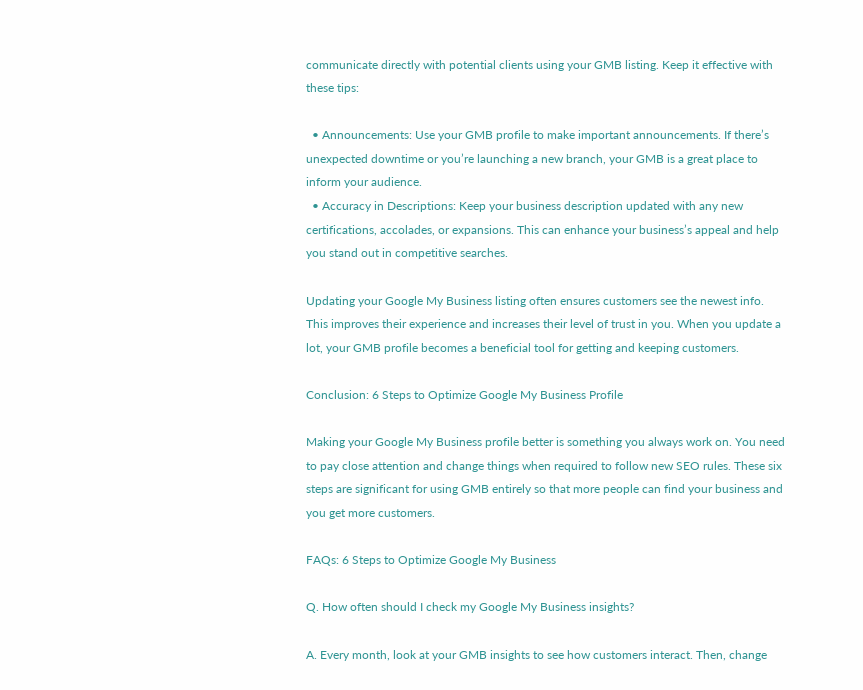communicate directly with potential clients using your GMB listing. Keep it effective with these tips:

  • Announcements: Use your GMB profile to make important announcements. If there’s unexpected downtime or you’re launching a new branch, your GMB is a great place to inform your audience.
  • Accuracy in Descriptions: Keep your business description updated with any new certifications, accolades, or expansions. This can enhance your business’s appeal and help you stand out in competitive searches.

Updating your Google My Business listing often ensures customers see the newest info. This improves their experience and increases their level of trust in you. When you update a lot, your GMB profile becomes a beneficial tool for getting and keeping customers.

Conclusion: 6 Steps to Optimize Google My Business Profile

Making your Google My Business profile better is something you always work on. You need to pay close attention and change things when required to follow new SEO rules. These six steps are significant for using GMB entirely so that more people can find your business and you get more customers.

FAQs: 6 Steps to Optimize Google My Business

Q. How often should I check my Google My Business insights?

A. Every month, look at your GMB insights to see how customers interact. Then, change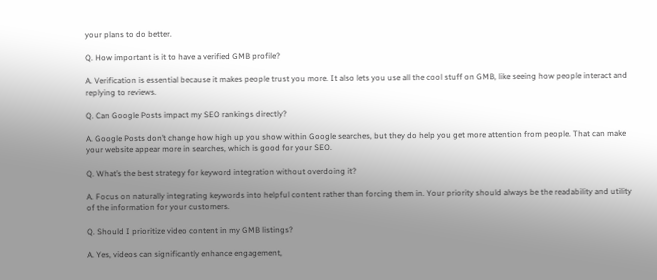your plans to do better.

Q. How important is it to have a verified GMB profile?

A. Verification is essential because it makes people trust you more. It also lets you use all the cool stuff on GMB, like seeing how people interact and replying to reviews.

Q. Can Google Posts impact my SEO rankings directly?

A. Google Posts don’t change how high up you show within Google searches, but they do help you get more attention from people. That can make your website appear more in searches, which is good for your SEO.

Q. What’s the best strategy for keyword integration without overdoing it?

A. Focus on naturally integrating keywords into helpful content rather than forcing them in. Your priority should always be the readability and utility of the information for your customers.

Q. Should I prioritize video content in my GMB listings?

A. Yes, videos can significantly enhance engagement,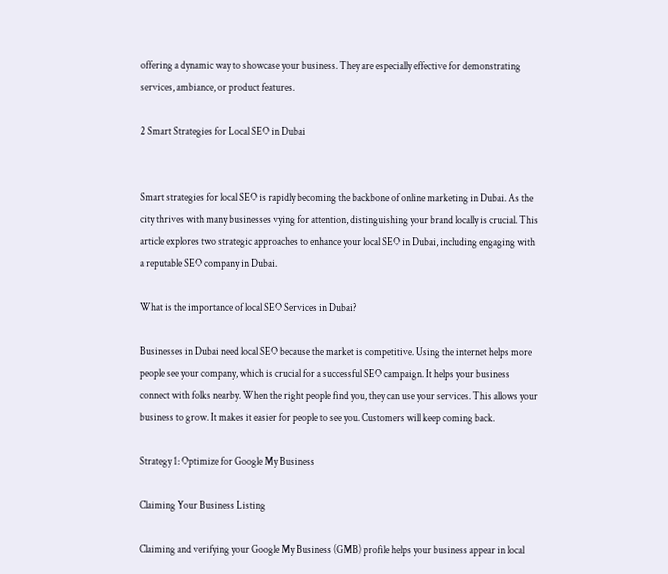offering a dynamic way to showcase your business. They are especially effective for demonstrating services, ambiance, or product features.

2 Smart Strategies for Local SEO in Dubai


Smart strategies for local SEO is rapidly becoming the backbone of online marketing in Dubai. As the city thrives with many businesses vying for attention, distinguishing your brand locally is crucial. This article explores two strategic approaches to enhance your local SEO in Dubai, including engaging with a reputable SEO company in Dubai.

What is the importance of local SEO Services in Dubai?

Businesses in Dubai need local SEO because the market is competitive. Using the internet helps more people see your company, which is crucial for a successful SEO campaign. It helps your business connect with folks nearby. When the right people find you, they can use your services. This allows your business to grow. It makes it easier for people to see you. Customers will keep coming back.

Strategy 1: Optimize for Google My Business

Claiming Your Business Listing

Claiming and verifying your Google My Business (GMB) profile helps your business appear in local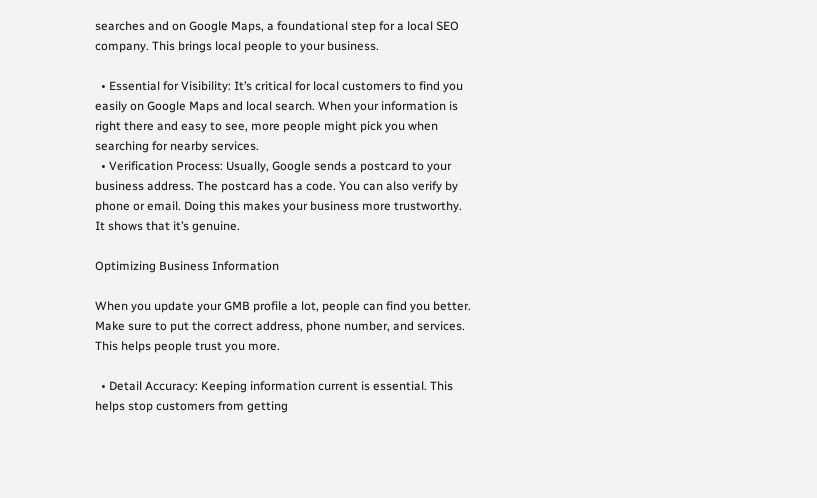searches and on Google Maps, a foundational step for a local SEO company. This brings local people to your business.

  • Essential for Visibility: It’s critical for local customers to find you easily on Google Maps and local search. When your information is right there and easy to see, more people might pick you when searching for nearby services.
  • Verification Process: Usually, Google sends a postcard to your business address. The postcard has a code. You can also verify by phone or email. Doing this makes your business more trustworthy. It shows that it’s genuine.

Optimizing Business Information

When you update your GMB profile a lot, people can find you better. Make sure to put the correct address, phone number, and services. This helps people trust you more.

  • Detail Accuracy: Keeping information current is essential. This helps stop customers from getting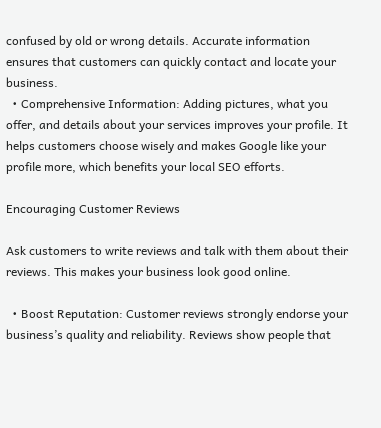confused by old or wrong details. Accurate information ensures that customers can quickly contact and locate your business.
  • Comprehensive Information: Adding pictures, what you offer, and details about your services improves your profile. It helps customers choose wisely and makes Google like your profile more, which benefits your local SEO efforts.

Encouraging Customer Reviews

Ask customers to write reviews and talk with them about their reviews. This makes your business look good online.

  • Boost Reputation: Customer reviews strongly endorse your business’s quality and reliability. Reviews show people that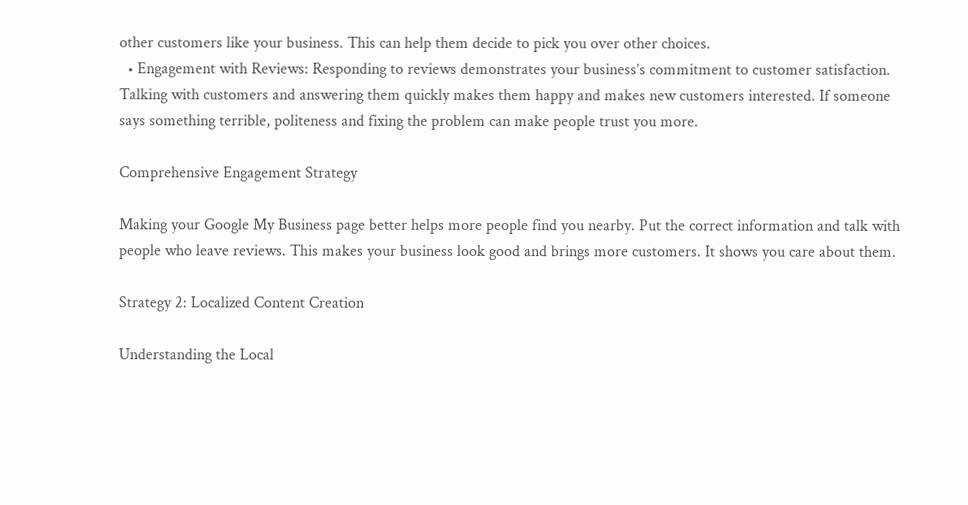other customers like your business. This can help them decide to pick you over other choices.
  • Engagement with Reviews: Responding to reviews demonstrates your business’s commitment to customer satisfaction. Talking with customers and answering them quickly makes them happy and makes new customers interested. If someone says something terrible, politeness and fixing the problem can make people trust you more.

Comprehensive Engagement Strategy

Making your Google My Business page better helps more people find you nearby. Put the correct information and talk with people who leave reviews. This makes your business look good and brings more customers. It shows you care about them.

Strategy 2: Localized Content Creation

Understanding the Local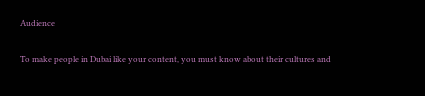Audience

To make people in Dubai like your content, you must know about their cultures and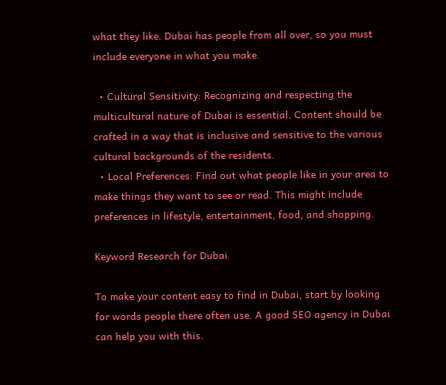what they like. Dubai has people from all over, so you must include everyone in what you make.

  • Cultural Sensitivity: Recognizing and respecting the multicultural nature of Dubai is essential. Content should be crafted in a way that is inclusive and sensitive to the various cultural backgrounds of the residents.
  • Local Preferences: Find out what people like in your area to make things they want to see or read. This might include preferences in lifestyle, entertainment, food, and shopping.

Keyword Research for Dubai

To make your content easy to find in Dubai, start by looking for words people there often use. A good SEO agency in Dubai can help you with this.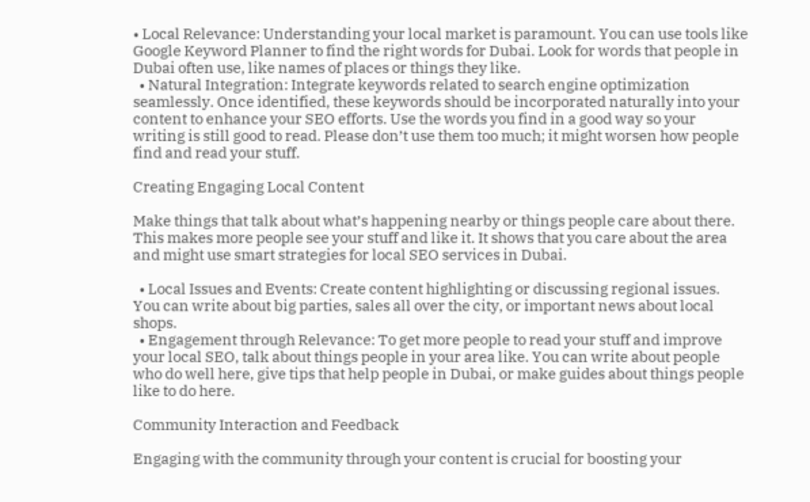• Local Relevance: Understanding your local market is paramount. You can use tools like Google Keyword Planner to find the right words for Dubai. Look for words that people in Dubai often use, like names of places or things they like.
  • Natural Integration: Integrate keywords related to search engine optimization seamlessly. Once identified, these keywords should be incorporated naturally into your content to enhance your SEO efforts. Use the words you find in a good way so your writing is still good to read. Please don’t use them too much; it might worsen how people find and read your stuff.

Creating Engaging Local Content

Make things that talk about what’s happening nearby or things people care about there. This makes more people see your stuff and like it. It shows that you care about the area and might use smart strategies for local SEO services in Dubai.

  • Local Issues and Events: Create content highlighting or discussing regional issues. You can write about big parties, sales all over the city, or important news about local shops.
  • Engagement through Relevance: To get more people to read your stuff and improve your local SEO, talk about things people in your area like. You can write about people who do well here, give tips that help people in Dubai, or make guides about things people like to do here.

Community Interaction and Feedback

Engaging with the community through your content is crucial for boosting your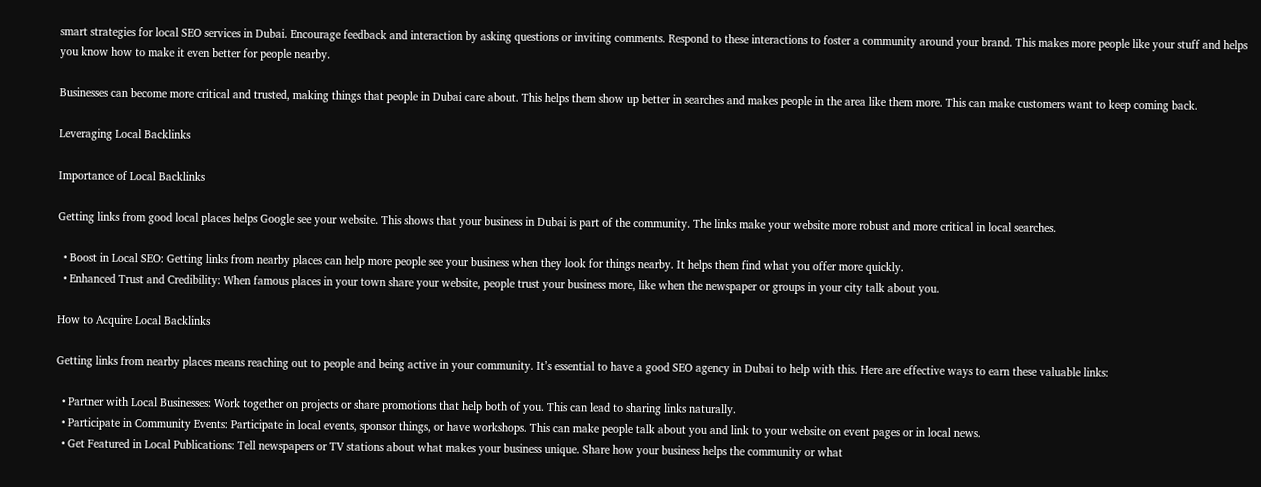smart strategies for local SEO services in Dubai. Encourage feedback and interaction by asking questions or inviting comments. Respond to these interactions to foster a community around your brand. This makes more people like your stuff and helps you know how to make it even better for people nearby.

Businesses can become more critical and trusted, making things that people in Dubai care about. This helps them show up better in searches and makes people in the area like them more. This can make customers want to keep coming back.

Leveraging Local Backlinks

Importance of Local Backlinks

Getting links from good local places helps Google see your website. This shows that your business in Dubai is part of the community. The links make your website more robust and more critical in local searches.

  • Boost in Local SEO: Getting links from nearby places can help more people see your business when they look for things nearby. It helps them find what you offer more quickly.
  • Enhanced Trust and Credibility: When famous places in your town share your website, people trust your business more, like when the newspaper or groups in your city talk about you.

How to Acquire Local Backlinks

Getting links from nearby places means reaching out to people and being active in your community. It’s essential to have a good SEO agency in Dubai to help with this. Here are effective ways to earn these valuable links:

  • Partner with Local Businesses: Work together on projects or share promotions that help both of you. This can lead to sharing links naturally.
  • Participate in Community Events: Participate in local events, sponsor things, or have workshops. This can make people talk about you and link to your website on event pages or in local news.
  • Get Featured in Local Publications: Tell newspapers or TV stations about what makes your business unique. Share how your business helps the community or what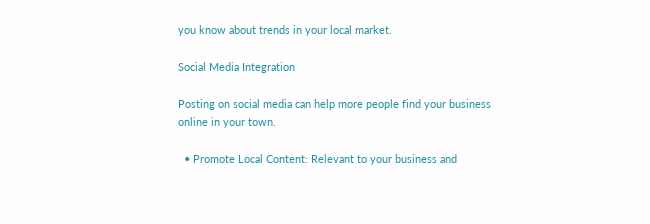you know about trends in your local market.

Social Media Integration

Posting on social media can help more people find your business online in your town.

  • Promote Local Content: Relevant to your business and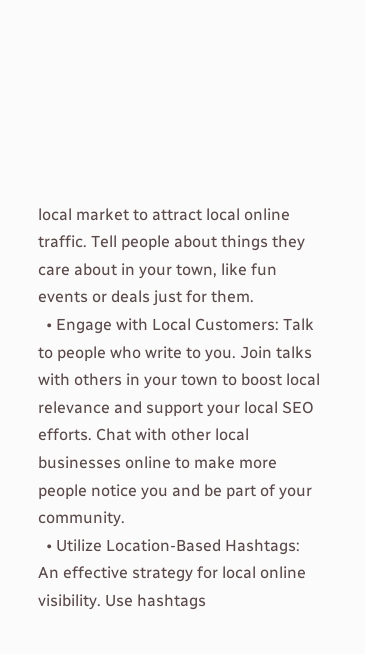local market to attract local online traffic. Tell people about things they care about in your town, like fun events or deals just for them.
  • Engage with Local Customers: Talk to people who write to you. Join talks with others in your town to boost local relevance and support your local SEO efforts. Chat with other local businesses online to make more people notice you and be part of your community.
  • Utilize Location-Based Hashtags: An effective strategy for local online visibility. Use hashtags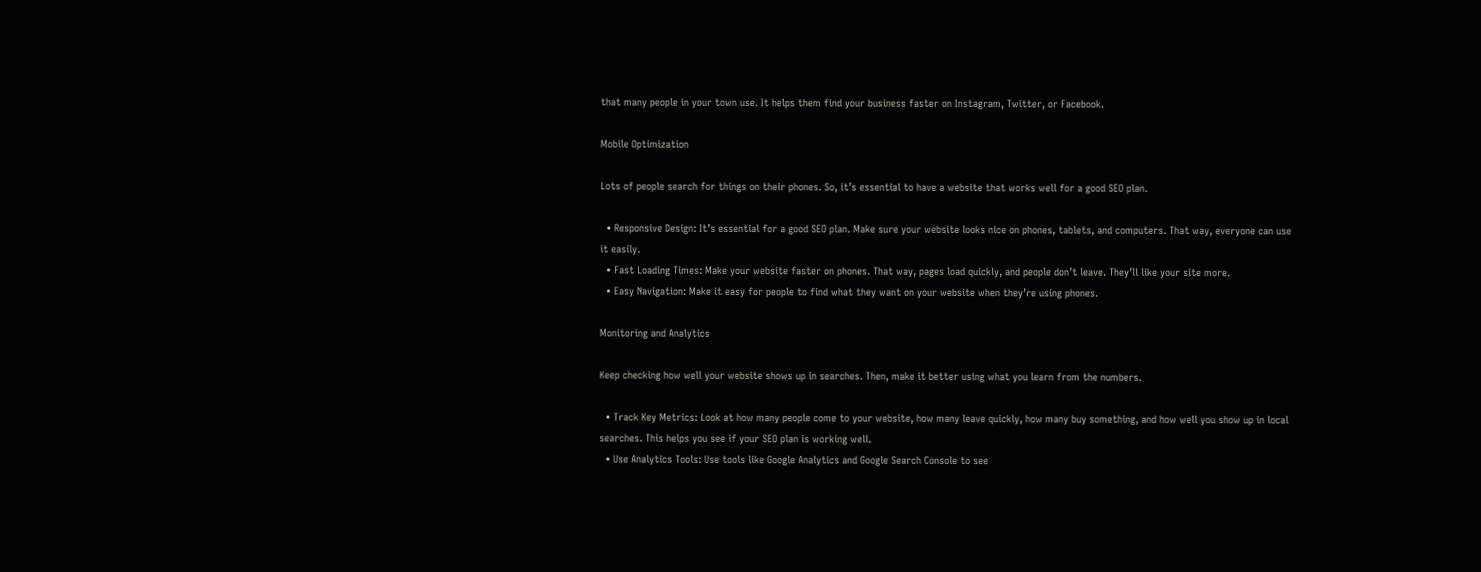that many people in your town use. It helps them find your business faster on Instagram, Twitter, or Facebook.

Mobile Optimization

Lots of people search for things on their phones. So, it’s essential to have a website that works well for a good SEO plan.

  • Responsive Design: It’s essential for a good SEO plan. Make sure your website looks nice on phones, tablets, and computers. That way, everyone can use it easily.
  • Fast Loading Times: Make your website faster on phones. That way, pages load quickly, and people don’t leave. They’ll like your site more.
  • Easy Navigation: Make it easy for people to find what they want on your website when they’re using phones.

Monitoring and Analytics

Keep checking how well your website shows up in searches. Then, make it better using what you learn from the numbers.

  • Track Key Metrics: Look at how many people come to your website, how many leave quickly, how many buy something, and how well you show up in local searches. This helps you see if your SEO plan is working well.
  • Use Analytics Tools: Use tools like Google Analytics and Google Search Console to see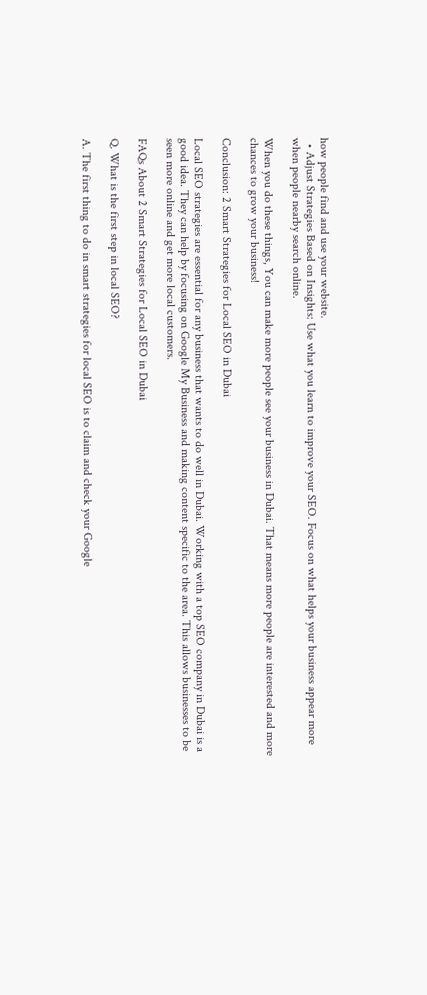how people find and use your website.
  • Adjust Strategies Based on Insights: Use what you learn to improve your SEO. Focus on what helps your business appear more when people nearby search online.

When you do these things, You can make more people see your business in Dubai. That means more people are interested and more chances to grow your business!

Conclusion: 2 Smart Strategies for Local SEO in Dubai

Local SEO strategies are essential for any business that wants to do well in Dubai. Working with a top SEO company in Dubai is a good idea. They can help by focusing on Google My Business and making content specific to the area. This allows businesses to be seen more online and get more local customers.

FAQs About 2 Smart Strategies for Local SEO in Dubai

Q. What is the first step in local SEO?

A. The first thing to do in smart strategies for local SEO is to claim and check your Google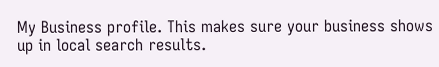My Business profile. This makes sure your business shows up in local search results.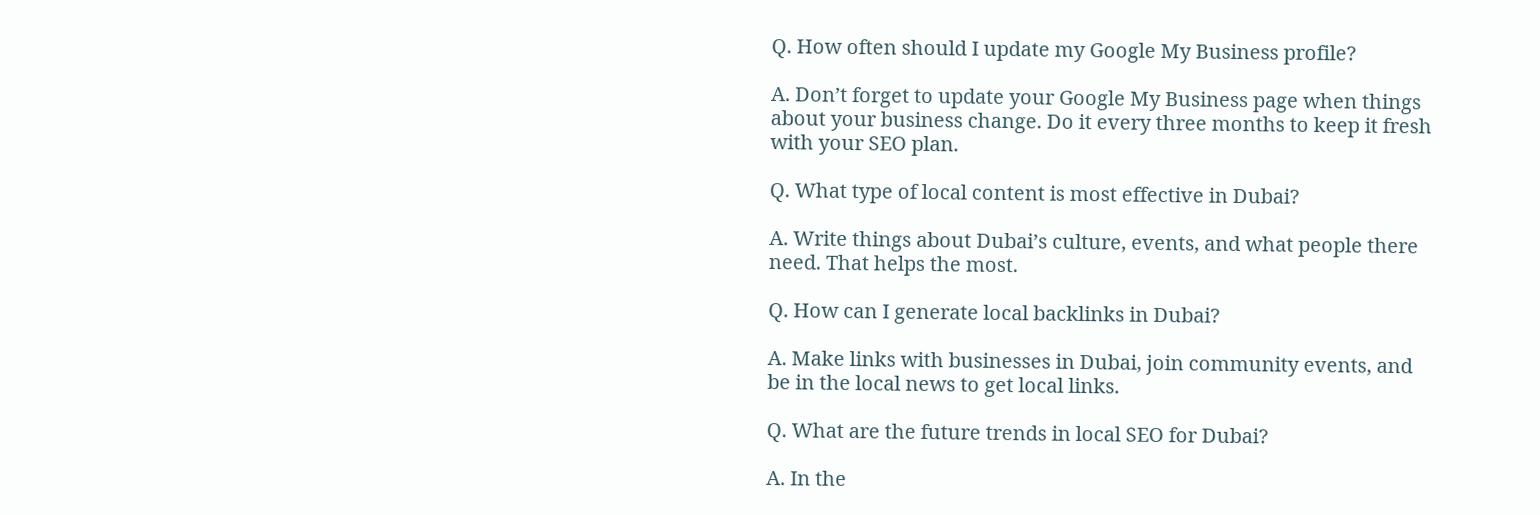Q. How often should I update my Google My Business profile?

A. Don’t forget to update your Google My Business page when things about your business change. Do it every three months to keep it fresh with your SEO plan.

Q. What type of local content is most effective in Dubai?

A. Write things about Dubai’s culture, events, and what people there need. That helps the most.

Q. How can I generate local backlinks in Dubai?

A. Make links with businesses in Dubai, join community events, and be in the local news to get local links.

Q. What are the future trends in local SEO for Dubai?

A. In the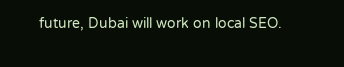future, Dubai will work on local SEO.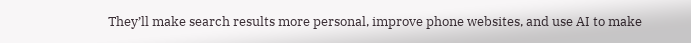They’ll make search results more personal, improve phone websites, and use AI to make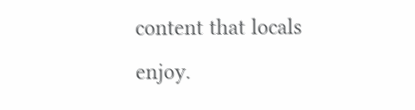content that locals enjoy.